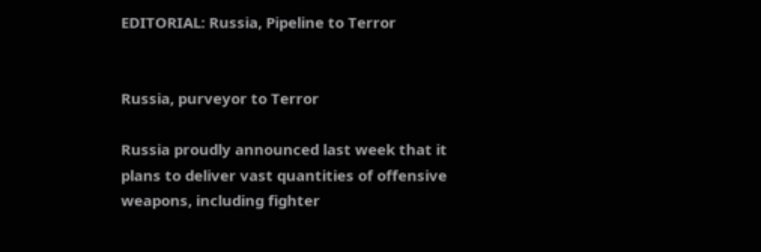EDITORIAL: Russia, Pipeline to Terror


Russia, purveyor to Terror

Russia proudly announced last week that it plans to deliver vast quantities of offensive weapons, including fighter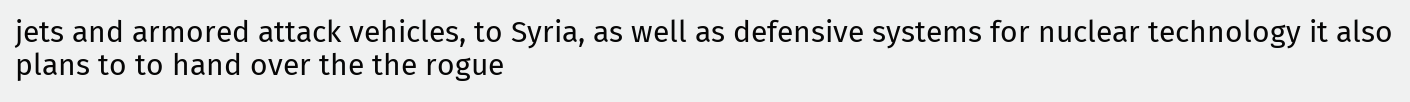jets and armored attack vehicles, to Syria, as well as defensive systems for nuclear technology it also plans to to hand over the the rogue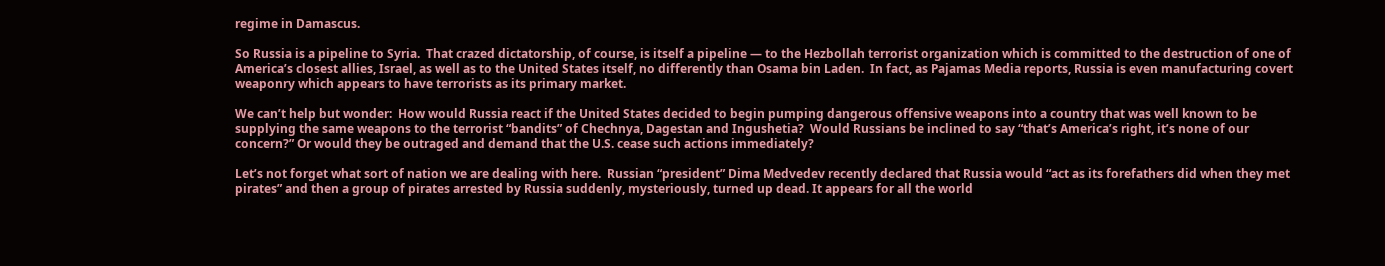regime in Damascus.

So Russia is a pipeline to Syria.  That crazed dictatorship, of course, is itself a pipeline — to the Hezbollah terrorist organization which is committed to the destruction of one of America’s closest allies, Israel, as well as to the United States itself, no differently than Osama bin Laden.  In fact, as Pajamas Media reports, Russia is even manufacturing covert weaponry which appears to have terrorists as its primary market.

We can’t help but wonder:  How would Russia react if the United States decided to begin pumping dangerous offensive weapons into a country that was well known to be supplying the same weapons to the terrorist “bandits” of Chechnya, Dagestan and Ingushetia?  Would Russians be inclined to say “that’s America’s right, it’s none of our concern?” Or would they be outraged and demand that the U.S. cease such actions immediately?

Let’s not forget what sort of nation we are dealing with here.  Russian “president” Dima Medvedev recently declared that Russia would “act as its forefathers did when they met pirates” and then a group of pirates arrested by Russia suddenly, mysteriously, turned up dead. It appears for all the world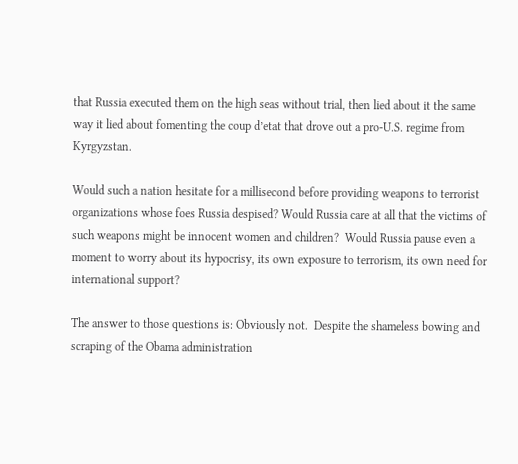that Russia executed them on the high seas without trial, then lied about it the same way it lied about fomenting the coup d’etat that drove out a pro-U.S. regime from Kyrgyzstan.

Would such a nation hesitate for a millisecond before providing weapons to terrorist organizations whose foes Russia despised? Would Russia care at all that the victims of such weapons might be innocent women and children?  Would Russia pause even a moment to worry about its hypocrisy, its own exposure to terrorism, its own need for international support?

The answer to those questions is: Obviously not.  Despite the shameless bowing and scraping of the Obama administration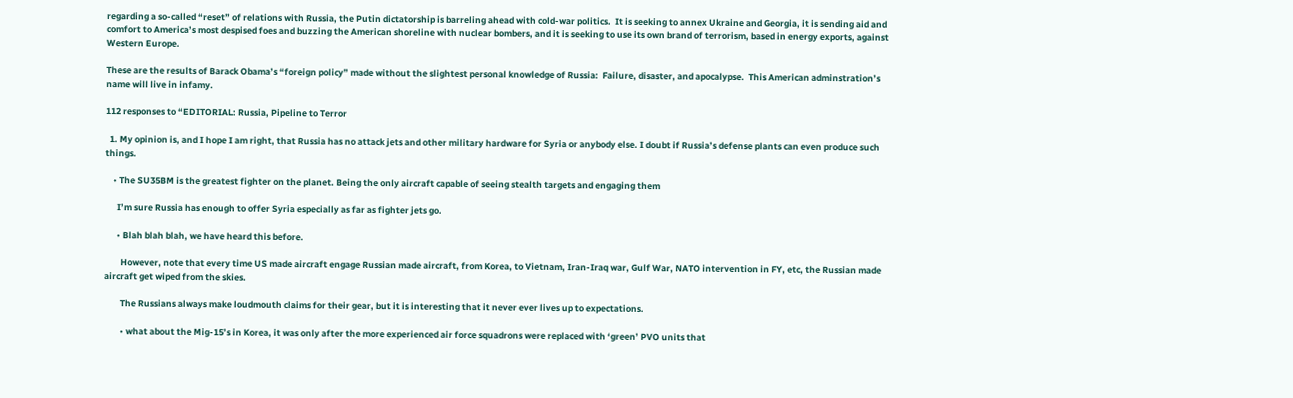regarding a so-called “reset” of relations with Russia, the Putin dictatorship is barreling ahead with cold-war politics.  It is seeking to annex Ukraine and Georgia, it is sending aid and comfort to America’s most despised foes and buzzing the American shoreline with nuclear bombers, and it is seeking to use its own brand of terrorism, based in energy exports, against Western Europe.

These are the results of Barack Obama’s “foreign policy” made without the slightest personal knowledge of Russia:  Failure, disaster, and apocalypse.  This American adminstration’s name will live in infamy.

112 responses to “EDITORIAL: Russia, Pipeline to Terror

  1. My opinion is, and I hope I am right, that Russia has no attack jets and other military hardware for Syria or anybody else. I doubt if Russia’s defense plants can even produce such things.

    • The SU35BM is the greatest fighter on the planet. Being the only aircraft capable of seeing stealth targets and engaging them

      I’m sure Russia has enough to offer Syria especially as far as fighter jets go.

      • Blah blah blah, we have heard this before.

        However, note that every time US made aircraft engage Russian made aircraft, from Korea, to Vietnam, Iran-Iraq war, Gulf War, NATO intervention in FY, etc, the Russian made aircraft get wiped from the skies.

        The Russians always make loudmouth claims for their gear, but it is interesting that it never ever lives up to expectations.

        • what about the Mig-15’s in Korea, it was only after the more experienced air force squadrons were replaced with ‘green’ PVO units that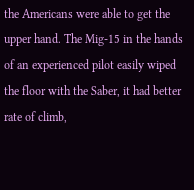the Americans were able to get the upper hand. The Mig-15 in the hands of an experienced pilot easily wiped the floor with the Saber, it had better rate of climb,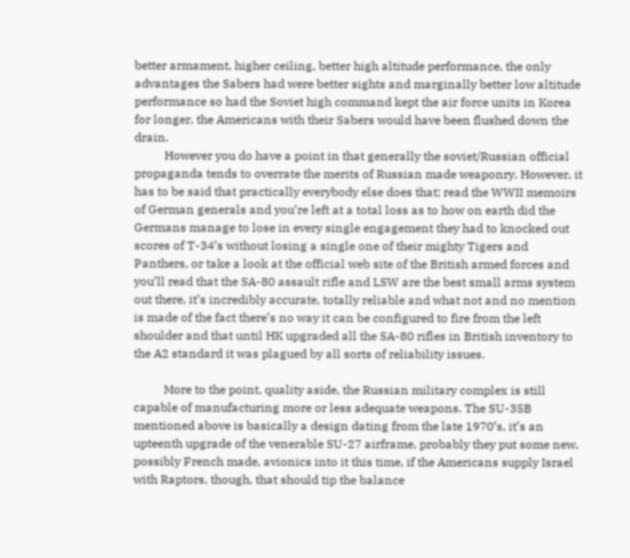better armament, higher ceiling, better high altitude performance, the only advantages the Sabers had were better sights and marginally better low altitude performance so had the Soviet high command kept the air force units in Korea for longer, the Americans with their Sabers would have been flushed down the drain.
          However you do have a point in that generally the soviet/Russian official propaganda tends to overrate the merits of Russian made weaponry. However, it has to be said that practically everybody else does that; read the WWII memoirs of German generals and you’re left at a total loss as to how on earth did the Germans manage to lose in every single engagement they had to knocked out scores of T-34’s without losing a single one of their mighty Tigers and Panthers, or take a look at the official web site of the British armed forces and you’ll read that the SA-80 assault rifle and LSW are the best small arms system out there, it’s incredibly accurate, totally reliable and what not and no mention is made of the fact there’s no way it can be configured to fire from the left shoulder and that until HK upgraded all the SA-80 rifles in British inventory to the A2 standard it was plagued by all sorts of reliability issues.

          More to the point, quality aside, the Russian military complex is still capable of manufacturing more or less adequate weapons. The SU-35B mentioned above is basically a design dating from the late 1970’s, it’s an upteenth upgrade of the venerable SU-27 airframe, probably they put some new, possibly French made, avionics into it this time, if the Americans supply Israel with Raptors, though, that should tip the balance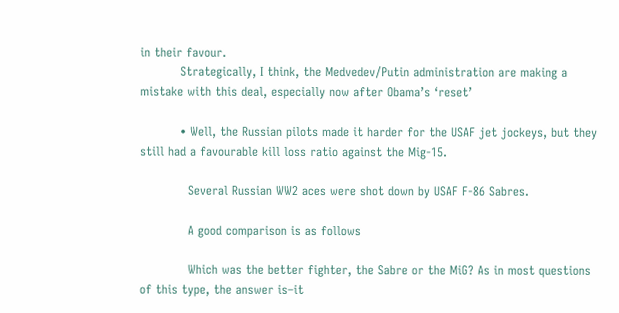in their favour.
          Strategically, I think, the Medvedev/Putin administration are making a mistake with this deal, especially now after Obama’s ‘reset’

          • Well, the Russian pilots made it harder for the USAF jet jockeys, but they still had a favourable kill loss ratio against the Mig-15.

            Several Russian WW2 aces were shot down by USAF F-86 Sabres.

            A good comparison is as follows

            Which was the better fighter, the Sabre or the MiG? As in most questions of this type, the answer is–it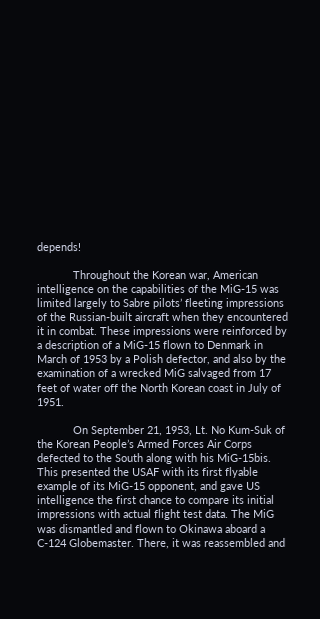depends!

            Throughout the Korean war, American intelligence on the capabilities of the MiG-15 was limited largely to Sabre pilots’ fleeting impressions of the Russian-built aircraft when they encountered it in combat. These impressions were reinforced by a description of a MiG-15 flown to Denmark in March of 1953 by a Polish defector, and also by the examination of a wrecked MiG salvaged from 17 feet of water off the North Korean coast in July of 1951.

            On September 21, 1953, Lt. No Kum-Suk of the Korean People’s Armed Forces Air Corps defected to the South along with his MiG-15bis. This presented the USAF with its first flyable example of its MiG-15 opponent, and gave US intelligence the first chance to compare its initial impressions with actual flight test data. The MiG was dismantled and flown to Okinawa aboard a C-124 Globemaster. There, it was reassembled and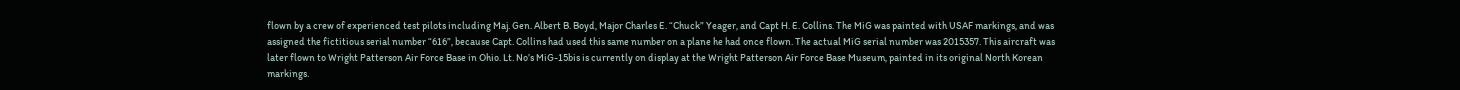flown by a crew of experienced test pilots including Maj. Gen. Albert B. Boyd, Major Charles E. “Chuck” Yeager, and Capt H. E. Collins. The MiG was painted with USAF markings, and was assigned the fictitious serial number “616”, because Capt. Collins had used this same number on a plane he had once flown. The actual MiG serial number was 2015357. This aircraft was later flown to Wright Patterson Air Force Base in Ohio. Lt. No’s MiG-15bis is currently on display at the Wright Patterson Air Force Base Museum, painted in its original North Korean markings.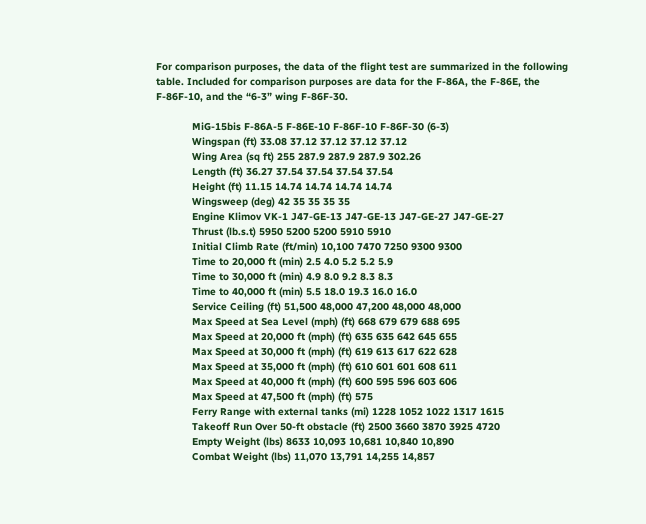For comparison purposes, the data of the flight test are summarized in the following table. Included for comparison purposes are data for the F-86A, the F-86E, the F-86F-10, and the “6-3” wing F-86F-30.

            MiG-15bis F-86A-5 F-86E-10 F-86F-10 F-86F-30 (6-3)
            Wingspan (ft) 33.08 37.12 37.12 37.12 37.12
            Wing Area (sq ft) 255 287.9 287.9 287.9 302.26
            Length (ft) 36.27 37.54 37.54 37.54 37.54
            Height (ft) 11.15 14.74 14.74 14.74 14.74
            Wingsweep (deg) 42 35 35 35 35
            Engine Klimov VK-1 J47-GE-13 J47-GE-13 J47-GE-27 J47-GE-27
            Thrust (lb.s.t) 5950 5200 5200 5910 5910
            Initial Climb Rate (ft/min) 10,100 7470 7250 9300 9300
            Time to 20,000 ft (min) 2.5 4.0 5.2 5.2 5.9
            Time to 30,000 ft (min) 4.9 8.0 9.2 8.3 8.3
            Time to 40,000 ft (min) 5.5 18.0 19.3 16.0 16.0
            Service Ceiling (ft) 51,500 48,000 47,200 48,000 48,000
            Max Speed at Sea Level (mph) (ft) 668 679 679 688 695
            Max Speed at 20,000 ft (mph) (ft) 635 635 642 645 655
            Max Speed at 30,000 ft (mph) (ft) 619 613 617 622 628
            Max Speed at 35,000 ft (mph) (ft) 610 601 601 608 611
            Max Speed at 40,000 ft (mph) (ft) 600 595 596 603 606
            Max Speed at 47,500 ft (mph) (ft) 575
            Ferry Range with external tanks (mi) 1228 1052 1022 1317 1615
            Takeoff Run Over 50-ft obstacle (ft) 2500 3660 3870 3925 4720
            Empty Weight (lbs) 8633 10,093 10,681 10,840 10,890
            Combat Weight (lbs) 11,070 13,791 14,255 14,857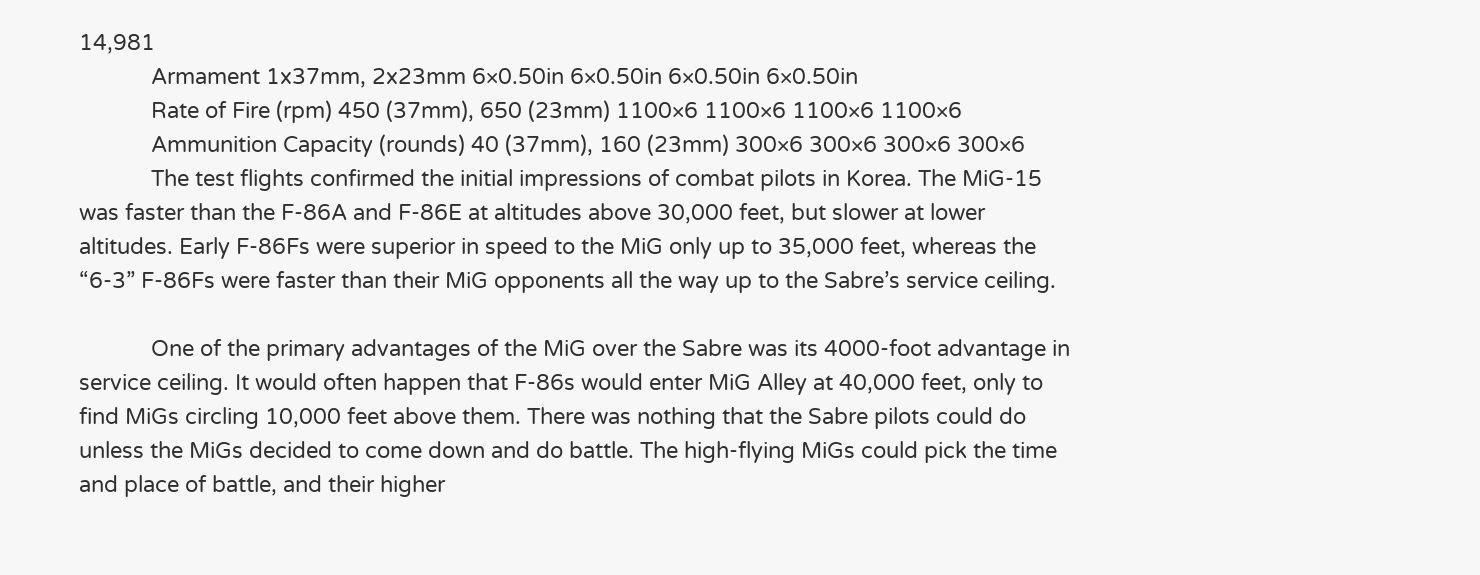14,981
            Armament 1x37mm, 2x23mm 6×0.50in 6×0.50in 6×0.50in 6×0.50in
            Rate of Fire (rpm) 450 (37mm), 650 (23mm) 1100×6 1100×6 1100×6 1100×6
            Ammunition Capacity (rounds) 40 (37mm), 160 (23mm) 300×6 300×6 300×6 300×6
            The test flights confirmed the initial impressions of combat pilots in Korea. The MiG-15 was faster than the F-86A and F-86E at altitudes above 30,000 feet, but slower at lower altitudes. Early F-86Fs were superior in speed to the MiG only up to 35,000 feet, whereas the “6-3” F-86Fs were faster than their MiG opponents all the way up to the Sabre’s service ceiling.

            One of the primary advantages of the MiG over the Sabre was its 4000-foot advantage in service ceiling. It would often happen that F-86s would enter MiG Alley at 40,000 feet, only to find MiGs circling 10,000 feet above them. There was nothing that the Sabre pilots could do unless the MiGs decided to come down and do battle. The high-flying MiGs could pick the time and place of battle, and their higher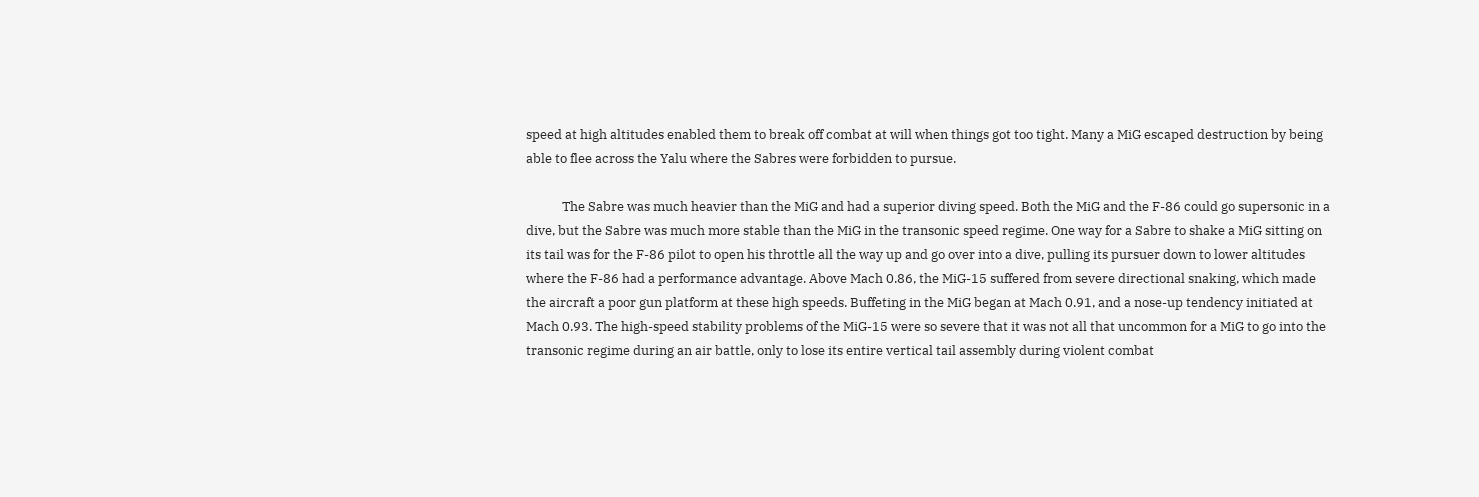speed at high altitudes enabled them to break off combat at will when things got too tight. Many a MiG escaped destruction by being able to flee across the Yalu where the Sabres were forbidden to pursue.

            The Sabre was much heavier than the MiG and had a superior diving speed. Both the MiG and the F-86 could go supersonic in a dive, but the Sabre was much more stable than the MiG in the transonic speed regime. One way for a Sabre to shake a MiG sitting on its tail was for the F-86 pilot to open his throttle all the way up and go over into a dive, pulling its pursuer down to lower altitudes where the F-86 had a performance advantage. Above Mach 0.86, the MiG-15 suffered from severe directional snaking, which made the aircraft a poor gun platform at these high speeds. Buffeting in the MiG began at Mach 0.91, and a nose-up tendency initiated at Mach 0.93. The high-speed stability problems of the MiG-15 were so severe that it was not all that uncommon for a MiG to go into the transonic regime during an air battle, only to lose its entire vertical tail assembly during violent combat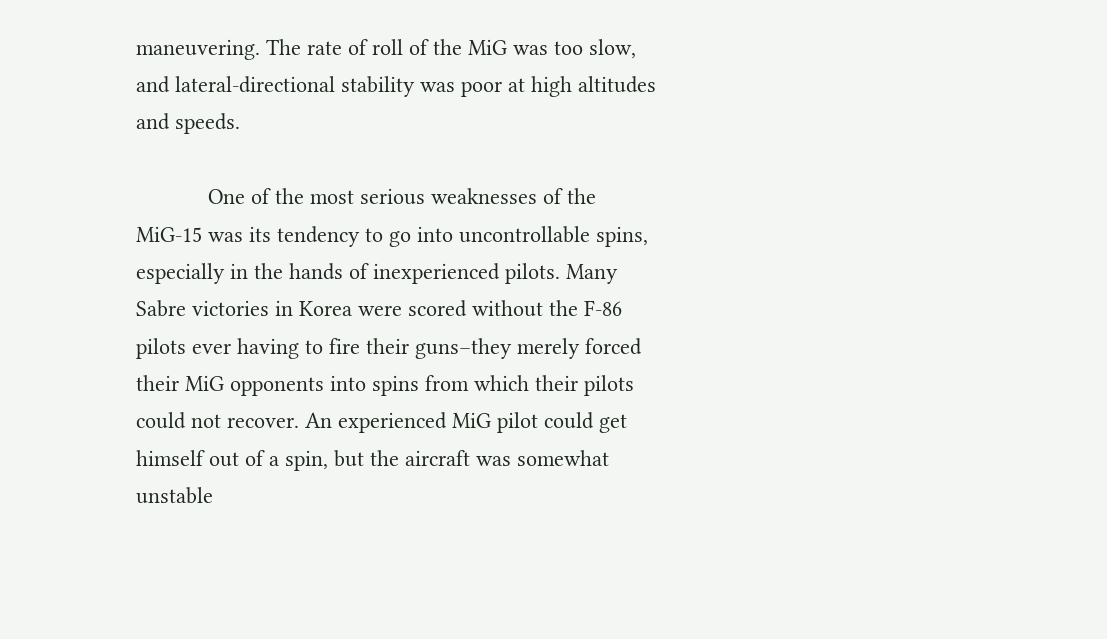maneuvering. The rate of roll of the MiG was too slow, and lateral-directional stability was poor at high altitudes and speeds.

            One of the most serious weaknesses of the MiG-15 was its tendency to go into uncontrollable spins, especially in the hands of inexperienced pilots. Many Sabre victories in Korea were scored without the F-86 pilots ever having to fire their guns–they merely forced their MiG opponents into spins from which their pilots could not recover. An experienced MiG pilot could get himself out of a spin, but the aircraft was somewhat unstable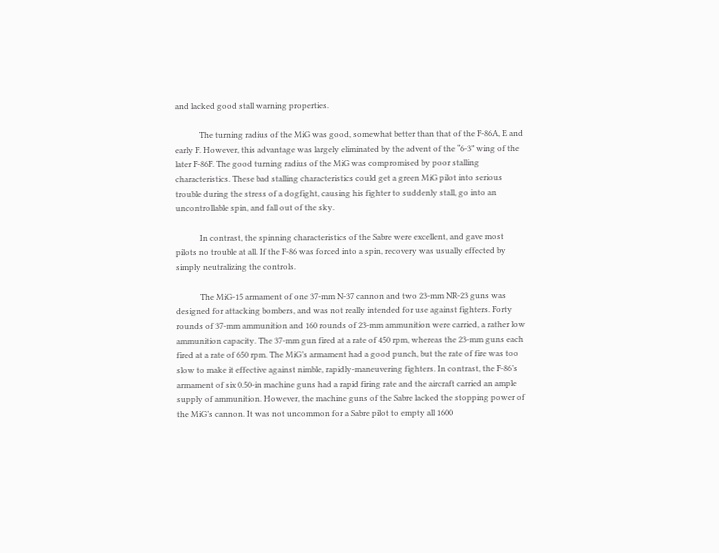and lacked good stall warning properties.

            The turning radius of the MiG was good, somewhat better than that of the F-86A, E and early F. However, this advantage was largely eliminated by the advent of the “6-3” wing of the later F-86F. The good turning radius of the MiG was compromised by poor stalling characteristics. These bad stalling characteristics could get a green MiG pilot into serious trouble during the stress of a dogfight, causing his fighter to suddenly stall, go into an uncontrollable spin, and fall out of the sky.

            In contrast, the spinning characteristics of the Sabre were excellent, and gave most pilots no trouble at all. If the F-86 was forced into a spin, recovery was usually effected by simply neutralizing the controls.

            The MiG-15 armament of one 37-mm N-37 cannon and two 23-mm NR-23 guns was designed for attacking bombers, and was not really intended for use against fighters. Forty rounds of 37-mm ammunition and 160 rounds of 23-mm ammunition were carried, a rather low ammunition capacity. The 37-mm gun fired at a rate of 450 rpm, whereas the 23-mm guns each fired at a rate of 650 rpm. The MiG’s armament had a good punch, but the rate of fire was too slow to make it effective against nimble, rapidly-maneuvering fighters. In contrast, the F-86’s armament of six 0.50-in machine guns had a rapid firing rate and the aircraft carried an ample supply of ammunition. However, the machine guns of the Sabre lacked the stopping power of the MiG’s cannon. It was not uncommon for a Sabre pilot to empty all 1600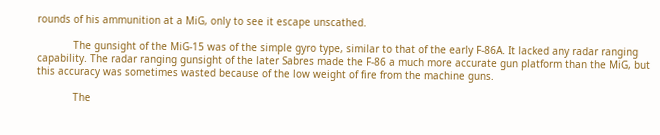rounds of his ammunition at a MiG, only to see it escape unscathed.

            The gunsight of the MiG-15 was of the simple gyro type, similar to that of the early F-86A. It lacked any radar ranging capability. The radar ranging gunsight of the later Sabres made the F-86 a much more accurate gun platform than the MiG, but this accuracy was sometimes wasted because of the low weight of fire from the machine guns.

            The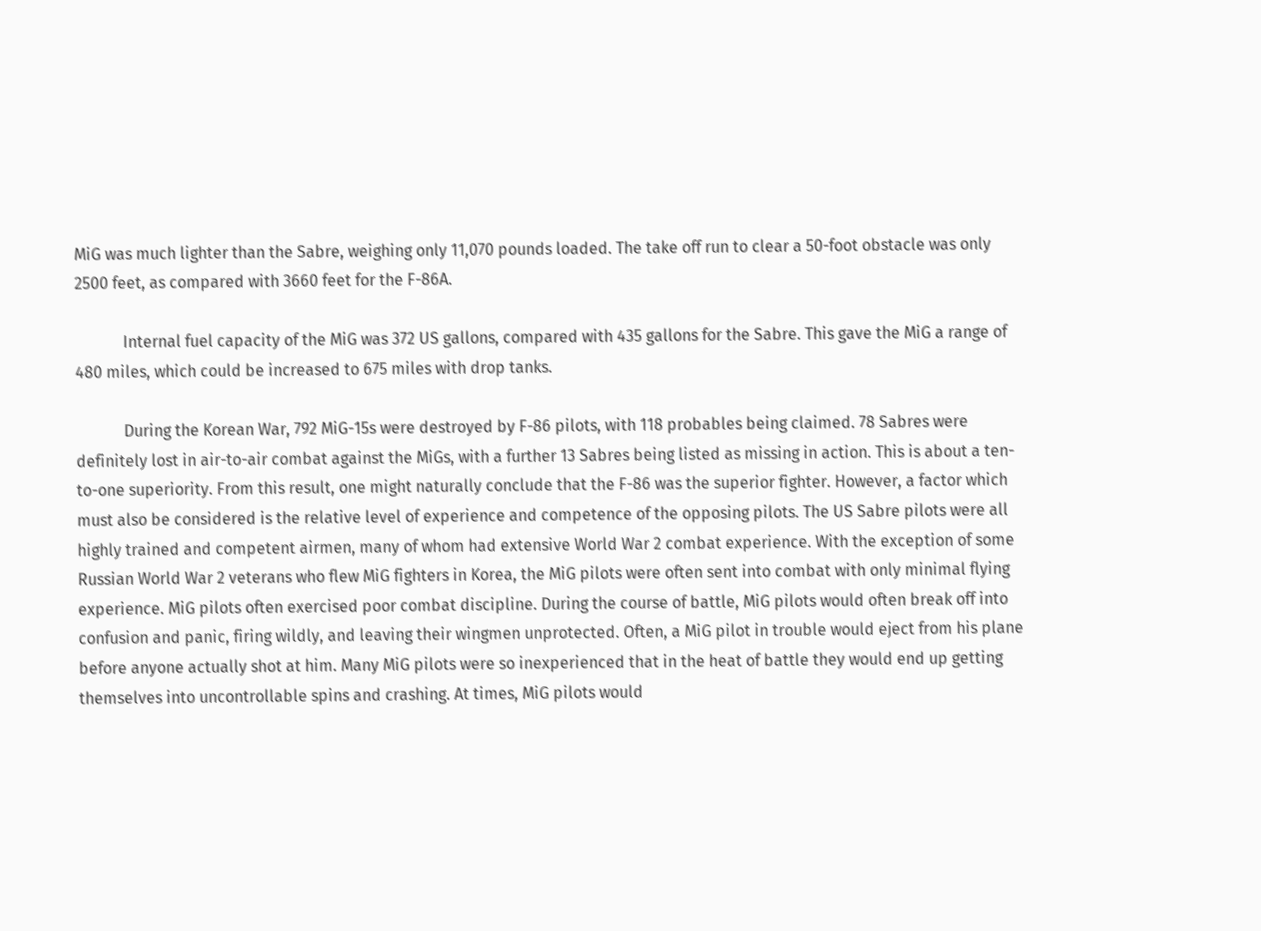MiG was much lighter than the Sabre, weighing only 11,070 pounds loaded. The take off run to clear a 50-foot obstacle was only 2500 feet, as compared with 3660 feet for the F-86A.

            Internal fuel capacity of the MiG was 372 US gallons, compared with 435 gallons for the Sabre. This gave the MiG a range of 480 miles, which could be increased to 675 miles with drop tanks.

            During the Korean War, 792 MiG-15s were destroyed by F-86 pilots, with 118 probables being claimed. 78 Sabres were definitely lost in air-to-air combat against the MiGs, with a further 13 Sabres being listed as missing in action. This is about a ten-to-one superiority. From this result, one might naturally conclude that the F-86 was the superior fighter. However, a factor which must also be considered is the relative level of experience and competence of the opposing pilots. The US Sabre pilots were all highly trained and competent airmen, many of whom had extensive World War 2 combat experience. With the exception of some Russian World War 2 veterans who flew MiG fighters in Korea, the MiG pilots were often sent into combat with only minimal flying experience. MiG pilots often exercised poor combat discipline. During the course of battle, MiG pilots would often break off into confusion and panic, firing wildly, and leaving their wingmen unprotected. Often, a MiG pilot in trouble would eject from his plane before anyone actually shot at him. Many MiG pilots were so inexperienced that in the heat of battle they would end up getting themselves into uncontrollable spins and crashing. At times, MiG pilots would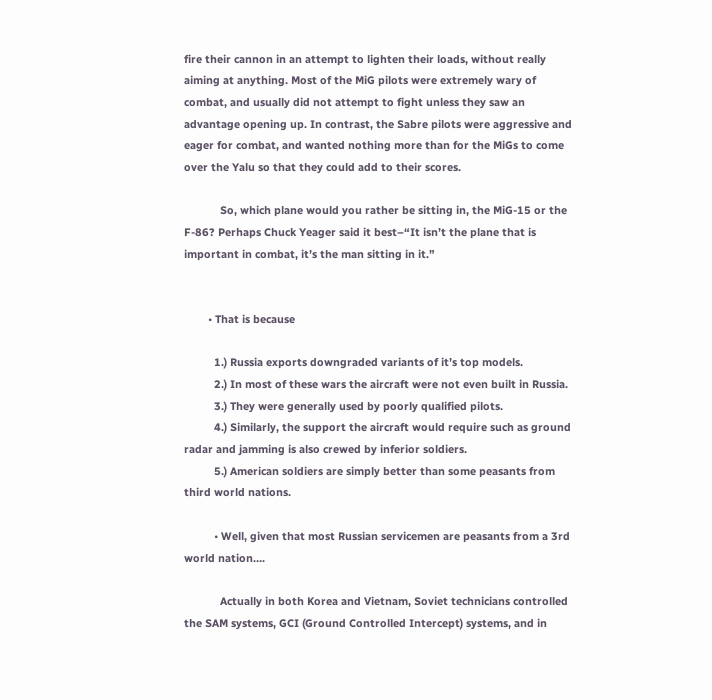fire their cannon in an attempt to lighten their loads, without really aiming at anything. Most of the MiG pilots were extremely wary of combat, and usually did not attempt to fight unless they saw an advantage opening up. In contrast, the Sabre pilots were aggressive and eager for combat, and wanted nothing more than for the MiGs to come over the Yalu so that they could add to their scores.

            So, which plane would you rather be sitting in, the MiG-15 or the F-86? Perhaps Chuck Yeager said it best–“It isn’t the plane that is important in combat, it’s the man sitting in it.”


        • That is because

          1.) Russia exports downgraded variants of it’s top models.
          2.) In most of these wars the aircraft were not even built in Russia.
          3.) They were generally used by poorly qualified pilots.
          4.) Similarly, the support the aircraft would require such as ground radar and jamming is also crewed by inferior soldiers.
          5.) American soldiers are simply better than some peasants from third world nations.

          • Well, given that most Russian servicemen are peasants from a 3rd world nation….

            Actually in both Korea and Vietnam, Soviet technicians controlled the SAM systems, GCI (Ground Controlled Intercept) systems, and in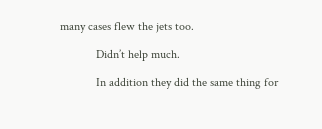many cases flew the jets too.

            Didn’t help much.

            In addition they did the same thing for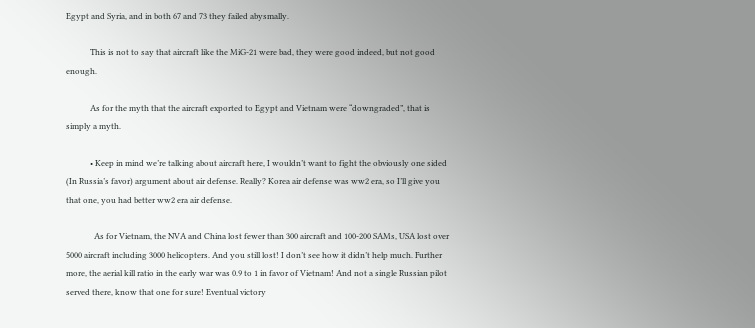Egypt and Syria, and in both 67 and 73 they failed abysmally.

            This is not to say that aircraft like the MiG-21 were bad, they were good indeed, but not good enough.

            As for the myth that the aircraft exported to Egypt and Vietnam were “downgraded”, that is simply a myth.

            • Keep in mind we’re talking about aircraft here, I wouldn’t want to fight the obviously one sided (In Russia’s favor) argument about air defense. Really? Korea air defense was ww2 era, so I’ll give you that one, you had better ww2 era air defense.

              As for Vietnam, the NVA and China lost fewer than 300 aircraft and 100-200 SAMs, USA lost over 5000 aircraft including 3000 helicopters. And you still lost! I don’t see how it didn’t help much. Further more, the aerial kill ratio in the early war was 0.9 to 1 in favor of Vietnam! And not a single Russian pilot served there, know that one for sure! Eventual victory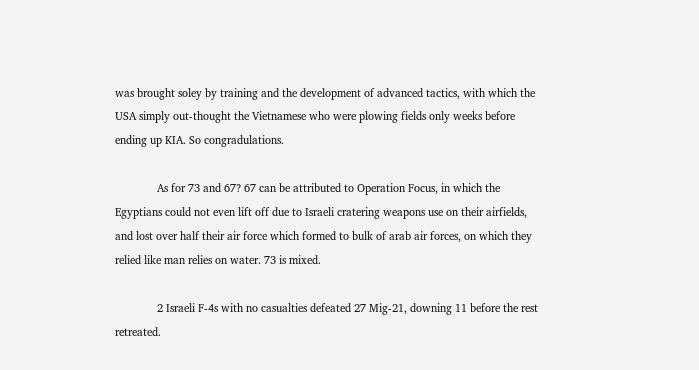was brought soley by training and the development of advanced tactics, with which the USA simply out-thought the Vietnamese who were plowing fields only weeks before ending up KIA. So congradulations.

              As for 73 and 67? 67 can be attributed to Operation Focus, in which the Egyptians could not even lift off due to Israeli cratering weapons use on their airfields, and lost over half their air force which formed to bulk of arab air forces, on which they relied like man relies on water. 73 is mixed.

              2 Israeli F-4s with no casualties defeated 27 Mig-21, downing 11 before the rest retreated.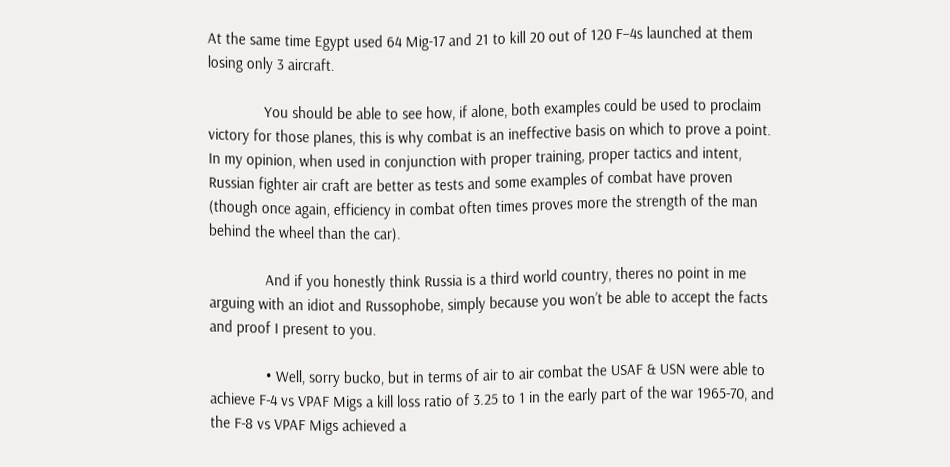At the same time Egypt used 64 Mig-17 and 21 to kill 20 out of 120 F–4s launched at them losing only 3 aircraft.

              You should be able to see how, if alone, both examples could be used to proclaim victory for those planes, this is why combat is an ineffective basis on which to prove a point. In my opinion, when used in conjunction with proper training, proper tactics and intent, Russian fighter air craft are better as tests and some examples of combat have proven (though once again, efficiency in combat often times proves more the strength of the man behind the wheel than the car).

              And if you honestly think Russia is a third world country, theres no point in me arguing with an idiot and Russophobe, simply because you won’t be able to accept the facts and proof I present to you.

              • Well, sorry bucko, but in terms of air to air combat the USAF & USN were able to achieve F-4 vs VPAF Migs a kill loss ratio of 3.25 to 1 in the early part of the war 1965-70, and the F-8 vs VPAF Migs achieved a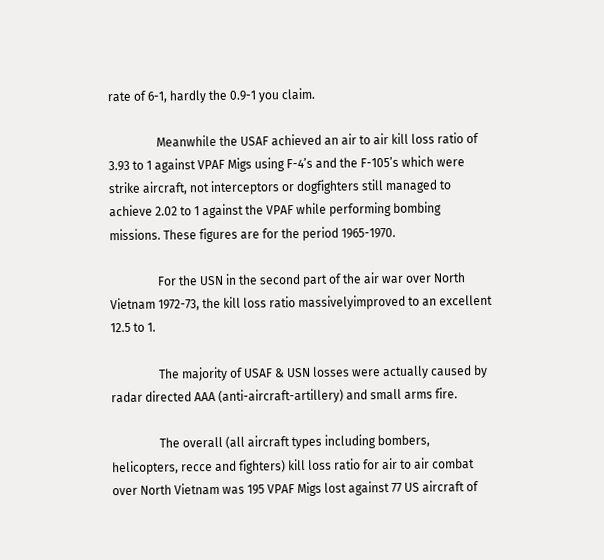rate of 6-1, hardly the 0.9-1 you claim.

                Meanwhile the USAF achieved an air to air kill loss ratio of 3.93 to 1 against VPAF Migs using F-4’s and the F-105’s which were strike aircraft, not interceptors or dogfighters still managed to achieve 2.02 to 1 against the VPAF while performing bombing missions. These figures are for the period 1965-1970.

                For the USN in the second part of the air war over North Vietnam 1972-73, the kill loss ratio massivelyimproved to an excellent 12.5 to 1.

                The majority of USAF & USN losses were actually caused by radar directed AAA (anti-aircraft-artillery) and small arms fire.

                The overall (all aircraft types including bombers, helicopters, recce and fighters) kill loss ratio for air to air combat over North Vietnam was 195 VPAF Migs lost against 77 US aircraft of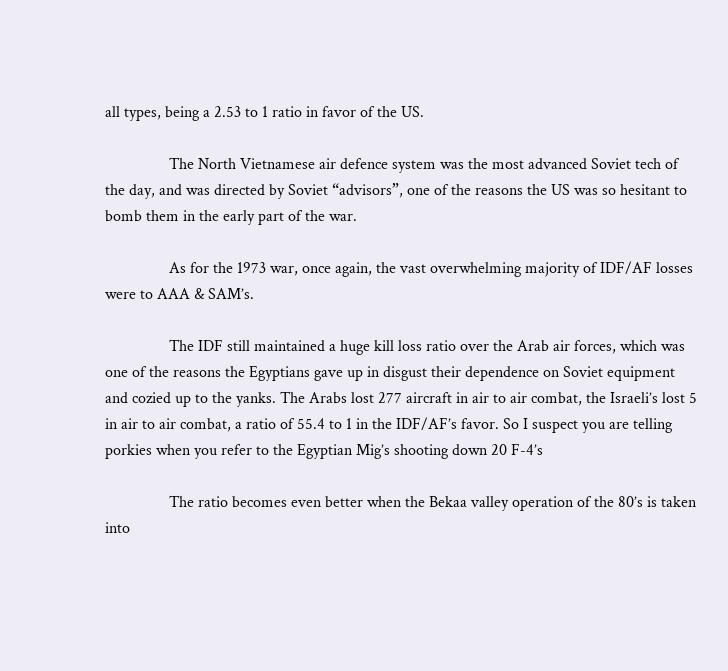all types, being a 2.53 to 1 ratio in favor of the US.

                The North Vietnamese air defence system was the most advanced Soviet tech of the day, and was directed by Soviet “advisors”, one of the reasons the US was so hesitant to bomb them in the early part of the war.

                As for the 1973 war, once again, the vast overwhelming majority of IDF/AF losses were to AAA & SAM’s.

                The IDF still maintained a huge kill loss ratio over the Arab air forces, which was one of the reasons the Egyptians gave up in disgust their dependence on Soviet equipment and cozied up to the yanks. The Arabs lost 277 aircraft in air to air combat, the Israeli’s lost 5 in air to air combat, a ratio of 55.4 to 1 in the IDF/AF’s favor. So I suspect you are telling porkies when you refer to the Egyptian Mig’s shooting down 20 F-4’s

                The ratio becomes even better when the Bekaa valley operation of the 80’s is taken into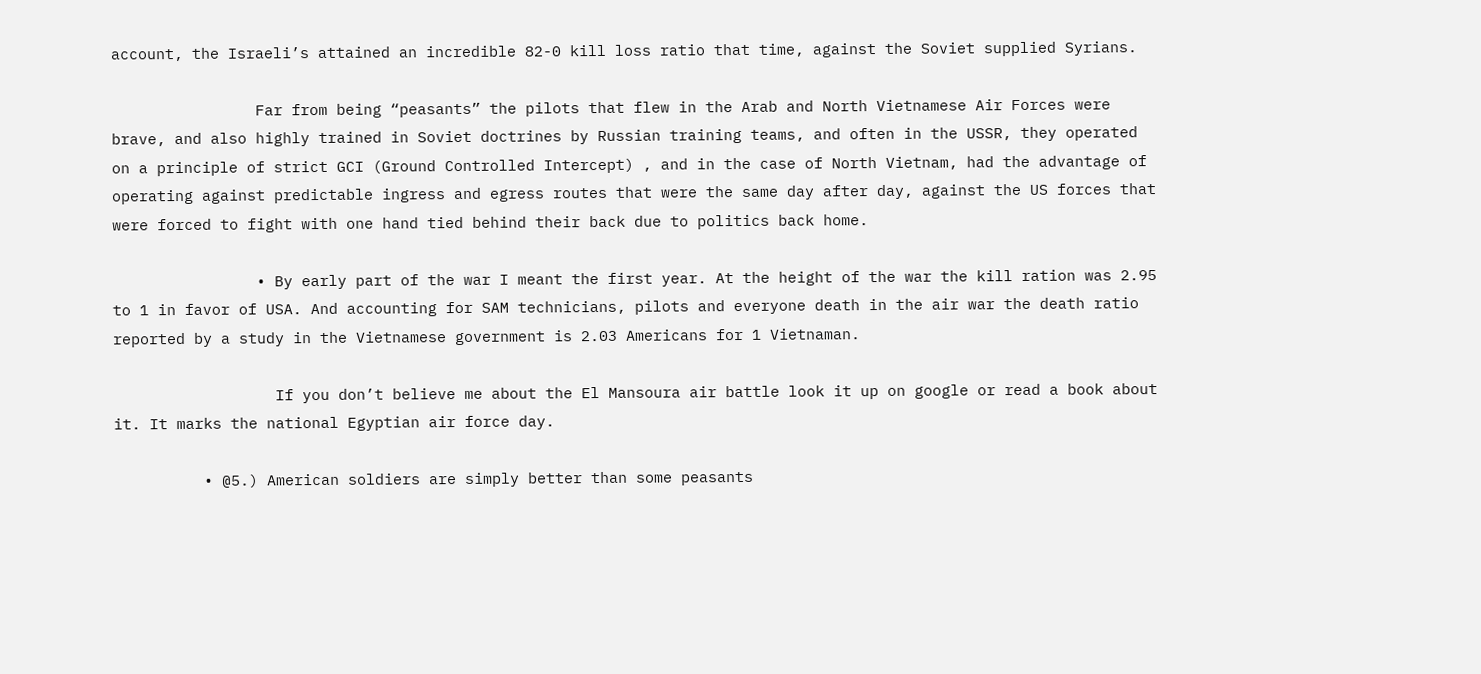account, the Israeli’s attained an incredible 82-0 kill loss ratio that time, against the Soviet supplied Syrians.

                Far from being “peasants” the pilots that flew in the Arab and North Vietnamese Air Forces were brave, and also highly trained in Soviet doctrines by Russian training teams, and often in the USSR, they operated on a principle of strict GCI (Ground Controlled Intercept) , and in the case of North Vietnam, had the advantage of operating against predictable ingress and egress routes that were the same day after day, against the US forces that were forced to fight with one hand tied behind their back due to politics back home.

                • By early part of the war I meant the first year. At the height of the war the kill ration was 2.95 to 1 in favor of USA. And accounting for SAM technicians, pilots and everyone death in the air war the death ratio reported by a study in the Vietnamese government is 2.03 Americans for 1 Vietnaman.

                  If you don’t believe me about the El Mansoura air battle look it up on google or read a book about it. It marks the national Egyptian air force day.

          • @5.) American soldiers are simply better than some peasants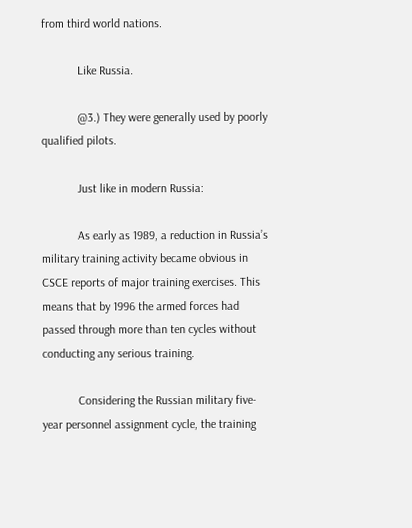from third world nations.

            Like Russia.

            @3.) They were generally used by poorly qualified pilots.

            Just like in modern Russia:

            As early as 1989, a reduction in Russia’s military training activity became obvious in CSCE reports of major training exercises. This means that by 1996 the armed forces had passed through more than ten cycles without conducting any serious training.

            Considering the Russian military five-year personnel assignment cycle, the training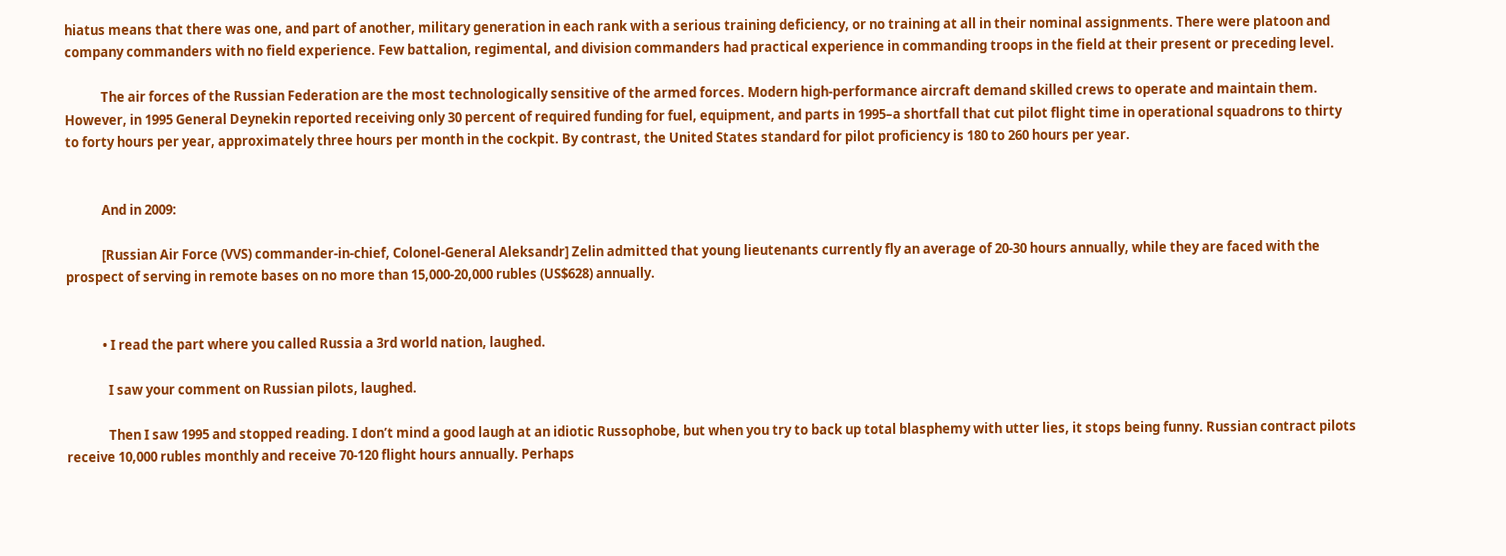hiatus means that there was one, and part of another, military generation in each rank with a serious training deficiency, or no training at all in their nominal assignments. There were platoon and company commanders with no field experience. Few battalion, regimental, and division commanders had practical experience in commanding troops in the field at their present or preceding level.

            The air forces of the Russian Federation are the most technologically sensitive of the armed forces. Modern high-performance aircraft demand skilled crews to operate and maintain them. However, in 1995 General Deynekin reported receiving only 30 percent of required funding for fuel, equipment, and parts in 1995–a shortfall that cut pilot flight time in operational squadrons to thirty to forty hours per year, approximately three hours per month in the cockpit. By contrast, the United States standard for pilot proficiency is 180 to 260 hours per year.


            And in 2009:

            [Russian Air Force (VVS) commander-in-chief, Colonel-General Aleksandr] Zelin admitted that young lieutenants currently fly an average of 20-30 hours annually, while they are faced with the prospect of serving in remote bases on no more than 15,000-20,000 rubles (US$628) annually.


            • I read the part where you called Russia a 3rd world nation, laughed.

              I saw your comment on Russian pilots, laughed.

              Then I saw 1995 and stopped reading. I don’t mind a good laugh at an idiotic Russophobe, but when you try to back up total blasphemy with utter lies, it stops being funny. Russian contract pilots receive 10,000 rubles monthly and receive 70-120 flight hours annually. Perhaps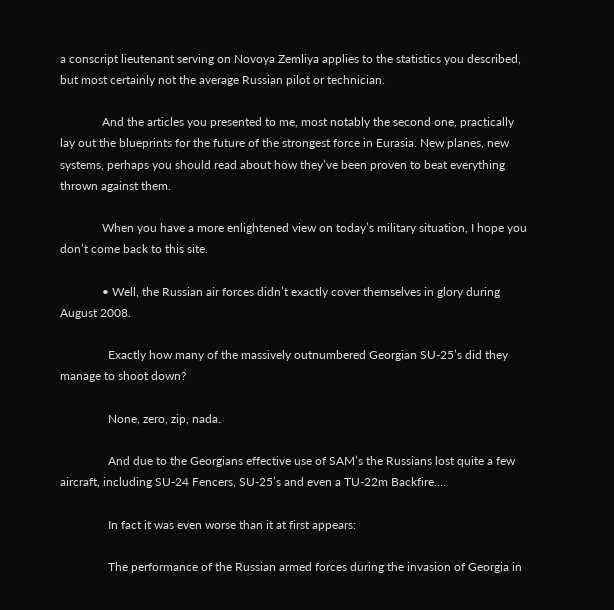a conscript lieutenant serving on Novoya Zemliya applies to the statistics you described, but most certainly not the average Russian pilot or technician.

              And the articles you presented to me, most notably the second one, practically lay out the blueprints for the future of the strongest force in Eurasia. New planes, new systems, perhaps you should read about how they’ve been proven to beat everything thrown against them.

              When you have a more enlightened view on today’s military situation, I hope you don’t come back to this site.

              • Well, the Russian air forces didn’t exactly cover themselves in glory during August 2008.

                Exactly how many of the massively outnumbered Georgian SU-25’s did they manage to shoot down?

                None, zero, zip, nada.

                And due to the Georgians effective use of SAM’s the Russians lost quite a few aircraft, including SU-24 Fencers, SU-25’s and even a TU-22m Backfire….

                In fact it was even worse than it at first appears:

                The performance of the Russian armed forces during the invasion of Georgia in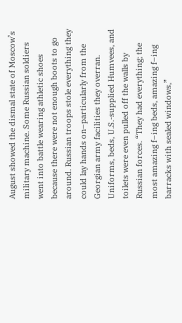August showed the dismal state of Moscow’s military machine. Some Russian soldiers went into battle wearing athletic shoes because there were not enough boots to go around. Russian troops stole everything they could lay hands on–particularly from the Georgian army facilities they overran. Uniforms, beds, U.S.-supplied Humvees, and toilets were even pulled off the walls by Russian forces. “They had everything; the most amazing f–ing beds, amazing f–ing barracks with sealed windows,”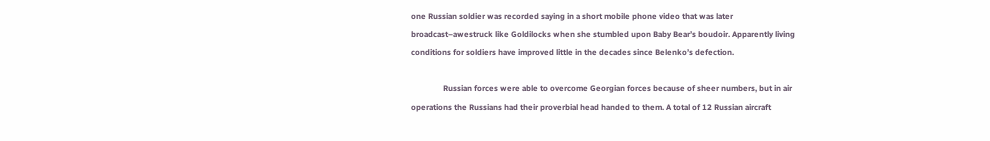one Russian soldier was recorded saying in a short mobile phone video that was later broadcast–awestruck like Goldilocks when she stumbled upon Baby Bear’s boudoir. Apparently living conditions for soldiers have improved little in the decades since Belenko’s defection.

                Russian forces were able to overcome Georgian forces because of sheer numbers, but in air operations the Russians had their proverbial head handed to them. A total of 12 Russian aircraft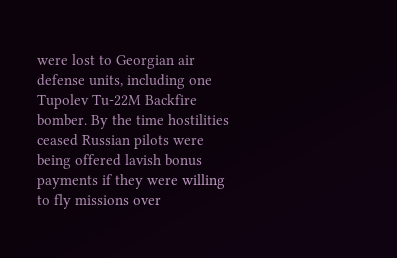were lost to Georgian air defense units, including one Tupolev Tu-22M Backfire bomber. By the time hostilities ceased Russian pilots were being offered lavish bonus payments if they were willing to fly missions over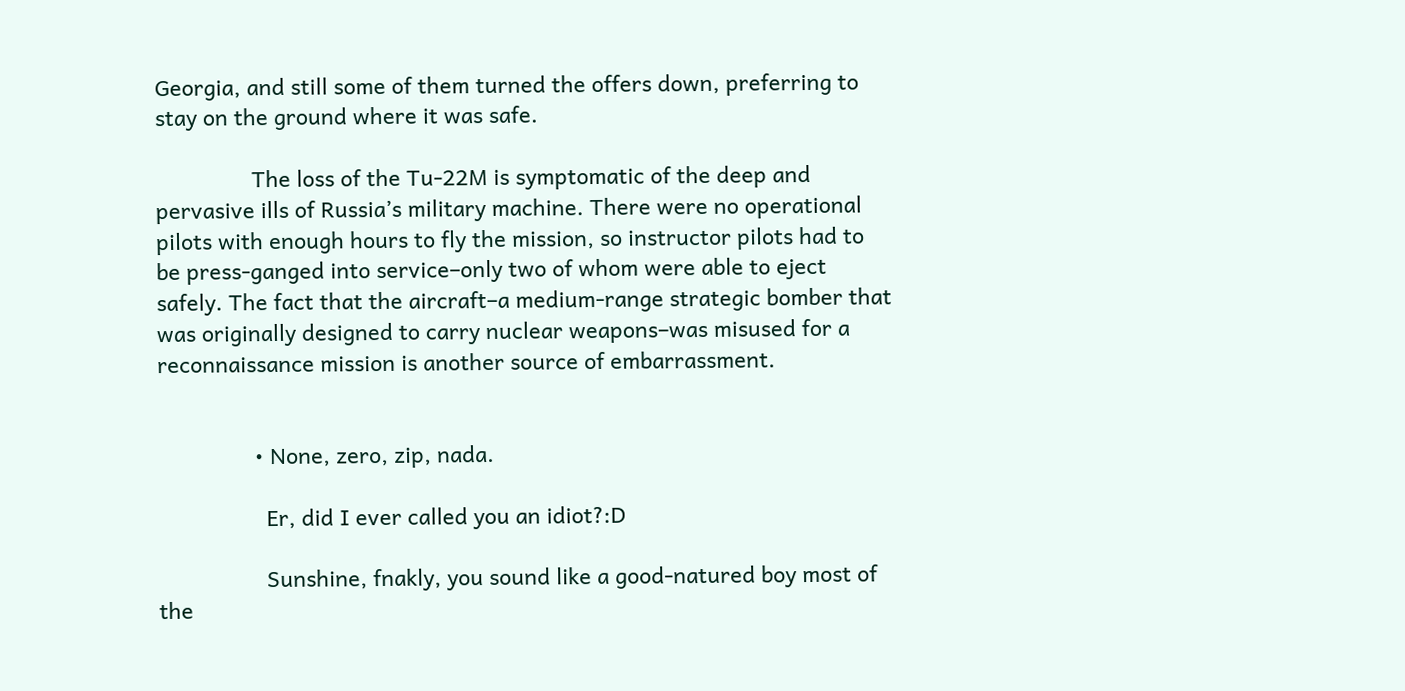Georgia, and still some of them turned the offers down, preferring to stay on the ground where it was safe.

                The loss of the Tu-22M is symptomatic of the deep and pervasive ills of Russia’s military machine. There were no operational pilots with enough hours to fly the mission, so instructor pilots had to be press-ganged into service–only two of whom were able to eject safely. The fact that the aircraft–a medium-range strategic bomber that was originally designed to carry nuclear weapons–was misused for a reconnaissance mission is another source of embarrassment.


                • None, zero, zip, nada.

                  Er, did I ever called you an idiot?:D

                  Sunshine, fnakly, you sound like a good-natured boy most of the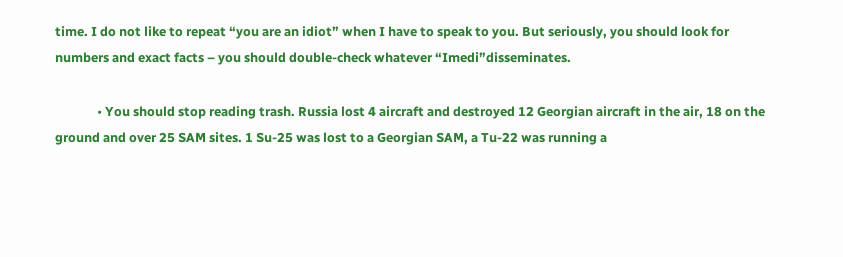time. I do not like to repeat “you are an idiot” when I have to speak to you. But seriously, you should look for numbers and exact facts – you should double-check whatever “Imedi”disseminates.

              • You should stop reading trash. Russia lost 4 aircraft and destroyed 12 Georgian aircraft in the air, 18 on the ground and over 25 SAM sites. 1 Su-25 was lost to a Georgian SAM, a Tu-22 was running a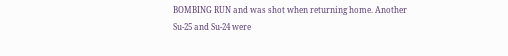BOMBING RUN and was shot when returning home. Another Su-25 and Su-24 were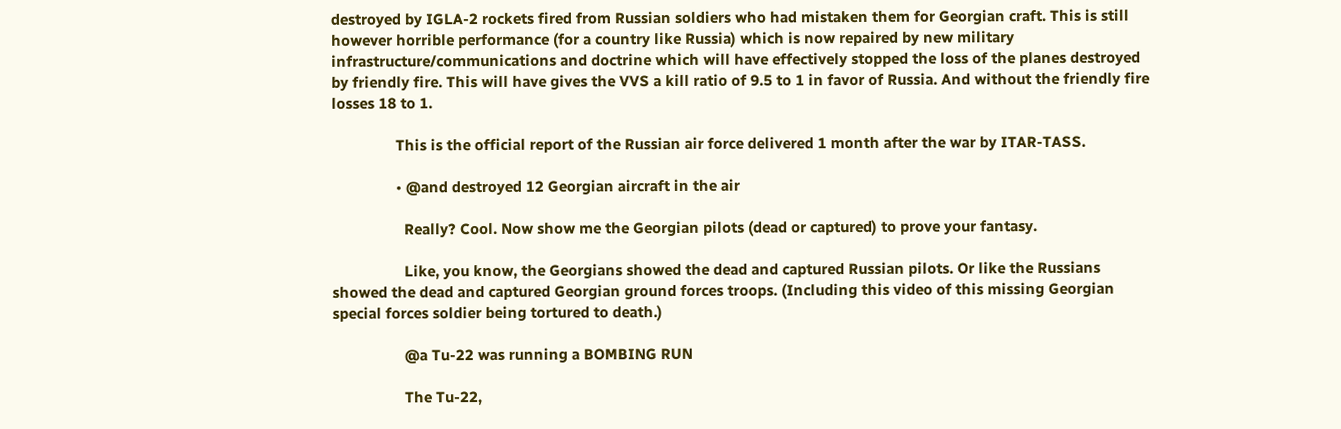destroyed by IGLA-2 rockets fired from Russian soldiers who had mistaken them for Georgian craft. This is still however horrible performance (for a country like Russia) which is now repaired by new military infrastructure/communications and doctrine which will have effectively stopped the loss of the planes destroyed by friendly fire. This will have gives the VVS a kill ratio of 9.5 to 1 in favor of Russia. And without the friendly fire losses 18 to 1.

                This is the official report of the Russian air force delivered 1 month after the war by ITAR-TASS.

                • @and destroyed 12 Georgian aircraft in the air

                  Really? Cool. Now show me the Georgian pilots (dead or captured) to prove your fantasy.

                  Like, you know, the Georgians showed the dead and captured Russian pilots. Or like the Russians showed the dead and captured Georgian ground forces troops. (Including this video of this missing Georgian special forces soldier being tortured to death.)

                  @a Tu-22 was running a BOMBING RUN

                  The Tu-22,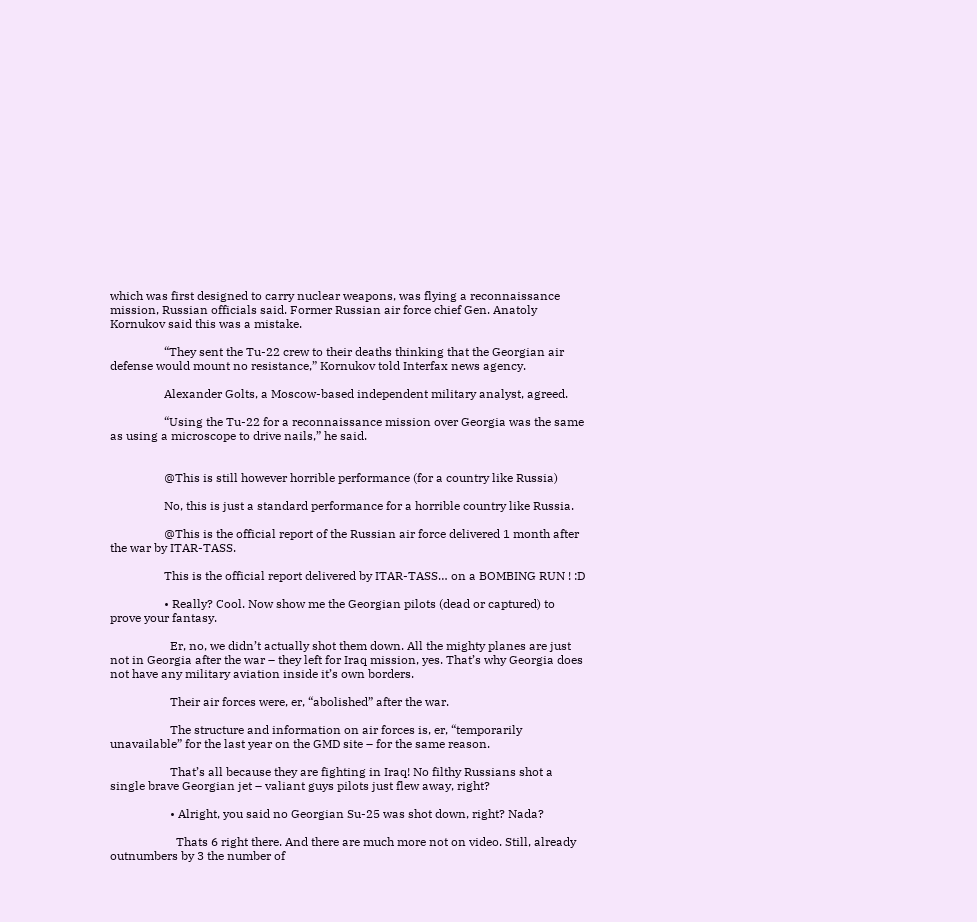which was first designed to carry nuclear weapons, was flying a reconnaissance mission, Russian officials said. Former Russian air force chief Gen. Anatoly Kornukov said this was a mistake.

                  “They sent the Tu-22 crew to their deaths thinking that the Georgian air defense would mount no resistance,” Kornukov told Interfax news agency.

                  Alexander Golts, a Moscow-based independent military analyst, agreed.

                  “Using the Tu-22 for a reconnaissance mission over Georgia was the same as using a microscope to drive nails,” he said.


                  @This is still however horrible performance (for a country like Russia)

                  No, this is just a standard performance for a horrible country like Russia.

                  @This is the official report of the Russian air force delivered 1 month after the war by ITAR-TASS.

                  This is the official report delivered by ITAR-TASS… on a BOMBING RUN ! :D

                  • Really? Cool. Now show me the Georgian pilots (dead or captured) to prove your fantasy.

                    Er, no, we didn’t actually shot them down. All the mighty planes are just not in Georgia after the war – they left for Iraq mission, yes. That’s why Georgia does not have any military aviation inside it’s own borders.

                    Their air forces were, er, “abolished” after the war.

                    The structure and information on air forces is, er, “temporarily unavailable” for the last year on the GMD site – for the same reason.

                    That’s all because they are fighting in Iraq! No filthy Russians shot a single brave Georgian jet – valiant guys pilots just flew away, right?

                    • Alright, you said no Georgian Su-25 was shot down, right? Nada?

                      Thats 6 right there. And there are much more not on video. Still, already outnumbers by 3 the number of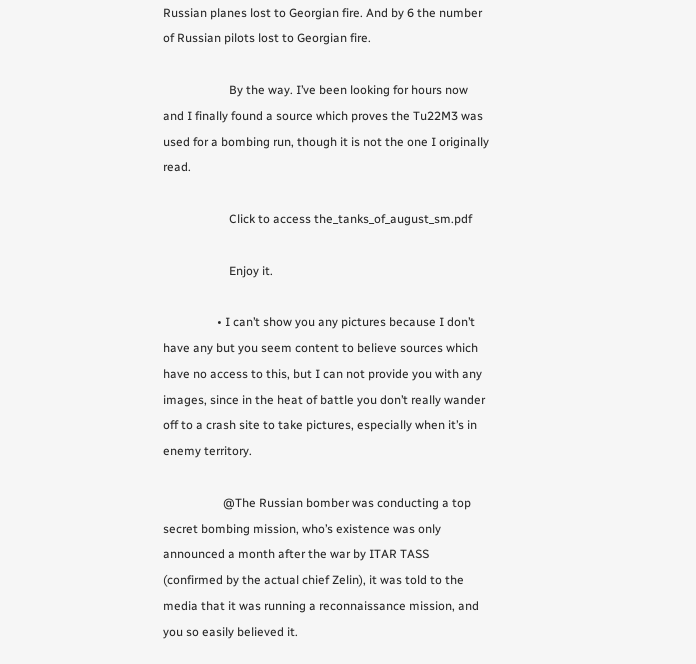Russian planes lost to Georgian fire. And by 6 the number of Russian pilots lost to Georgian fire.

                      By the way. I’ve been looking for hours now and I finally found a source which proves the Tu22M3 was used for a bombing run, though it is not the one I originally read.

                      Click to access the_tanks_of_august_sm.pdf

                      Enjoy it.

                  • I can’t show you any pictures because I don’t have any but you seem content to believe sources which have no access to this, but I can not provide you with any images, since in the heat of battle you don’t really wander off to a crash site to take pictures, especially when it’s in enemy territory.

                    @The Russian bomber was conducting a top secret bombing mission, who’s existence was only announced a month after the war by ITAR TASS (confirmed by the actual chief Zelin), it was told to the media that it was running a reconnaissance mission, and you so easily believed it.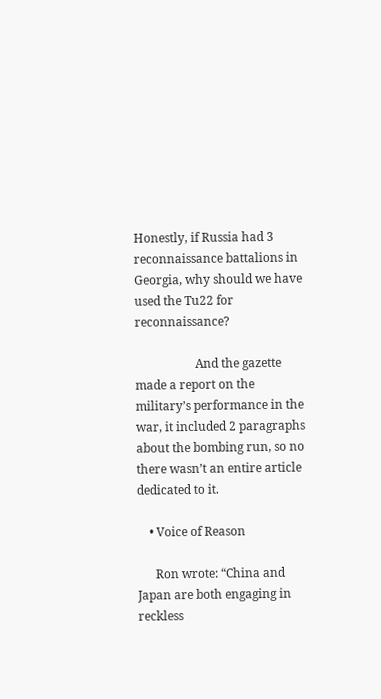Honestly, if Russia had 3 reconnaissance battalions in Georgia, why should we have used the Tu22 for reconnaissance?

                    And the gazette made a report on the military’s performance in the war, it included 2 paragraphs about the bombing run, so no there wasn’t an entire article dedicated to it.

    • Voice of Reason

      Ron wrote: “China and Japan are both engaging in reckless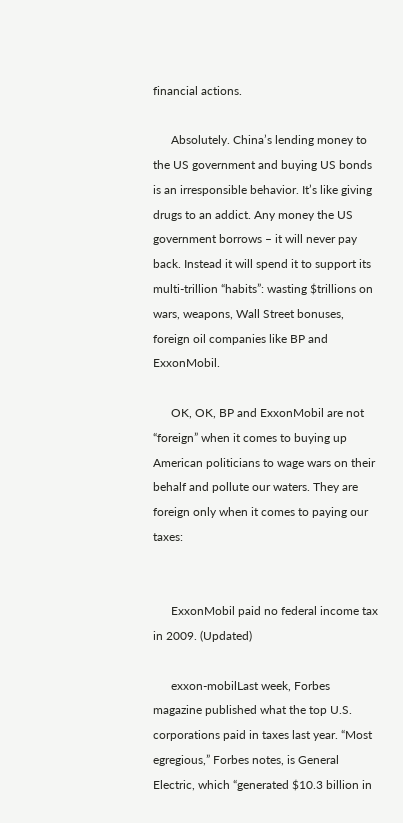financial actions.

      Absolutely. China’s lending money to the US government and buying US bonds is an irresponsible behavior. It’s like giving drugs to an addict. Any money the US government borrows – it will never pay back. Instead it will spend it to support its multi-trillion “habits”: wasting $trillions on wars, weapons, Wall Street bonuses, foreign oil companies like BP and ExxonMobil.

      OK, OK, BP and ExxonMobil are not “foreign” when it comes to buying up American politicians to wage wars on their behalf and pollute our waters. They are foreign only when it comes to paying our taxes:


      ExxonMobil paid no federal income tax in 2009. (Updated)

      exxon-mobilLast week, Forbes magazine published what the top U.S. corporations paid in taxes last year. “Most egregious,” Forbes notes, is General Electric, which “generated $10.3 billion in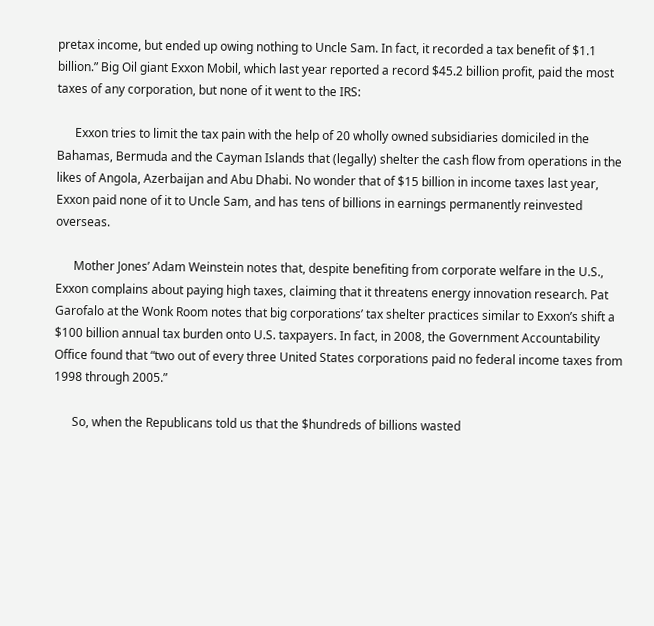pretax income, but ended up owing nothing to Uncle Sam. In fact, it recorded a tax benefit of $1.1 billion.” Big Oil giant Exxon Mobil, which last year reported a record $45.2 billion profit, paid the most taxes of any corporation, but none of it went to the IRS:

      Exxon tries to limit the tax pain with the help of 20 wholly owned subsidiaries domiciled in the Bahamas, Bermuda and the Cayman Islands that (legally) shelter the cash flow from operations in the likes of Angola, Azerbaijan and Abu Dhabi. No wonder that of $15 billion in income taxes last year, Exxon paid none of it to Uncle Sam, and has tens of billions in earnings permanently reinvested overseas.

      Mother Jones’ Adam Weinstein notes that, despite benefiting from corporate welfare in the U.S., Exxon complains about paying high taxes, claiming that it threatens energy innovation research. Pat Garofalo at the Wonk Room notes that big corporations’ tax shelter practices similar to Exxon’s shift a $100 billion annual tax burden onto U.S. taxpayers. In fact, in 2008, the Government Accountability Office found that “two out of every three United States corporations paid no federal income taxes from 1998 through 2005.”

      So, when the Republicans told us that the $hundreds of billions wasted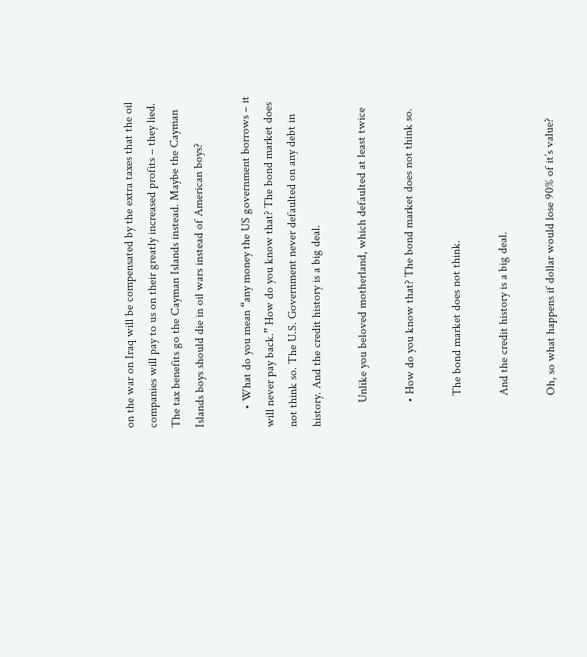on the war on Iraq will be compensated by the extra taxes that the oil companies will pay to us on their greatly increased profits – they lied. The tax benefits go the Cayman Islands instead. Maybe the Cayman Islands boys should die in oil wars instead of American boys?

      • What do you mean “any money the US government borrows – it will never pay back.” How do you know that? The bond market does not think so. The U.S. Government never defaulted on any debt in history. And the credit history is a big deal.

        Unlike you beloved motherland, which defaulted at least twice

        • How do you know that? The bond market does not think so.

          The bond market does not think.

          And the credit history is a big deal.

          Oh, so what happens if dollar would lose 90% of it’s value?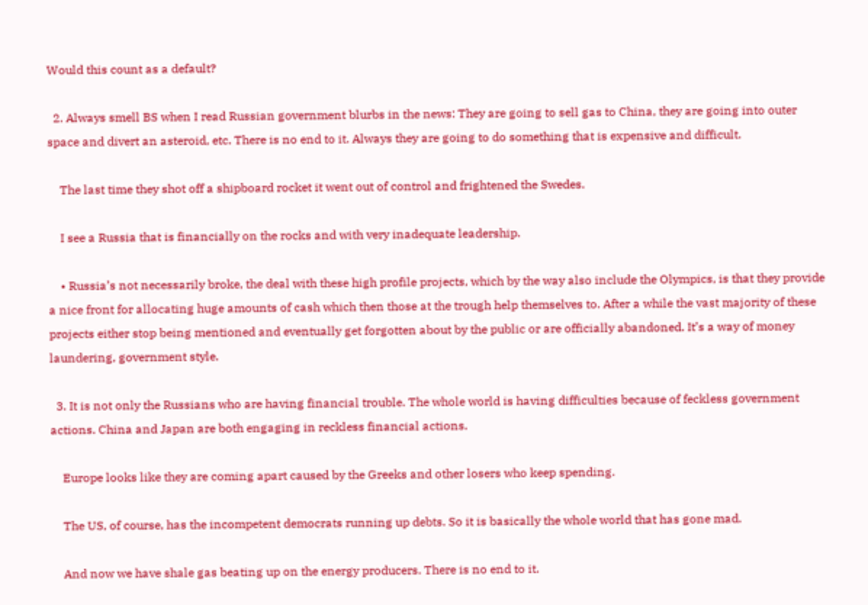Would this count as a default?

  2. Always smell BS when I read Russian government blurbs in the news: They are going to sell gas to China, they are going into outer space and divert an asteroid, etc. There is no end to it. Always they are going to do something that is expensive and difficult.

    The last time they shot off a shipboard rocket it went out of control and frightened the Swedes.

    I see a Russia that is financially on the rocks and with very inadequate leadership.

    • Russia’s not necessarily broke, the deal with these high profile projects, which by the way also include the Olympics, is that they provide a nice front for allocating huge amounts of cash which then those at the trough help themselves to. After a while the vast majority of these projects either stop being mentioned and eventually get forgotten about by the public or are officially abandoned. It’s a way of money laundering, government style.

  3. It is not only the Russians who are having financial trouble. The whole world is having difficulties because of feckless government actions. China and Japan are both engaging in reckless financial actions.

    Europe looks like they are coming apart caused by the Greeks and other losers who keep spending.

    The US, of course, has the incompetent democrats running up debts. So it is basically the whole world that has gone mad.

    And now we have shale gas beating up on the energy producers. There is no end to it.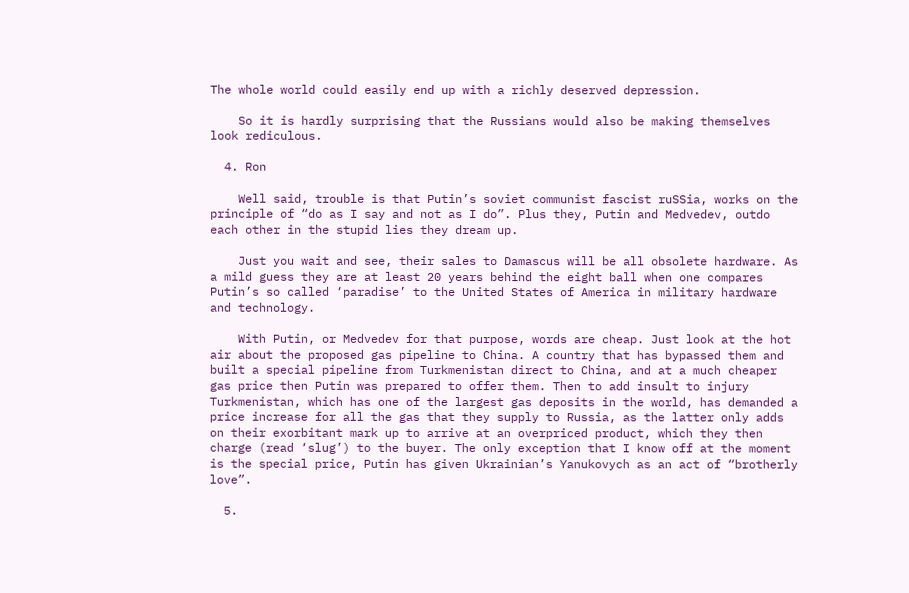The whole world could easily end up with a richly deserved depression.

    So it is hardly surprising that the Russians would also be making themselves look rediculous.

  4. Ron

    Well said, trouble is that Putin’s soviet communist fascist ruSSia, works on the principle of “do as I say and not as I do”. Plus they, Putin and Medvedev, outdo each other in the stupid lies they dream up.

    Just you wait and see, their sales to Damascus will be all obsolete hardware. As a mild guess they are at least 20 years behind the eight ball when one compares Putin’s so called ‘paradise’ to the United States of America in military hardware and technology.

    With Putin, or Medvedev for that purpose, words are cheap. Just look at the hot air about the proposed gas pipeline to China. A country that has bypassed them and built a special pipeline from Turkmenistan direct to China, and at a much cheaper gas price then Putin was prepared to offer them. Then to add insult to injury Turkmenistan, which has one of the largest gas deposits in the world, has demanded a price increase for all the gas that they supply to Russia, as the latter only adds on their exorbitant mark up to arrive at an overpriced product, which they then charge (read ‘slug’) to the buyer. The only exception that I know off at the moment is the special price, Putin has given Ukrainian’s Yanukovych as an act of “brotherly love”.

  5.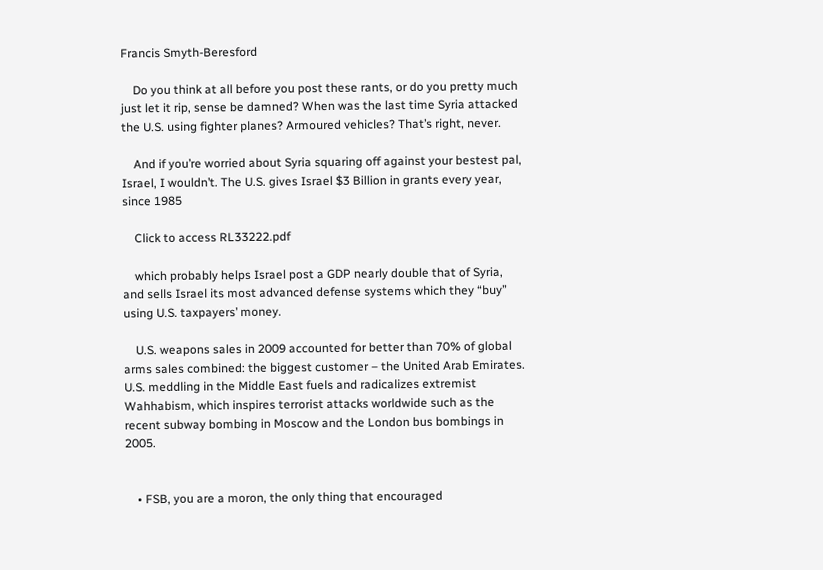Francis Smyth-Beresford

    Do you think at all before you post these rants, or do you pretty much just let it rip, sense be damned? When was the last time Syria attacked the U.S. using fighter planes? Armoured vehicles? That’s right, never.

    And if you’re worried about Syria squaring off against your bestest pal, Israel, I wouldn’t. The U.S. gives Israel $3 Billion in grants every year, since 1985

    Click to access RL33222.pdf

    which probably helps Israel post a GDP nearly double that of Syria, and sells Israel its most advanced defense systems which they “buy” using U.S. taxpayers’ money.

    U.S. weapons sales in 2009 accounted for better than 70% of global arms sales combined: the biggest customer – the United Arab Emirates. U.S. meddling in the Middle East fuels and radicalizes extremist Wahhabism, which inspires terrorist attacks worldwide such as the recent subway bombing in Moscow and the London bus bombings in 2005.


    • FSB, you are a moron, the only thing that encouraged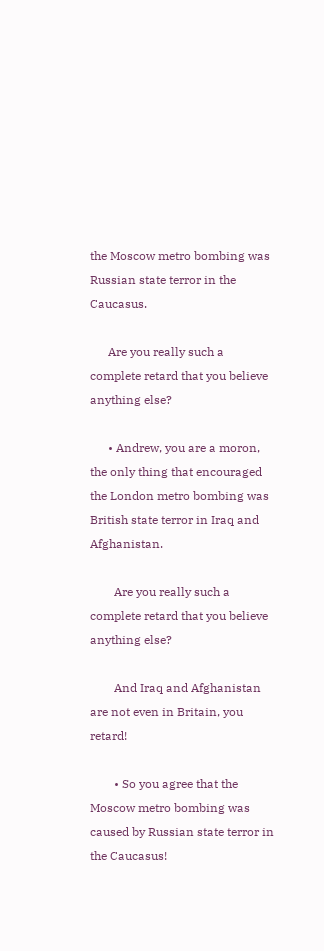the Moscow metro bombing was Russian state terror in the Caucasus.

      Are you really such a complete retard that you believe anything else?

      • Andrew, you are a moron, the only thing that encouraged the London metro bombing was British state terror in Iraq and Afghanistan.

        Are you really such a complete retard that you believe anything else?

        And Iraq and Afghanistan are not even in Britain, you retard!

        • So you agree that the Moscow metro bombing was caused by Russian state terror in the Caucasus!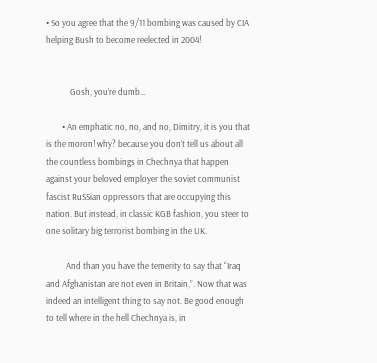• So you agree that the 9/11 bombing was caused by CIA helping Bush to become reelected in 2004!


            Gosh, you’re dumb…

        • An emphatic no, no, and no, Dimitry, it is you that is the moron! why? because you don’t tell us about all the countless bombings in Chechnya that happen against your beloved employer the soviet communist fascist RuSSian oppressors that are occupying this nation. But instead, in classic KGB fashion, you steer to one solitary big terrorist bombing in the UK.

          And than you have the temerity to say that “Iraq and Afghanistan are not even in Britain,”. Now that was indeed an intelligent thing to say not. Be good enough to tell where in the hell Chechnya is, in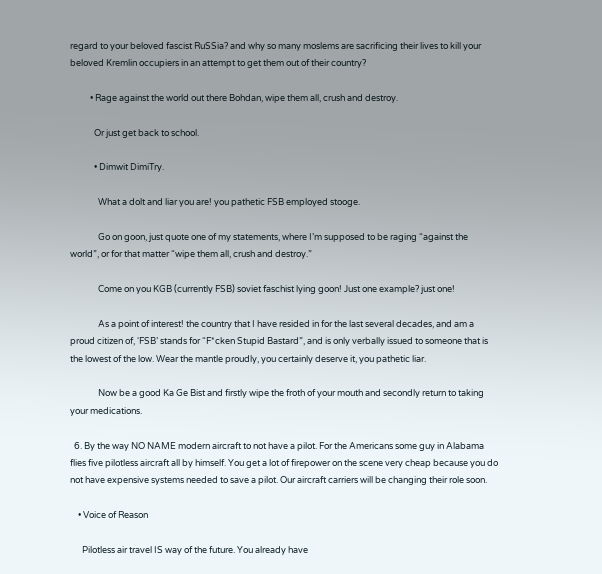regard to your beloved fascist RuSSia? and why so many moslems are sacrificing their lives to kill your beloved Kremlin occupiers in an attempt to get them out of their country?

          • Rage against the world out there Bohdan, wipe them all, crush and destroy.

            Or just get back to school.

            • Dimwit DimiTry.

              What a dolt and liar you are! you pathetic FSB employed stooge.

              Go on goon, just quote one of my statements, where I’m supposed to be raging “against the world”, or for that matter “wipe them all, crush and destroy.”

              Come on you KGB (currently FSB) soviet faschist lying goon! Just one example? just one!

              As a point of interest! the country that I have resided in for the last several decades, and am a proud citizen of, ‘FSB’ stands for “F*cken Stupid Bastard”, and is only verbally issued to someone that is the lowest of the low. Wear the mantle proudly, you certainly deserve it, you pathetic liar.

              Now be a good Ka Ge Bist and firstly wipe the froth of your mouth and secondly return to taking your medications.

  6. By the way NO NAME modern aircraft to not have a pilot. For the Americans some guy in Alabama flies five pilotless aircraft all by himself. You get a lot of firepower on the scene very cheap because you do not have expensive systems needed to save a pilot. Our aircraft carriers will be changing their role soon.

    • Voice of Reason

      Pilotless air travel IS way of the future. You already have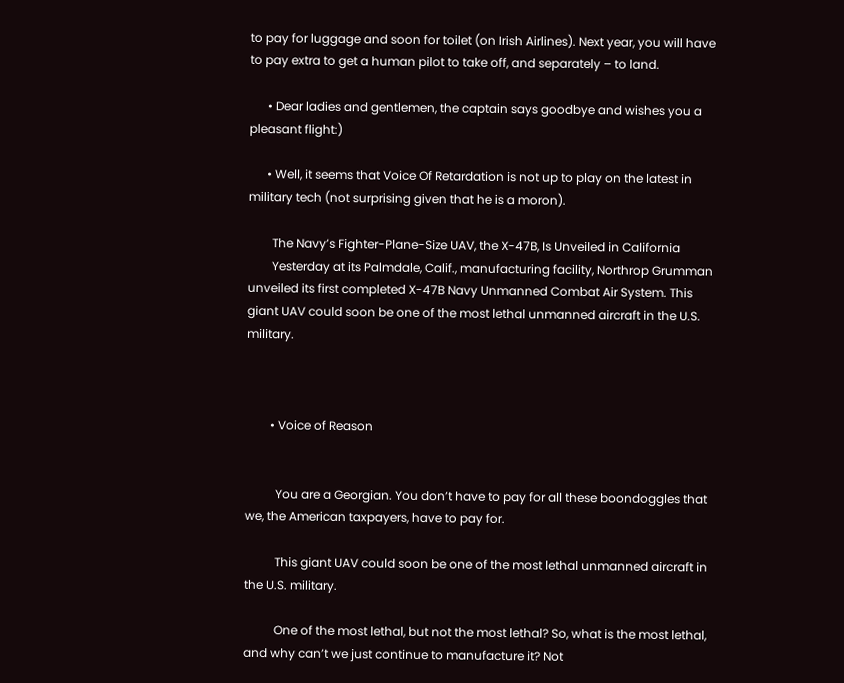to pay for luggage and soon for toilet (on Irish Airlines). Next year, you will have to pay extra to get a human pilot to take off, and separately – to land.

      • Dear ladies and gentlemen, the captain says goodbye and wishes you a pleasant flight:)

      • Well, it seems that Voice Of Retardation is not up to play on the latest in military tech (not surprising given that he is a moron).

        The Navy’s Fighter-Plane-Size UAV, the X-47B, Is Unveiled in California
        Yesterday at its Palmdale, Calif., manufacturing facility, Northrop Grumman unveiled its first completed X-47B Navy Unmanned Combat Air System. This giant UAV could soon be one of the most lethal unmanned aircraft in the U.S. military.



        • Voice of Reason


          You are a Georgian. You don’t have to pay for all these boondoggles that we, the American taxpayers, have to pay for.

          This giant UAV could soon be one of the most lethal unmanned aircraft in the U.S. military.

          One of the most lethal, but not the most lethal? So, what is the most lethal, and why can’t we just continue to manufacture it? Not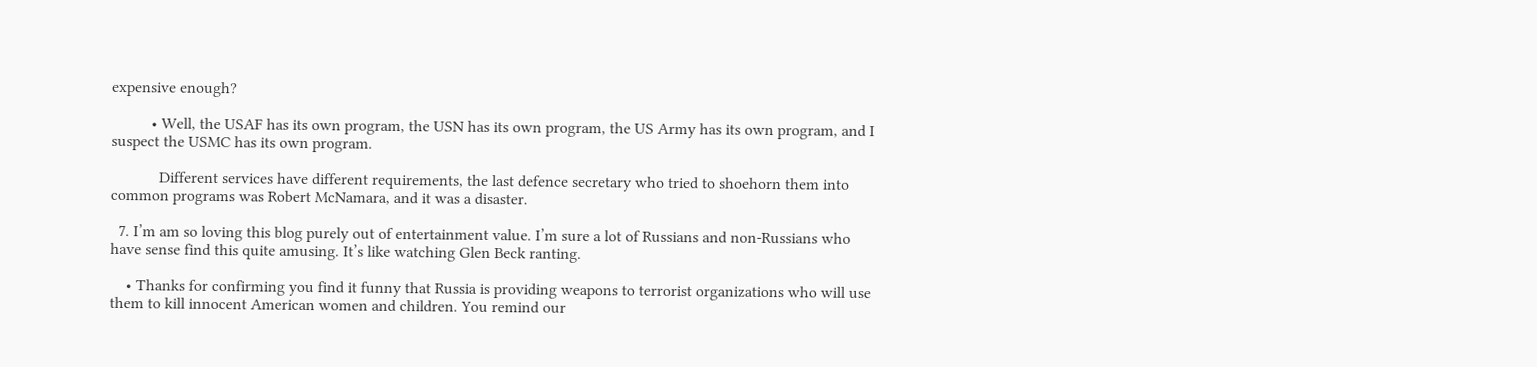expensive enough?

          • Well, the USAF has its own program, the USN has its own program, the US Army has its own program, and I suspect the USMC has its own program.

            Different services have different requirements, the last defence secretary who tried to shoehorn them into common programs was Robert McNamara, and it was a disaster.

  7. I’m am so loving this blog purely out of entertainment value. I’m sure a lot of Russians and non-Russians who have sense find this quite amusing. It’s like watching Glen Beck ranting.

    • Thanks for confirming you find it funny that Russia is providing weapons to terrorist organizations who will use them to kill innocent American women and children. You remind our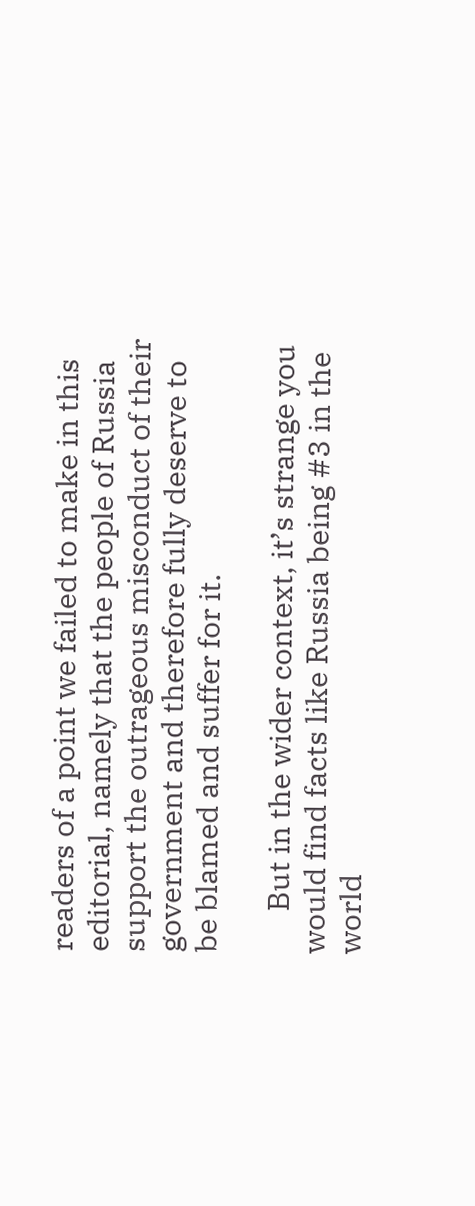readers of a point we failed to make in this editorial, namely that the people of Russia support the outrageous misconduct of their government and therefore fully deserve to be blamed and suffer for it.

      But in the wider context, it’s strange you would find facts like Russia being #3 in the world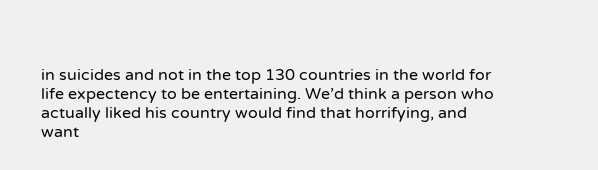in suicides and not in the top 130 countries in the world for life expectency to be entertaining. We’d think a person who actually liked his country would find that horrifying, and want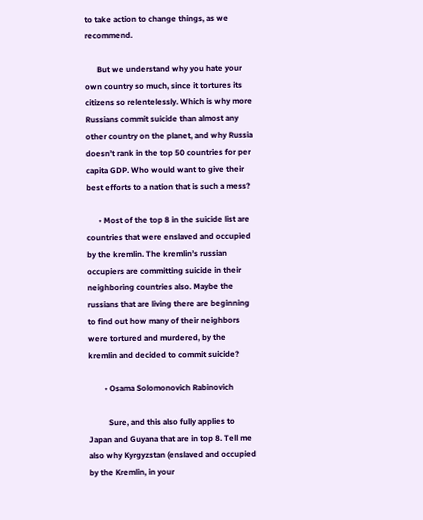to take action to change things, as we recommend.

      But we understand why you hate your own country so much, since it tortures its citizens so relentelessly. Which is why more Russians commit suicide than almost any other country on the planet, and why Russia doesn’t rank in the top 50 countries for per capita GDP. Who would want to give their best efforts to a nation that is such a mess?

      • Most of the top 8 in the suicide list are countries that were enslaved and occupied by the kremlin. The kremlin’s russian occupiers are committing suicide in their neighboring countries also. Maybe the russians that are living there are beginning to find out how many of their neighbors were tortured and murdered, by the kremlin and decided to commit suicide?

        • Osama Solomonovich Rabinovich

          Sure, and this also fully applies to Japan and Guyana that are in top 8. Tell me also why Kyrgyzstan (enslaved and occupied by the Kremlin, in your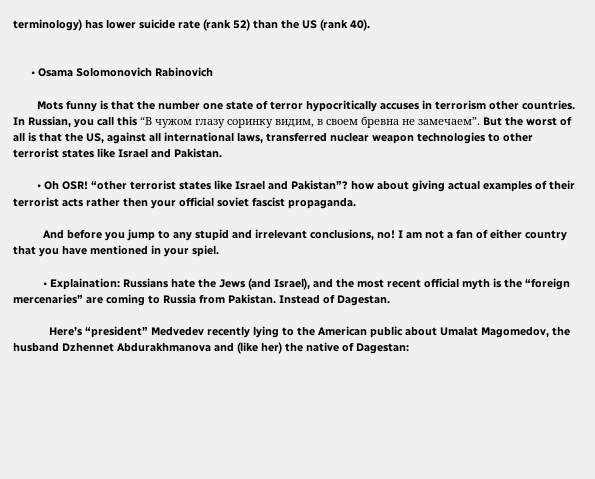terminology) has lower suicide rate (rank 52) than the US (rank 40).


      • Osama Solomonovich Rabinovich

        Mots funny is that the number one state of terror hypocritically accuses in terrorism other countries. In Russian, you call this “В чужом глазу соринку видим, в своем бревна не замечаем”. But the worst of all is that the US, against all international laws, transferred nuclear weapon technologies to other terrorist states like Israel and Pakistan.

        • Oh OSR! “other terrorist states like Israel and Pakistan”? how about giving actual examples of their terrorist acts rather then your official soviet fascist propaganda.

          And before you jump to any stupid and irrelevant conclusions, no! I am not a fan of either country that you have mentioned in your spiel.

          • Explaination: Russians hate the Jews (and Israel), and the most recent official myth is the “foreign mercenaries” are coming to Russia from Pakistan. Instead of Dagestan.

            Here’s “president” Medvedev recently lying to the American public about Umalat Magomedov, the husband Dzhennet Abdurakhmanova and (like her) the native of Dagestan: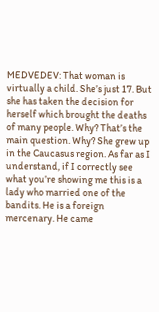MEDVEDEV: That woman is virtually a child. She’s just 17. But she has taken the decision for herself which brought the deaths of many people. Why? That’s the main question. Why? She grew up in the Caucasus region. As far as I understand, if I correctly see what you’re showing me this is a lady who married one of the bandits. He is a foreign mercenary. He came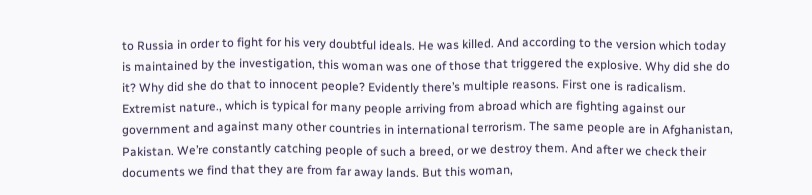to Russia in order to fight for his very doubtful ideals. He was killed. And according to the version which today is maintained by the investigation, this woman was one of those that triggered the explosive. Why did she do it? Why did she do that to innocent people? Evidently there’s multiple reasons. First one is radicalism. Extremist nature., which is typical for many people arriving from abroad which are fighting against our government and against many other countries in international terrorism. The same people are in Afghanistan, Pakistan. We’re constantly catching people of such a breed, or we destroy them. And after we check their documents we find that they are from far away lands. But this woman,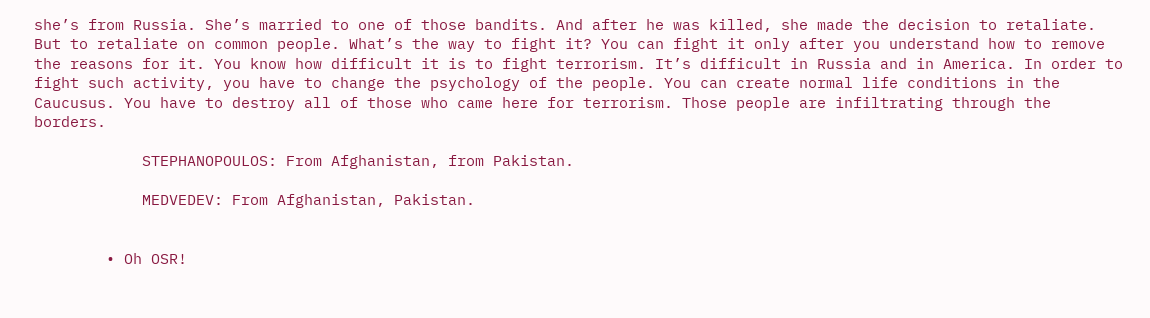she’s from Russia. She’s married to one of those bandits. And after he was killed, she made the decision to retaliate. But to retaliate on common people. What’s the way to fight it? You can fight it only after you understand how to remove the reasons for it. You know how difficult it is to fight terrorism. It’s difficult in Russia and in America. In order to fight such activity, you have to change the psychology of the people. You can create normal life conditions in the Caucusus. You have to destroy all of those who came here for terrorism. Those people are infiltrating through the borders.

            STEPHANOPOULOS: From Afghanistan, from Pakistan.

            MEDVEDEV: From Afghanistan, Pakistan.


        • Oh OSR!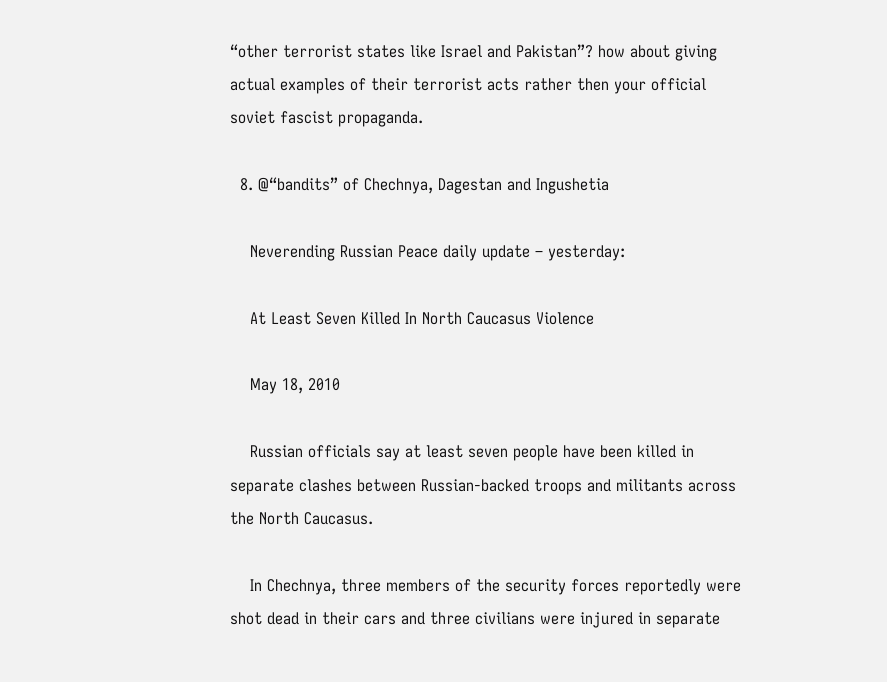“other terrorist states like Israel and Pakistan”? how about giving actual examples of their terrorist acts rather then your official soviet fascist propaganda.

  8. @“bandits” of Chechnya, Dagestan and Ingushetia

    Neverending Russian Peace daily update – yesterday:

    At Least Seven Killed In North Caucasus Violence

    May 18, 2010

    Russian officials say at least seven people have been killed in separate clashes between Russian-backed troops and militants across the North Caucasus.

    In Chechnya, three members of the security forces reportedly were shot dead in their cars and three civilians were injured in separate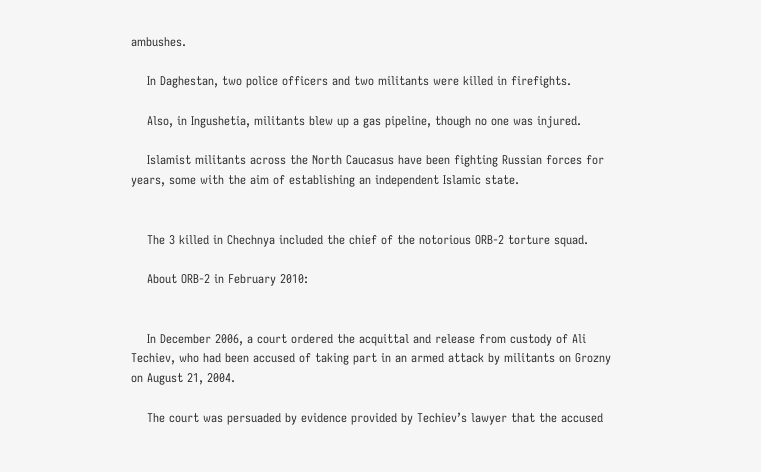ambushes.

    In Daghestan, two police officers and two militants were killed in firefights.

    Also, in Ingushetia, militants blew up a gas pipeline, though no one was injured.

    Islamist militants across the North Caucasus have been fighting Russian forces for years, some with the aim of establishing an independent Islamic state.


    The 3 killed in Chechnya included the chief of the notorious ORB-2 torture squad.

    About ORB-2 in February 2010:


    In December 2006, a court ordered the acquittal and release from custody of Ali Techiev, who had been accused of taking part in an armed attack by militants on Grozny on August 21, 2004.

    The court was persuaded by evidence provided by Techiev’s lawyer that the accused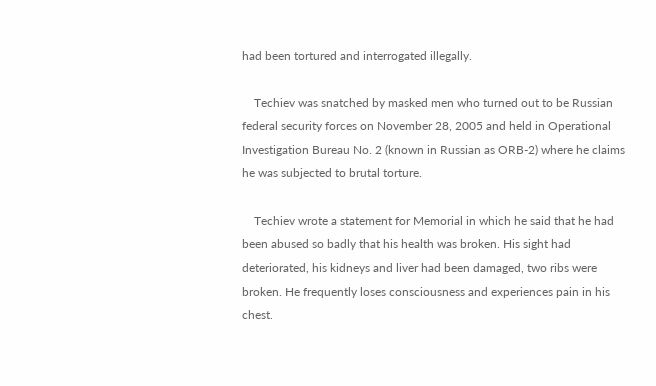had been tortured and interrogated illegally.

    Techiev was snatched by masked men who turned out to be Russian federal security forces on November 28, 2005 and held in Operational Investigation Bureau No. 2 (known in Russian as ORB-2) where he claims he was subjected to brutal torture.

    Techiev wrote a statement for Memorial in which he said that he had been abused so badly that his health was broken. His sight had deteriorated, his kidneys and liver had been damaged, two ribs were broken. He frequently loses consciousness and experiences pain in his chest.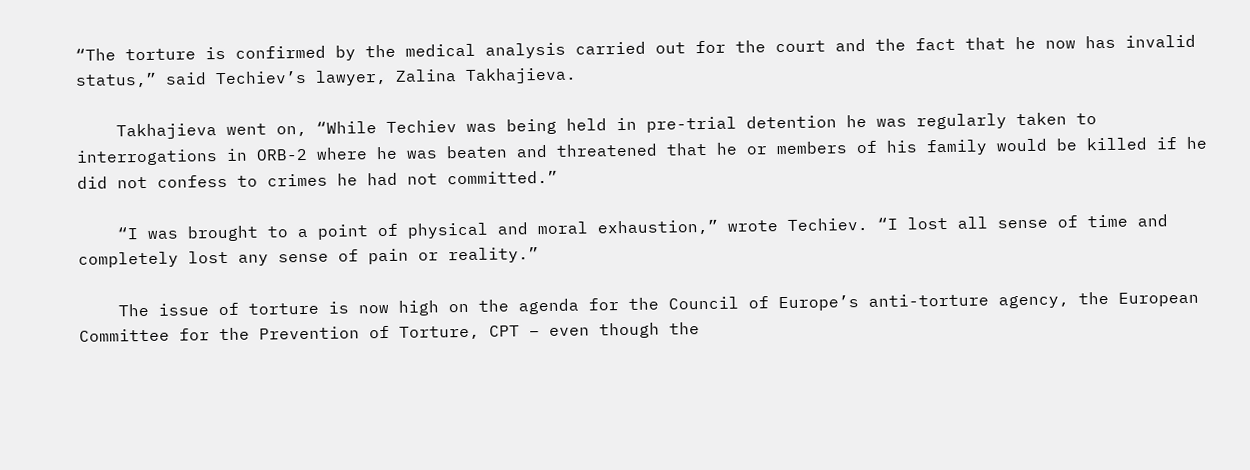“The torture is confirmed by the medical analysis carried out for the court and the fact that he now has invalid status,” said Techiev’s lawyer, Zalina Takhajieva.

    Takhajieva went on, “While Techiev was being held in pre-trial detention he was regularly taken to interrogations in ORB-2 where he was beaten and threatened that he or members of his family would be killed if he did not confess to crimes he had not committed.”

    “I was brought to a point of physical and moral exhaustion,” wrote Techiev. “I lost all sense of time and completely lost any sense of pain or reality.”

    The issue of torture is now high on the agenda for the Council of Europe’s anti-torture agency, the European Committee for the Prevention of Torture, CPT – even though the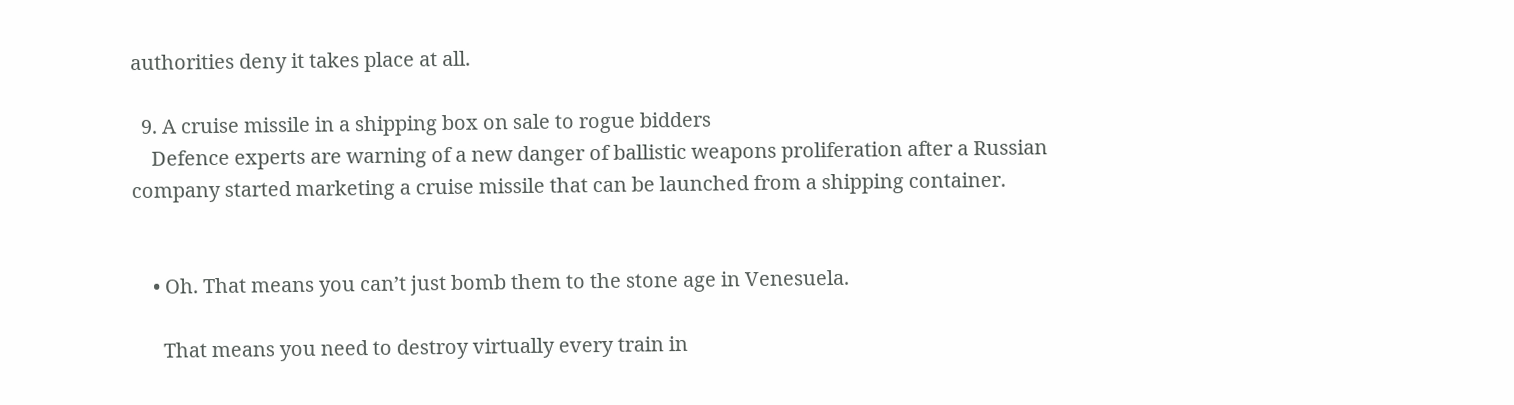authorities deny it takes place at all.

  9. A cruise missile in a shipping box on sale to rogue bidders
    Defence experts are warning of a new danger of ballistic weapons proliferation after a Russian company started marketing a cruise missile that can be launched from a shipping container.


    • Oh. That means you can’t just bomb them to the stone age in Venesuela.

      That means you need to destroy virtually every train in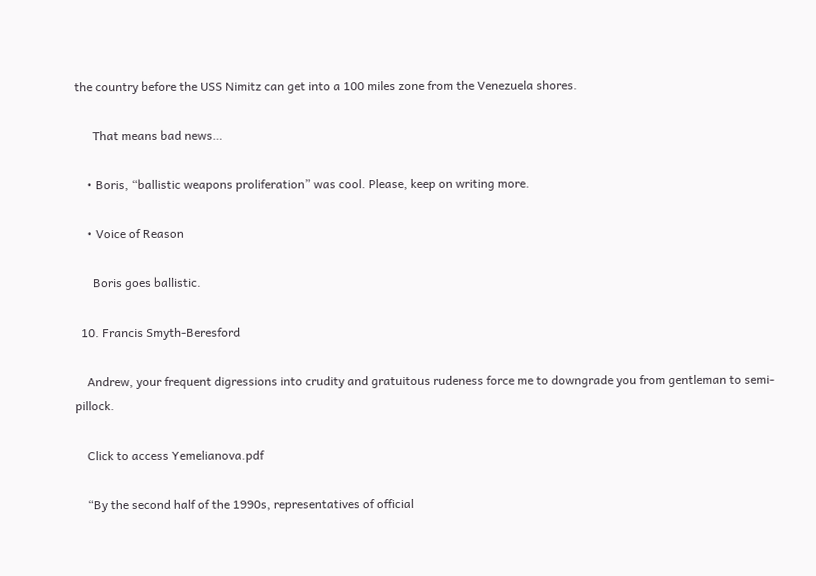the country before the USS Nimitz can get into a 100 miles zone from the Venezuela shores.

      That means bad news…

    • Boris, “ballistic weapons proliferation” was cool. Please, keep on writing more.

    • Voice of Reason

      Boris goes ballistic.

  10. Francis Smyth-Beresford

    Andrew, your frequent digressions into crudity and gratuitous rudeness force me to downgrade you from gentleman to semi-pillock.

    Click to access Yemelianova.pdf

    “By the second half of the 1990s, representatives of official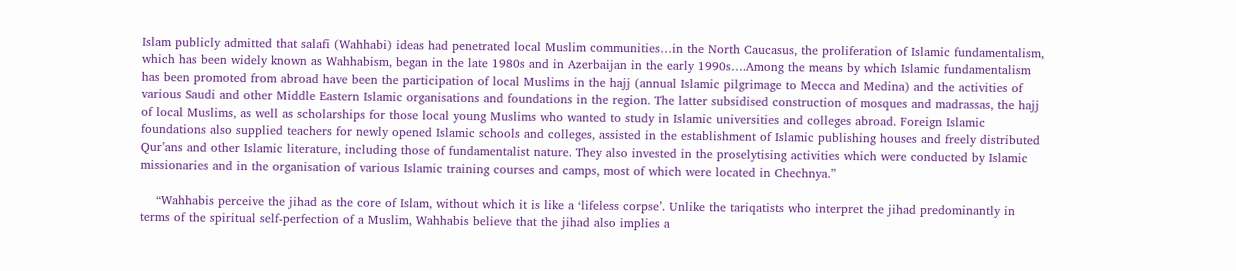Islam publicly admitted that salafi (Wahhabi) ideas had penetrated local Muslim communities…in the North Caucasus, the proliferation of Islamic fundamentalism, which has been widely known as Wahhabism, began in the late 1980s and in Azerbaijan in the early 1990s….Among the means by which Islamic fundamentalism has been promoted from abroad have been the participation of local Muslims in the hajj (annual Islamic pilgrimage to Mecca and Medina) and the activities of various Saudi and other Middle Eastern Islamic organisations and foundations in the region. The latter subsidised construction of mosques and madrassas, the hajj of local Muslims, as well as scholarships for those local young Muslims who wanted to study in Islamic universities and colleges abroad. Foreign Islamic foundations also supplied teachers for newly opened Islamic schools and colleges, assisted in the establishment of Islamic publishing houses and freely distributed Qur’ans and other Islamic literature, including those of fundamentalist nature. They also invested in the proselytising activities which were conducted by Islamic missionaries and in the organisation of various Islamic training courses and camps, most of which were located in Chechnya.”

    “Wahhabis perceive the jihad as the core of Islam, without which it is like a ‘lifeless corpse’. Unlike the tariqatists who interpret the jihad predominantly in terms of the spiritual self-perfection of a Muslim, Wahhabis believe that the jihad also implies a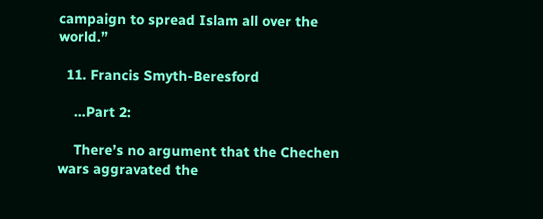campaign to spread Islam all over the world.”

  11. Francis Smyth-Beresford

    …Part 2:

    There’s no argument that the Chechen wars aggravated the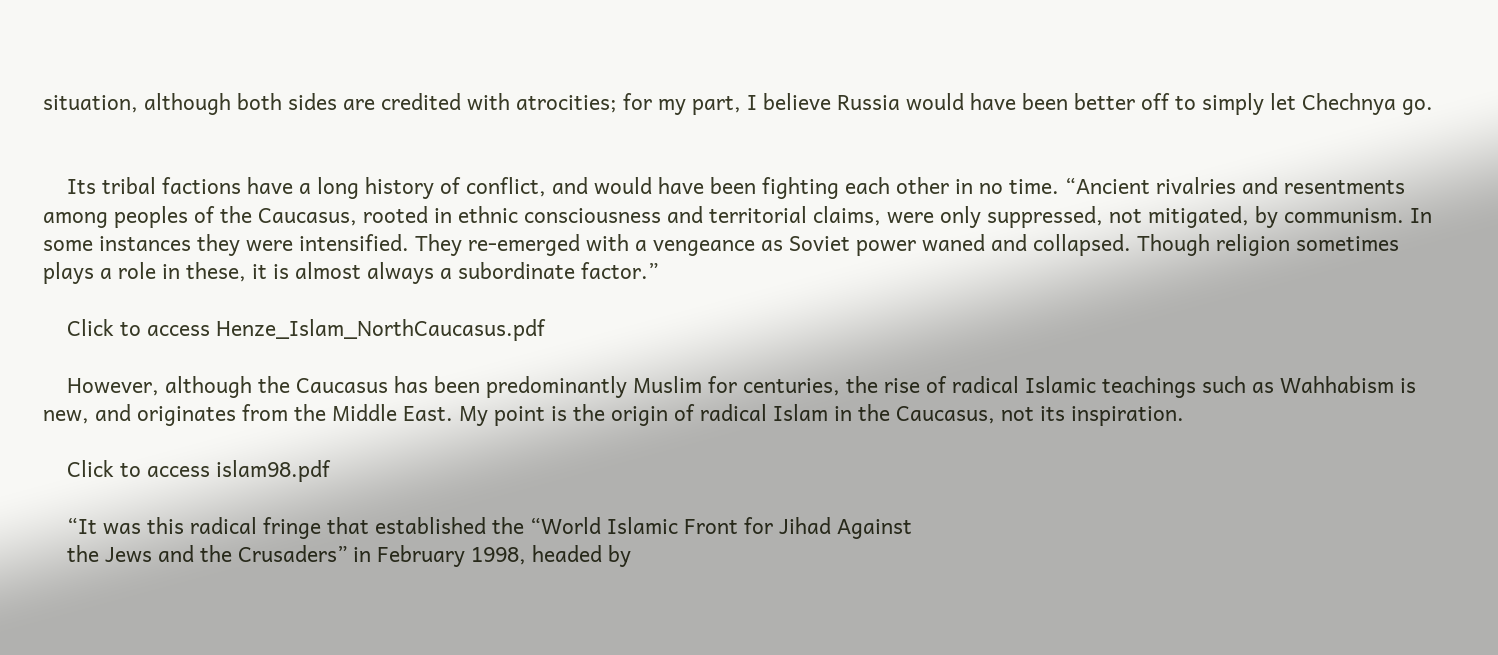situation, although both sides are credited with atrocities; for my part, I believe Russia would have been better off to simply let Chechnya go.


    Its tribal factions have a long history of conflict, and would have been fighting each other in no time. “Ancient rivalries and resentments among peoples of the Caucasus, rooted in ethnic consciousness and territorial claims, were only suppressed, not mitigated, by communism. In some instances they were intensified. They re-emerged with a vengeance as Soviet power waned and collapsed. Though religion sometimes plays a role in these, it is almost always a subordinate factor.”

    Click to access Henze_Islam_NorthCaucasus.pdf

    However, although the Caucasus has been predominantly Muslim for centuries, the rise of radical Islamic teachings such as Wahhabism is new, and originates from the Middle East. My point is the origin of radical Islam in the Caucasus, not its inspiration.

    Click to access islam98.pdf

    “It was this radical fringe that established the “World Islamic Front for Jihad Against
    the Jews and the Crusaders” in February 1998, headed by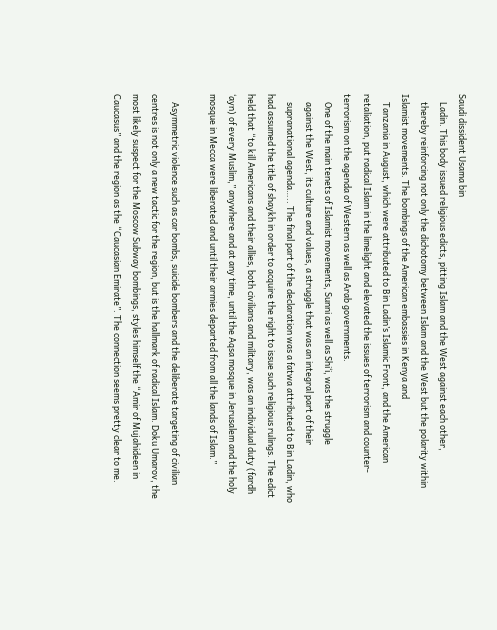Saudi dissident Usama bin
    Ladin. This body issued religious edicts, pitting Islam and the West against each other,
    thereby reinforcing not only the dichotomy between Islam and the West but the polarity within Islamist movements. The bombings of the American embassies in Kenya and
    Tanzania in August, which were attributed to Bin Ladin’s Islamic Front, and the American retaliation, put radical Islam in the limelight and elevated the issues of terrorism and counter-terrorism on the agenda of Western as well as Arab governments.
    One of the main tenets of Islamist movements, Sunni as well as Shi‘i, was the struggle
    against the West, its culture and values, a struggle that was an integral part of their
    supranational agenda….. The final part of the declaration was a fatwa attributed to Bin Ladin, who had assumed the title of shaykh in order to acquire the right to issue such religious rulings. The edict held that “to kill Americans and their allies, both civilians and military, was an individual duty (fardh ‘ayn) of every Muslim,” anywhere and at any time, until the Aqsa mosque in Jerusalem and the holy mosque in Mecca were liberated and until their armies departed from all the lands of Islam.”

    Asymmetric violence such as car bombs, suicide bombers and the deliberate targeting of civilian centres is not only a new tactic for the region, but is the hallmark of radical Islam. Doku Umarov, the most likely suspect for the Moscow Subway bombings, styles himself the “Amir of Mujahideen in Caucasus” and the region as the “Caucasian Emirate”. The connection seems pretty clear to me.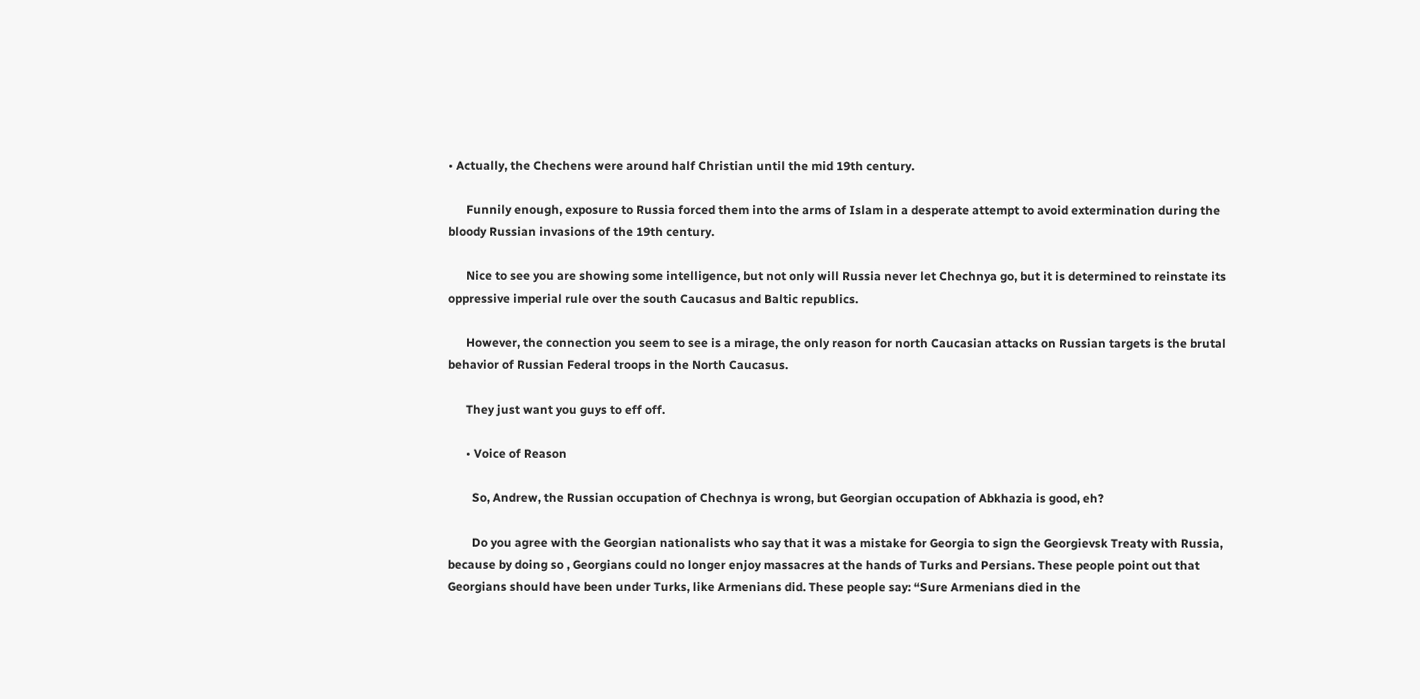• Actually, the Chechens were around half Christian until the mid 19th century.

      Funnily enough, exposure to Russia forced them into the arms of Islam in a desperate attempt to avoid extermination during the bloody Russian invasions of the 19th century.

      Nice to see you are showing some intelligence, but not only will Russia never let Chechnya go, but it is determined to reinstate its oppressive imperial rule over the south Caucasus and Baltic republics.

      However, the connection you seem to see is a mirage, the only reason for north Caucasian attacks on Russian targets is the brutal behavior of Russian Federal troops in the North Caucasus.

      They just want you guys to eff off.

      • Voice of Reason

        So, Andrew, the Russian occupation of Chechnya is wrong, but Georgian occupation of Abkhazia is good, eh?

        Do you agree with the Georgian nationalists who say that it was a mistake for Georgia to sign the Georgievsk Treaty with Russia, because by doing so , Georgians could no longer enjoy massacres at the hands of Turks and Persians. These people point out that Georgians should have been under Turks, like Armenians did. These people say: “Sure Armenians died in the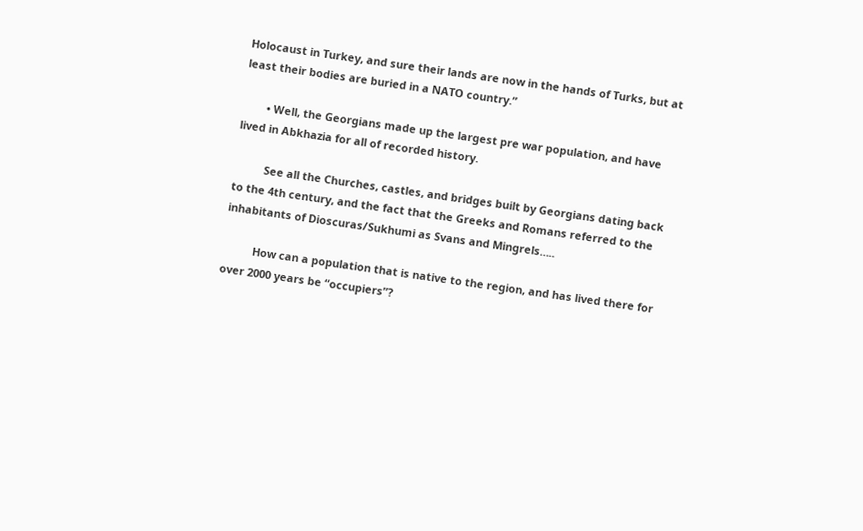Holocaust in Turkey, and sure their lands are now in the hands of Turks, but at least their bodies are buried in a NATO country.”

        • Well, the Georgians made up the largest pre war population, and have lived in Abkhazia for all of recorded history.

          See all the Churches, castles, and bridges built by Georgians dating back to the 4th century, and the fact that the Greeks and Romans referred to the inhabitants of Dioscuras/Sukhumi as Svans and Mingrels…..

          How can a population that is native to the region, and has lived there for over 2000 years be “occupiers”?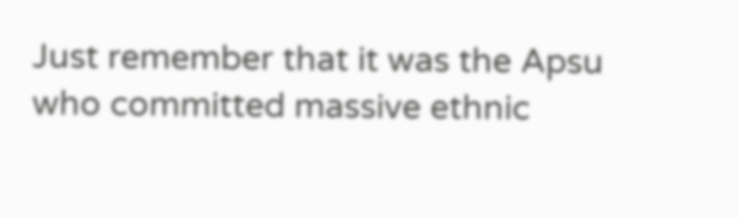Just remember that it was the Apsu who committed massive ethnic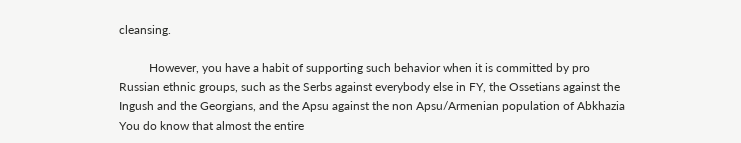cleansing.

          However, you have a habit of supporting such behavior when it is committed by pro Russian ethnic groups, such as the Serbs against everybody else in FY, the Ossetians against the Ingush and the Georgians, and the Apsu against the non Apsu/Armenian population of Abkhazia You do know that almost the entire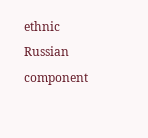ethnic Russian component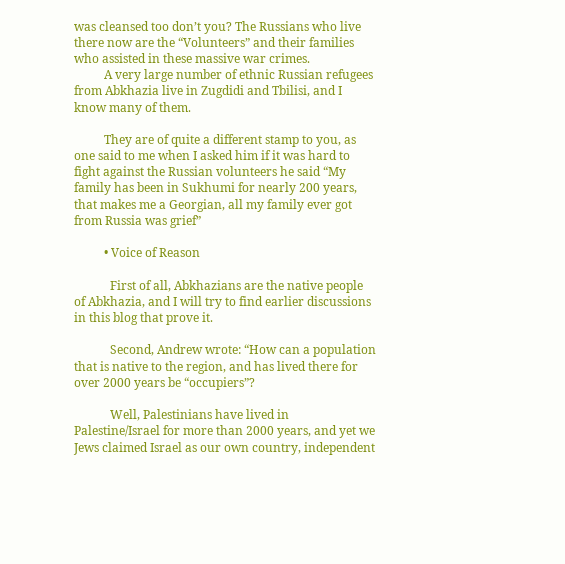was cleansed too don’t you? The Russians who live there now are the “Volunteers” and their families who assisted in these massive war crimes.
          A very large number of ethnic Russian refugees from Abkhazia live in Zugdidi and Tbilisi, and I know many of them.

          They are of quite a different stamp to you, as one said to me when I asked him if it was hard to fight against the Russian volunteers he said “My family has been in Sukhumi for nearly 200 years, that makes me a Georgian, all my family ever got from Russia was grief”

          • Voice of Reason

            First of all, Abkhazians are the native people of Abkhazia, and I will try to find earlier discussions in this blog that prove it.

            Second, Andrew wrote: “How can a population that is native to the region, and has lived there for over 2000 years be “occupiers”?

            Well, Palestinians have lived in Palestine/Israel for more than 2000 years, and yet we Jews claimed Israel as our own country, independent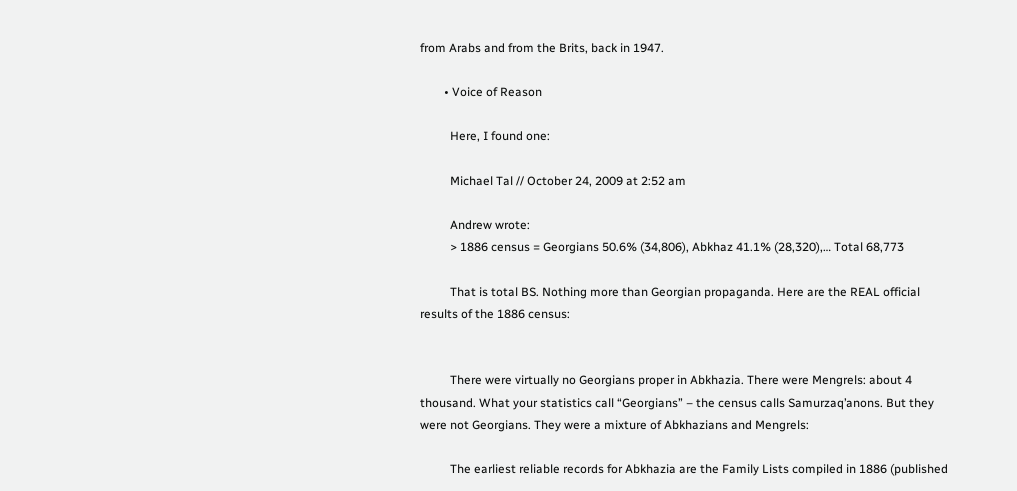from Arabs and from the Brits, back in 1947.

        • Voice of Reason

          Here, I found one:

          Michael Tal // October 24, 2009 at 2:52 am

          Andrew wrote:
          > 1886 census = Georgians 50.6% (34,806), Abkhaz 41.1% (28,320),… Total 68,773

          That is total BS. Nothing more than Georgian propaganda. Here are the REAL official results of the 1886 census:


          There were virtually no Georgians proper in Abkhazia. There were Mengrels: about 4 thousand. What your statistics call “Georgians” – the census calls Samurzaq’anons. But they were not Georgians. They were a mixture of Abkhazians and Mengrels:

          The earliest reliable records for Abkhazia are the Family Lists compiled in 1886 (published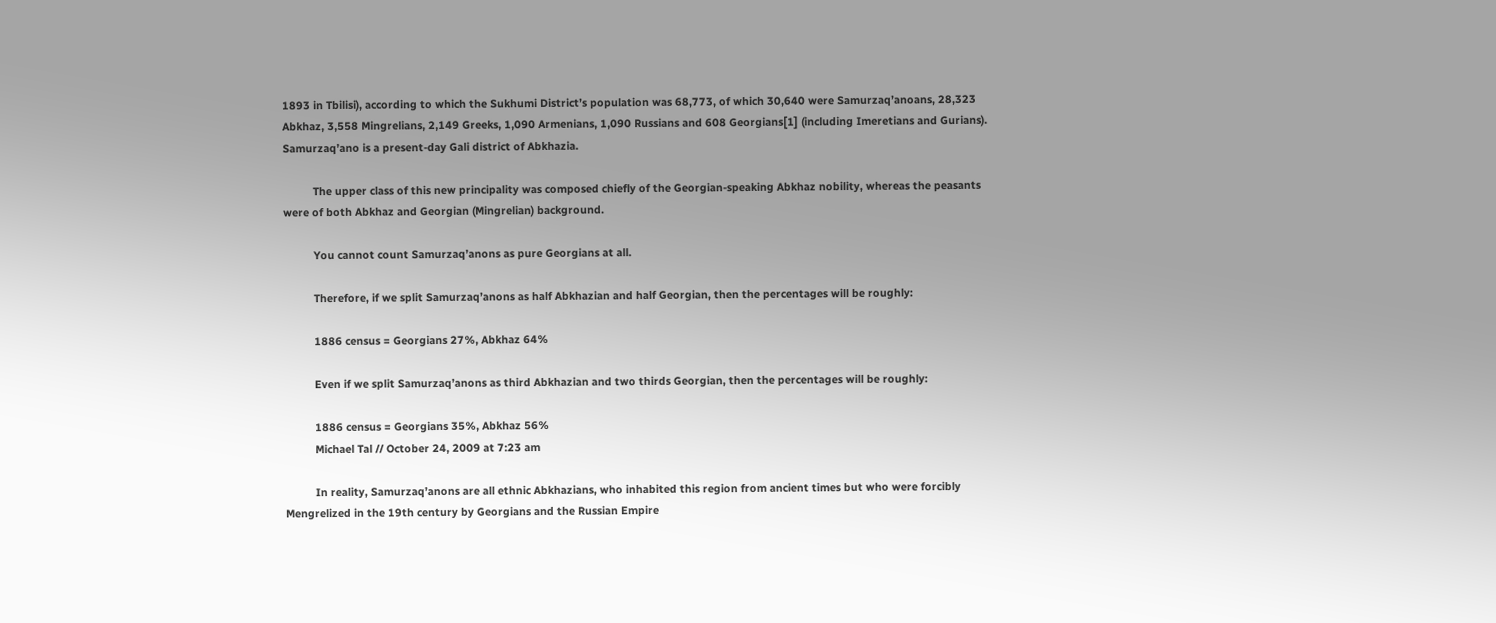1893 in Tbilisi), according to which the Sukhumi District’s population was 68,773, of which 30,640 were Samurzaq’anoans, 28,323 Abkhaz, 3,558 Mingrelians, 2,149 Greeks, 1,090 Armenians, 1,090 Russians and 608 Georgians[1] (including Imeretians and Gurians). Samurzaq’ano is a present-day Gali district of Abkhazia.

          The upper class of this new principality was composed chiefly of the Georgian-speaking Abkhaz nobility, whereas the peasants were of both Abkhaz and Georgian (Mingrelian) background.

          You cannot count Samurzaq’anons as pure Georgians at all.

          Therefore, if we split Samurzaq’anons as half Abkhazian and half Georgian, then the percentages will be roughly:

          1886 census = Georgians 27%, Abkhaz 64%

          Even if we split Samurzaq’anons as third Abkhazian and two thirds Georgian, then the percentages will be roughly:

          1886 census = Georgians 35%, Abkhaz 56%
          Michael Tal // October 24, 2009 at 7:23 am

          In reality, Samurzaq’anons are all ethnic Abkhazians, who inhabited this region from ancient times but who were forcibly Mengrelized in the 19th century by Georgians and the Russian Empire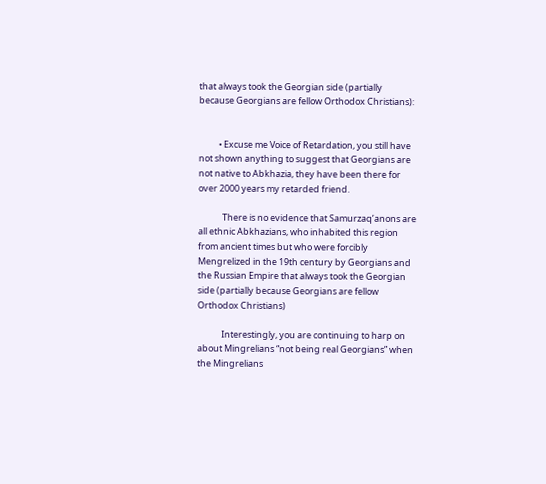that always took the Georgian side (partially because Georgians are fellow Orthodox Christians):


          • Excuse me Voice of Retardation, you still have not shown anything to suggest that Georgians are not native to Abkhazia, they have been there for over 2000 years my retarded friend.

            There is no evidence that Samurzaq’anons are all ethnic Abkhazians, who inhabited this region from ancient times but who were forcibly Mengrelized in the 19th century by Georgians and the Russian Empire that always took the Georgian side (partially because Georgians are fellow Orthodox Christians)

            Interestingly, you are continuing to harp on about Mingrelians “not being real Georgians” when the Mingrelians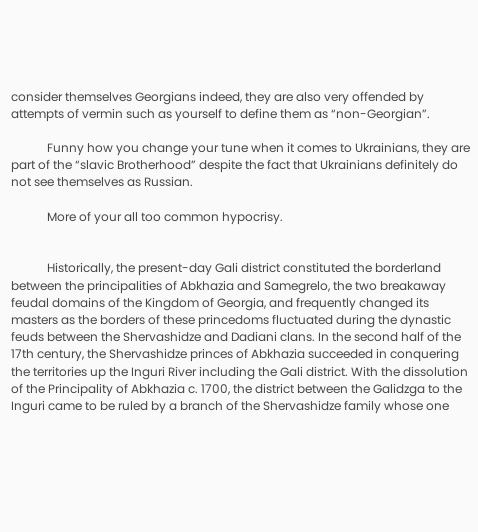consider themselves Georgians indeed, they are also very offended by attempts of vermin such as yourself to define them as “non-Georgian”.

            Funny how you change your tune when it comes to Ukrainians, they are part of the “slavic Brotherhood” despite the fact that Ukrainians definitely do not see themselves as Russian.

            More of your all too common hypocrisy.


            Historically, the present-day Gali district constituted the borderland between the principalities of Abkhazia and Samegrelo, the two breakaway feudal domains of the Kingdom of Georgia, and frequently changed its masters as the borders of these princedoms fluctuated during the dynastic feuds between the Shervashidze and Dadiani clans. In the second half of the 17th century, the Shervashidze princes of Abkhazia succeeded in conquering the territories up the Inguri River including the Gali district. With the dissolution of the Principality of Abkhazia c. 1700, the district between the Galidzga to the Inguri came to be ruled by a branch of the Shervashidze family whose one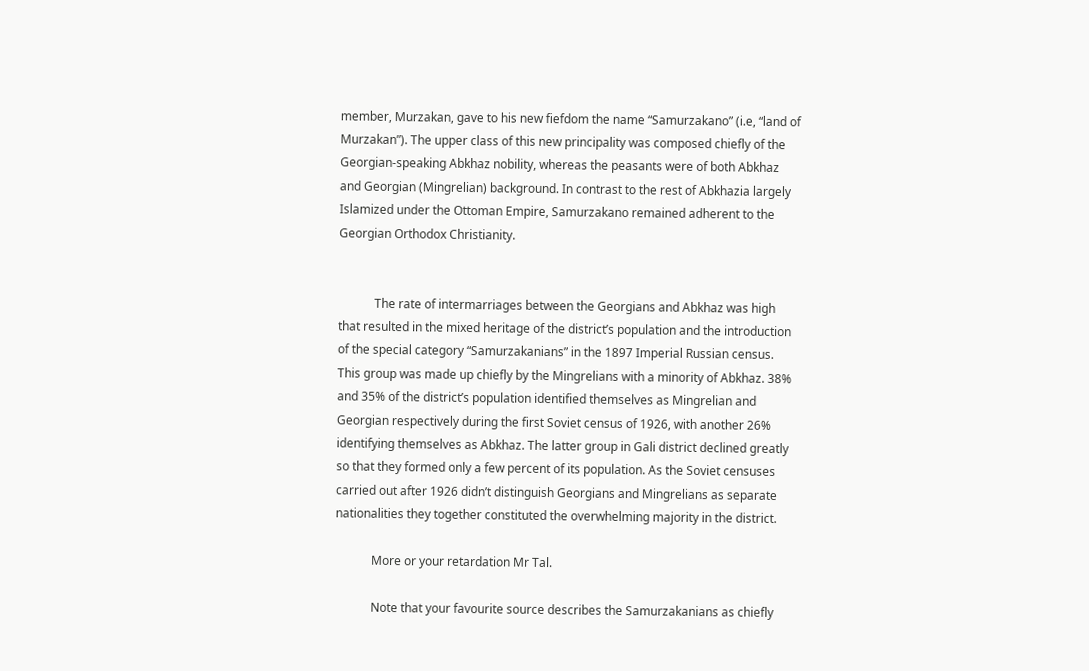member, Murzakan, gave to his new fiefdom the name “Samurzakano” (i.e, “land of Murzakan”). The upper class of this new principality was composed chiefly of the Georgian-speaking Abkhaz nobility, whereas the peasants were of both Abkhaz and Georgian (Mingrelian) background. In contrast to the rest of Abkhazia largely Islamized under the Ottoman Empire, Samurzakano remained adherent to the Georgian Orthodox Christianity.


            The rate of intermarriages between the Georgians and Abkhaz was high that resulted in the mixed heritage of the district’s population and the introduction of the special category “Samurzakanians” in the 1897 Imperial Russian census. This group was made up chiefly by the Mingrelians with a minority of Abkhaz. 38% and 35% of the district’s population identified themselves as Mingrelian and Georgian respectively during the first Soviet census of 1926, with another 26% identifying themselves as Abkhaz. The latter group in Gali district declined greatly so that they formed only a few percent of its population. As the Soviet censuses carried out after 1926 didn’t distinguish Georgians and Mingrelians as separate nationalities they together constituted the overwhelming majority in the district.

            More or your retardation Mr Tal.

            Note that your favourite source describes the Samurzakanians as chiefly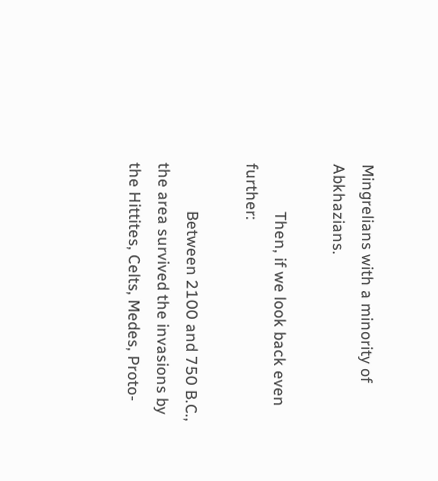Mingrelians with a minority of Abkhazians.

            Then, if we look back even further:

            Between 2100 and 750 B.C., the area survived the invasions by the Hittites, Celts, Medes, Proto-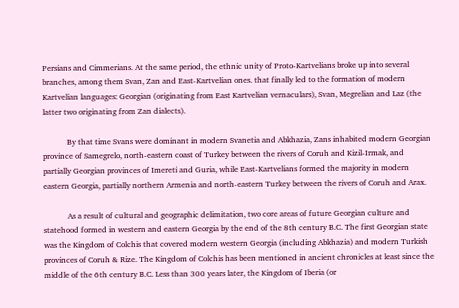Persians and Cimmerians. At the same period, the ethnic unity of Proto-Kartvelians broke up into several branches, among them Svan, Zan and East-Kartvelian ones. that finally led to the formation of modern Kartvelian languages: Georgian (originating from East Kartvelian vernaculars), Svan, Megrelian and Laz (the latter two originating from Zan dialects).

            By that time Svans were dominant in modern Svanetia and Abkhazia, Zans inhabited modern Georgian province of Samegrelo, north-eastern coast of Turkey between the rivers of Coruh and Kizil-Irmak, and partially Georgian provinces of Imereti and Guria, while East-Kartvelians formed the majority in modern eastern Georgia, partially northern Armenia and north-eastern Turkey between the rivers of Coruh and Arax.

            As a result of cultural and geographic delimitation, two core areas of future Georgian culture and statehood formed in western and eastern Georgia by the end of the 8th century B.C. The first Georgian state was the Kingdom of Colchis that covered modern western Georgia (including Abkhazia) and modern Turkish provinces of Coruh & Rize. The Kingdom of Colchis has been mentioned in ancient chronicles at least since the middle of the 6th century B.C. Less than 300 years later, the Kingdom of Iberia (or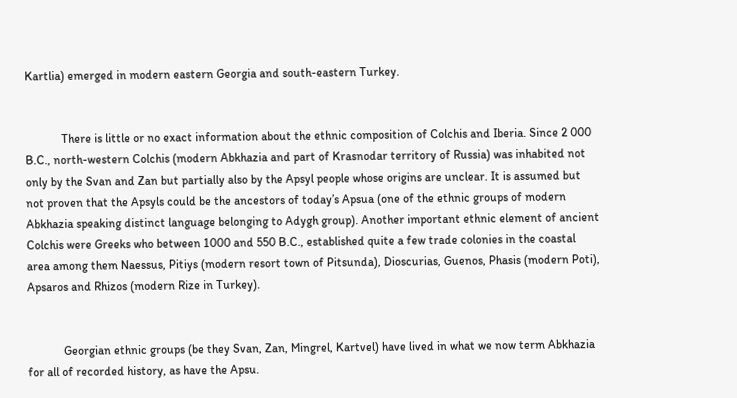Kartlia) emerged in modern eastern Georgia and south-eastern Turkey.


            There is little or no exact information about the ethnic composition of Colchis and Iberia. Since 2 000 B.C., north-western Colchis (modern Abkhazia and part of Krasnodar territory of Russia) was inhabited not only by the Svan and Zan but partially also by the Apsyl people whose origins are unclear. It is assumed but not proven that the Apsyls could be the ancestors of today’s Apsua (one of the ethnic groups of modern Abkhazia speaking distinct language belonging to Adygh group). Another important ethnic element of ancient Colchis were Greeks who between 1000 and 550 B.C., established quite a few trade colonies in the coastal area among them Naessus, Pitiys (modern resort town of Pitsunda), Dioscurias, Guenos, Phasis (modern Poti), Apsaros and Rhizos (modern Rize in Turkey).


            Georgian ethnic groups (be they Svan, Zan, Mingrel, Kartvel) have lived in what we now term Abkhazia for all of recorded history, as have the Apsu.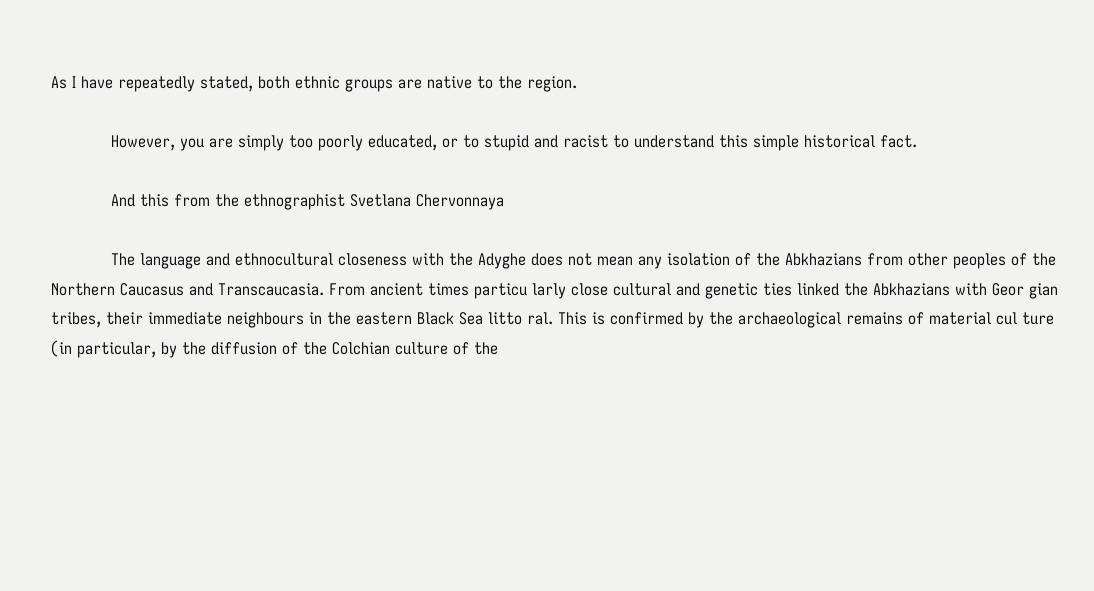As I have repeatedly stated, both ethnic groups are native to the region.

            However, you are simply too poorly educated, or to stupid and racist to understand this simple historical fact.

            And this from the ethnographist Svetlana Chervonnaya

            The language and ethnocultural closeness with the Adyghe does not mean any isolation of the Abkhazians from other peoples of the Northern Caucasus and Transcaucasia. From ancient times particu larly close cultural and genetic ties linked the Abkhazians with Geor gian tribes, their immediate neighbours in the eastern Black Sea litto ral. This is confirmed by the archaeological remains of material cul ture (in particular, by the diffusion of the Colchian culture of the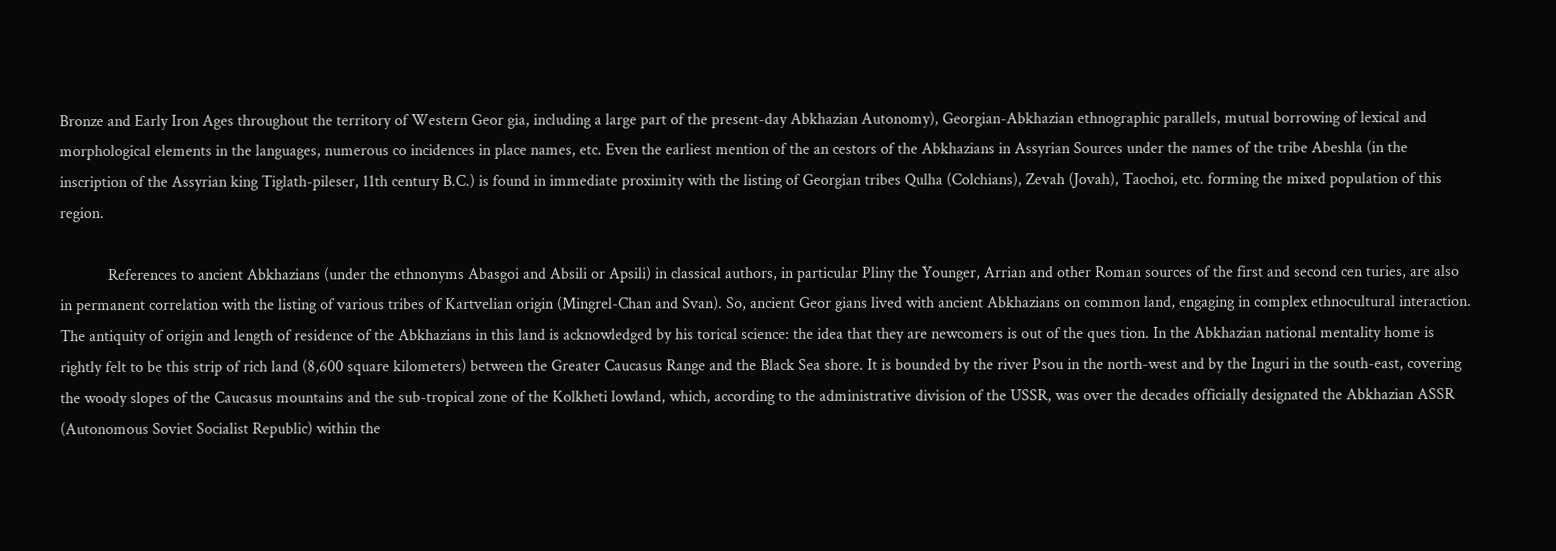Bronze and Early Iron Ages throughout the territory of Western Geor gia, including a large part of the present-day Abkhazian Autonomy), Georgian-Abkhazian ethnographic parallels, mutual borrowing of lexical and morphological elements in the languages, numerous co incidences in place names, etc. Even the earliest mention of the an cestors of the Abkhazians in Assyrian Sources under the names of the tribe Abeshla (in the inscription of the Assyrian king Tiglath-pileser, 11th century B.C.) is found in immediate proximity with the listing of Georgian tribes Qulha (Colchians), Zevah (Jovah), Taochoi, etc. forming the mixed population of this region.

            References to ancient Abkhazians (under the ethnonyms Abasgoi and Absili or Apsili) in classical authors, in particular Pliny the Younger, Arrian and other Roman sources of the first and second cen turies, are also in permanent correlation with the listing of various tribes of Kartvelian origin (Mingrel-Chan and Svan). So, ancient Geor gians lived with ancient Abkhazians on common land, engaging in complex ethnocultural interaction. The antiquity of origin and length of residence of the Abkhazians in this land is acknowledged by his torical science: the idea that they are newcomers is out of the ques tion. In the Abkhazian national mentality home is rightly felt to be this strip of rich land (8,600 square kilometers) between the Greater Caucasus Range and the Black Sea shore. It is bounded by the river Psou in the north-west and by the Inguri in the south-east, covering the woody slopes of the Caucasus mountains and the sub-tropical zone of the Kolkheti lowland, which, according to the administrative division of the USSR, was over the decades officially designated the Abkhazian ASSR (Autonomous Soviet Socialist Republic) within the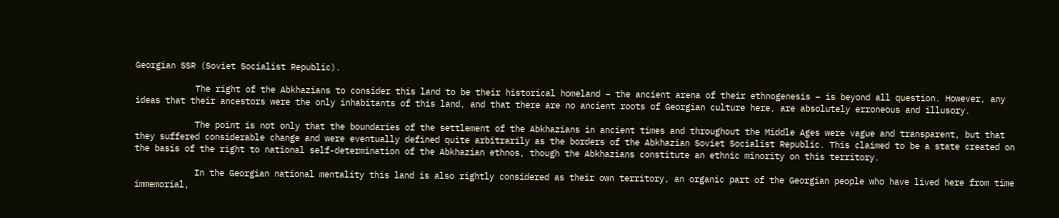Georgian SSR (Soviet Socialist Republic).

            The right of the Abkhazians to consider this land to be their historical homeland – the ancient arena of their ethnogenesis – is beyond all question. However, any ideas that their ancestors were the only inhabitants of this land, and that there are no ancient roots of Georgian culture here, are absolutely erroneous and illusory.

            The point is not only that the boundaries of the settlement of the Abkhazians in ancient times and throughout the Middle Ages were vague and transparent, but that they suffered considerable change and were eventually defined quite arbitrarily as the borders of the Abkhazian Soviet Socialist Republic. This claimed to be a state created on the basis of the right to national self-determination of the Abkhazian ethnos, though the Abkhazians constitute an ethnic minority on this territory.

            In the Georgian national mentality this land is also rightly considered as their own territory, an organic part of the Georgian people who have lived here from time immemorial,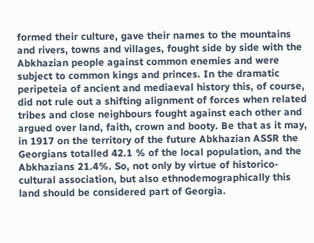formed their culture, gave their names to the mountains and rivers, towns and villages, fought side by side with the Abkhazian people against common enemies and were subject to common kings and princes. In the dramatic peripeteia of ancient and mediaeval history this, of course, did not rule out a shifting alignment of forces when related tribes and close neighbours fought against each other and argued over land, faith, crown and booty. Be that as it may, in 1917 on the territory of the future Abkhazian ASSR the Georgians totalled 42.1 % of the local population, and the Abkhazians 21.4%. So, not only by virtue of historico-cultural association, but also ethnodemographically this land should be considered part of Georgia.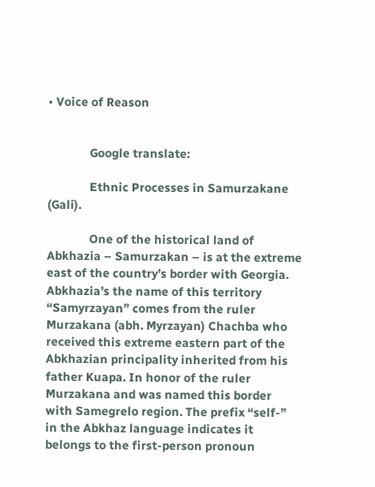• Voice of Reason


              Google translate:

              Ethnic Processes in Samurzakane (Gali).

              One of the historical land of Abkhazia – Samurzakan – is at the extreme east of the country’s border with Georgia. Abkhazia’s the name of this territory “Samyrzayan” comes from the ruler Murzakana (abh. Myrzayan) Chachba who received this extreme eastern part of the Abkhazian principality inherited from his father Kuapa. In honor of the ruler Murzakana and was named this border with Samegrelo region. The prefix “self-” in the Abkhaz language indicates it belongs to the first-person pronoun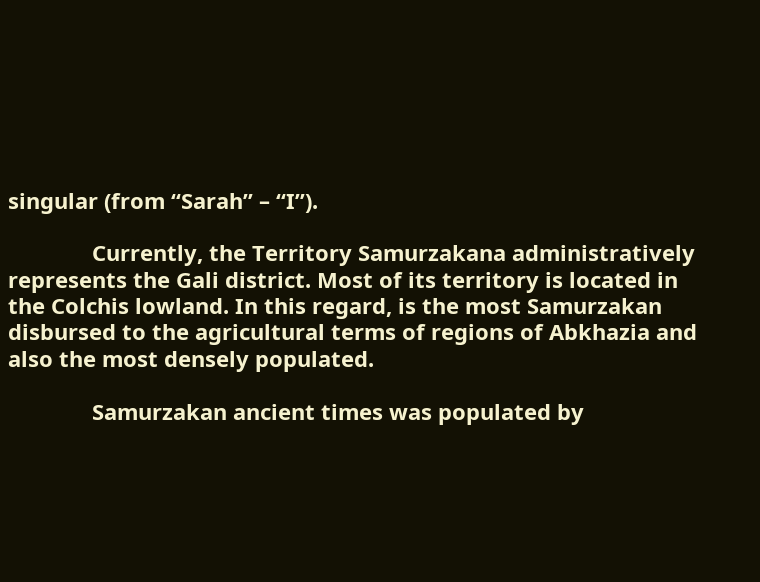singular (from “Sarah” – “I”).

              Currently, the Territory Samurzakana administratively represents the Gali district. Most of its territory is located in the Colchis lowland. In this regard, is the most Samurzakan disbursed to the agricultural terms of regions of Abkhazia and also the most densely populated.

              Samurzakan ancient times was populated by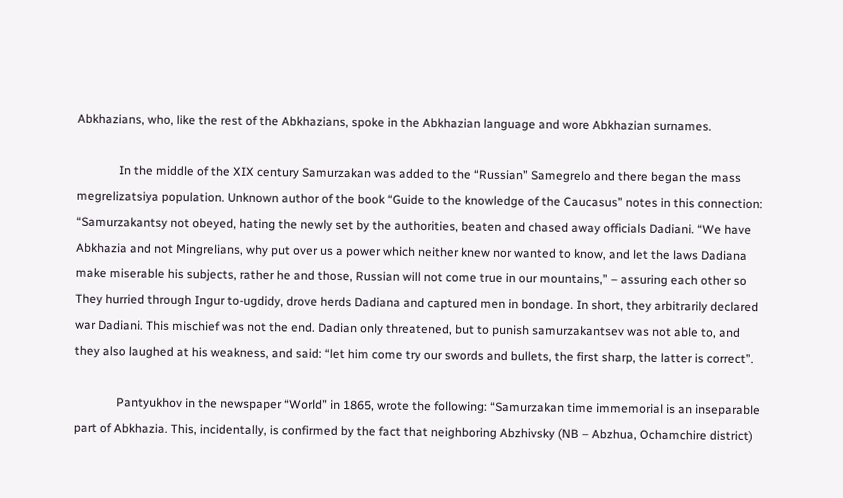Abkhazians, who, like the rest of the Abkhazians, spoke in the Abkhazian language and wore Abkhazian surnames.

              In the middle of the XIX century Samurzakan was added to the “Russian” Samegrelo and there began the mass megrelizatsiya population. Unknown author of the book “Guide to the knowledge of the Caucasus” notes in this connection: “Samurzakantsy not obeyed, hating the newly set by the authorities, beaten and chased away officials Dadiani. “We have Abkhazia and not Mingrelians, why put over us a power which neither knew nor wanted to know, and let the laws Dadiana make miserable his subjects, rather he and those, Russian will not come true in our mountains,” – assuring each other so They hurried through Ingur to-ugdidy, drove herds Dadiana and captured men in bondage. In short, they arbitrarily declared war Dadiani. This mischief was not the end. Dadian only threatened, but to punish samurzakantsev was not able to, and they also laughed at his weakness, and said: “let him come try our swords and bullets, the first sharp, the latter is correct”.

              Pantyukhov in the newspaper “World” in 1865, wrote the following: “Samurzakan time immemorial is an inseparable part of Abkhazia. This, incidentally, is confirmed by the fact that neighboring Abzhivsky (NB – Abzhua, Ochamchire district)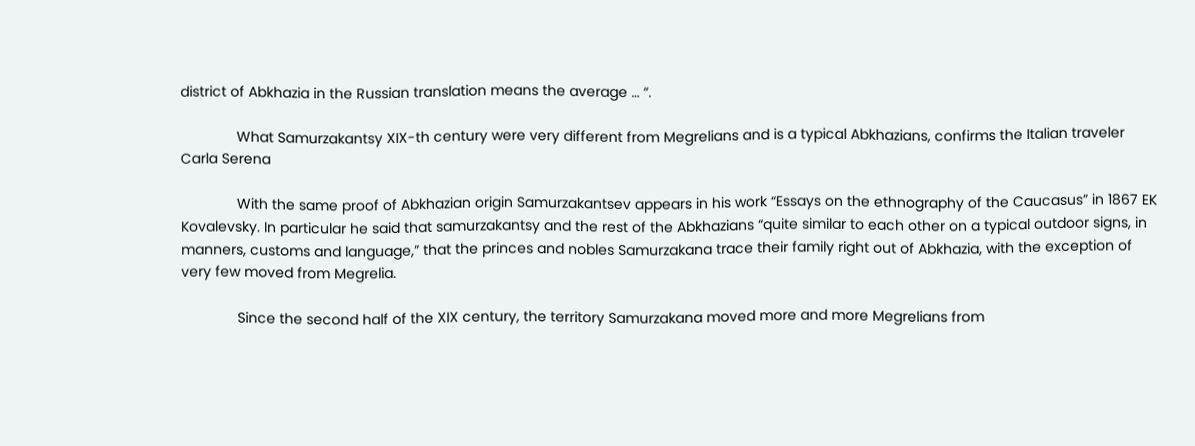district of Abkhazia in the Russian translation means the average … “.

              What Samurzakantsy XIX-th century were very different from Megrelians and is a typical Abkhazians, confirms the Italian traveler Carla Serena

              With the same proof of Abkhazian origin Samurzakantsev appears in his work “Essays on the ethnography of the Caucasus” in 1867 EK Kovalevsky. In particular he said that samurzakantsy and the rest of the Abkhazians “quite similar to each other on a typical outdoor signs, in manners, customs and language,” that the princes and nobles Samurzakana trace their family right out of Abkhazia, with the exception of very few moved from Megrelia.

              Since the second half of the XIX century, the territory Samurzakana moved more and more Megrelians from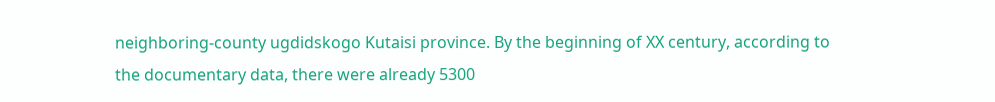neighboring-county ugdidskogo Kutaisi province. By the beginning of XX century, according to the documentary data, there were already 5300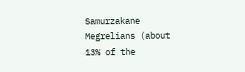Samurzakane Megrelians (about 13% of the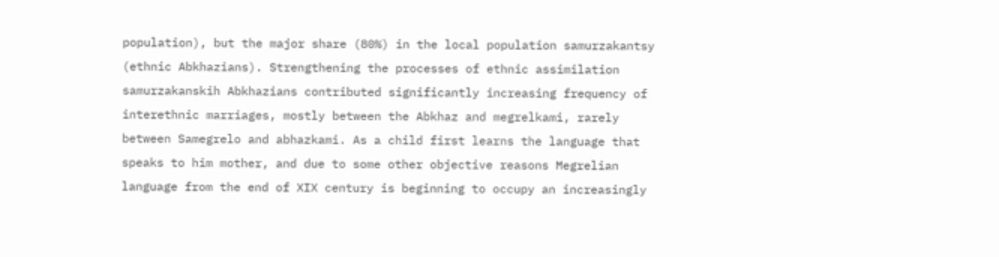population), but the major share (80%) in the local population samurzakantsy (ethnic Abkhazians). Strengthening the processes of ethnic assimilation samurzakanskih Abkhazians contributed significantly increasing frequency of interethnic marriages, mostly between the Abkhaz and megrelkami, rarely between Samegrelo and abhazkami. As a child first learns the language that speaks to him mother, and due to some other objective reasons Megrelian language from the end of XIX century is beginning to occupy an increasingly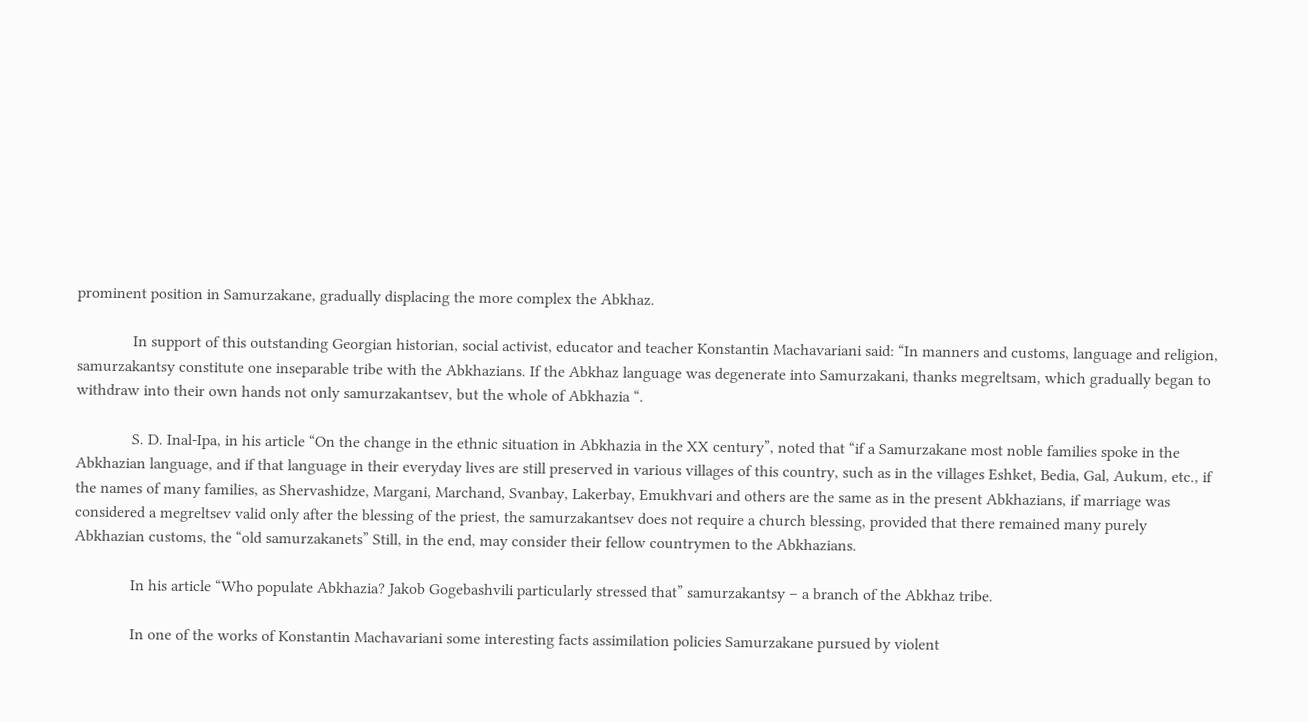prominent position in Samurzakane, gradually displacing the more complex the Abkhaz.

              In support of this outstanding Georgian historian, social activist, educator and teacher Konstantin Machavariani said: “In manners and customs, language and religion, samurzakantsy constitute one inseparable tribe with the Abkhazians. If the Abkhaz language was degenerate into Samurzakani, thanks megreltsam, which gradually began to withdraw into their own hands not only samurzakantsev, but the whole of Abkhazia “.

              S. D. Inal-Ipa, in his article “On the change in the ethnic situation in Abkhazia in the XX century”, noted that “if a Samurzakane most noble families spoke in the Abkhazian language, and if that language in their everyday lives are still preserved in various villages of this country, such as in the villages Eshket, Bedia, Gal, Aukum, etc., if the names of many families, as Shervashidze, Margani, Marchand, Svanbay, Lakerbay, Emukhvari and others are the same as in the present Abkhazians, if marriage was considered a megreltsev valid only after the blessing of the priest, the samurzakantsev does not require a church blessing, provided that there remained many purely Abkhazian customs, the “old samurzakanets” Still, in the end, may consider their fellow countrymen to the Abkhazians.

              In his article “Who populate Abkhazia? Jakob Gogebashvili particularly stressed that” samurzakantsy – a branch of the Abkhaz tribe.

              In one of the works of Konstantin Machavariani some interesting facts assimilation policies Samurzakane pursued by violent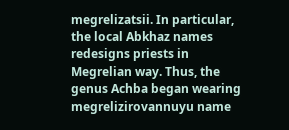megrelizatsii. In particular, the local Abkhaz names redesigns priests in Megrelian way. Thus, the genus Achba began wearing megrelizirovannuyu name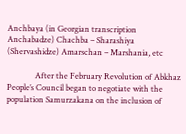Anchbaya (in Georgian transcription Anchabadze) Chachba – Sharashiya (Shervashidze) Amarschan – Marshania, etc

              After the February Revolution of Abkhaz People’s Council began to negotiate with the population Samurzakana on the inclusion of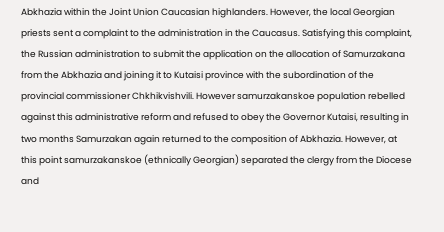Abkhazia within the Joint Union Caucasian highlanders. However, the local Georgian priests sent a complaint to the administration in the Caucasus. Satisfying this complaint, the Russian administration to submit the application on the allocation of Samurzakana from the Abkhazia and joining it to Kutaisi province with the subordination of the provincial commissioner Chkhikvishvili. However samurzakanskoe population rebelled against this administrative reform and refused to obey the Governor Kutaisi, resulting in two months Samurzakan again returned to the composition of Abkhazia. However, at this point samurzakanskoe (ethnically Georgian) separated the clergy from the Diocese and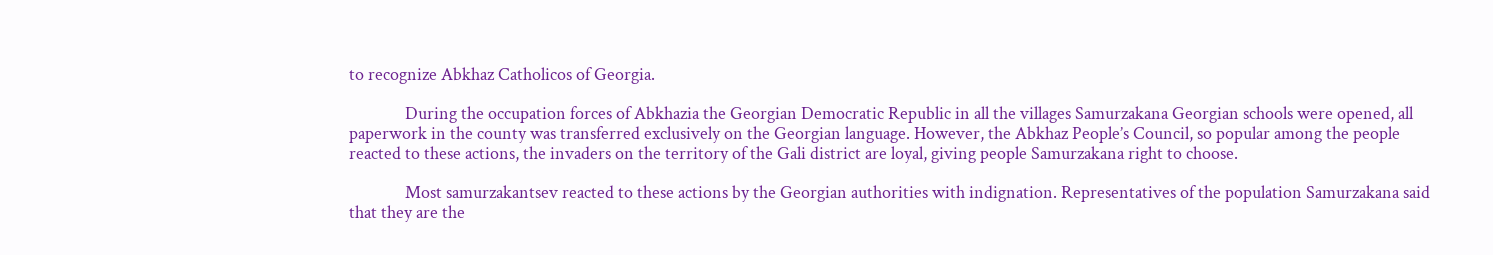to recognize Abkhaz Catholicos of Georgia.

              During the occupation forces of Abkhazia the Georgian Democratic Republic in all the villages Samurzakana Georgian schools were opened, all paperwork in the county was transferred exclusively on the Georgian language. However, the Abkhaz People’s Council, so popular among the people reacted to these actions, the invaders on the territory of the Gali district are loyal, giving people Samurzakana right to choose.

              Most samurzakantsev reacted to these actions by the Georgian authorities with indignation. Representatives of the population Samurzakana said that they are the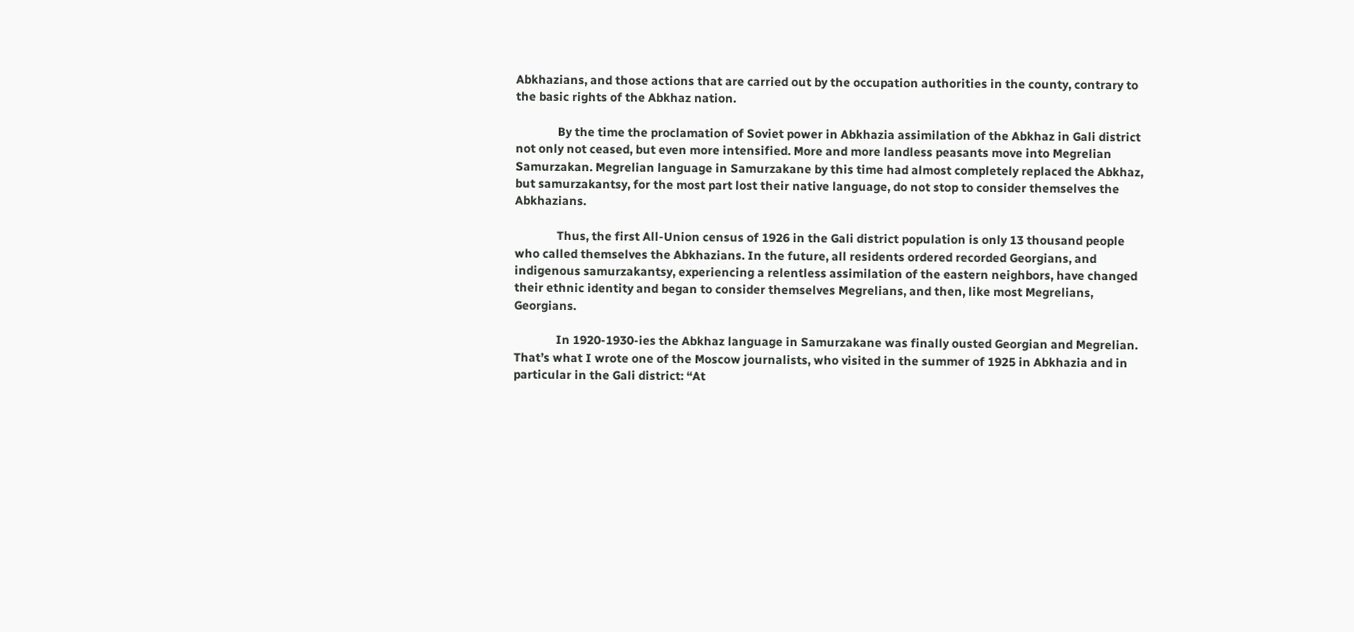Abkhazians, and those actions that are carried out by the occupation authorities in the county, contrary to the basic rights of the Abkhaz nation.

              By the time the proclamation of Soviet power in Abkhazia assimilation of the Abkhaz in Gali district not only not ceased, but even more intensified. More and more landless peasants move into Megrelian Samurzakan. Megrelian language in Samurzakane by this time had almost completely replaced the Abkhaz, but samurzakantsy, for the most part lost their native language, do not stop to consider themselves the Abkhazians.

              Thus, the first All-Union census of 1926 in the Gali district population is only 13 thousand people who called themselves the Abkhazians. In the future, all residents ordered recorded Georgians, and indigenous samurzakantsy, experiencing a relentless assimilation of the eastern neighbors, have changed their ethnic identity and began to consider themselves Megrelians, and then, like most Megrelians, Georgians.

              In 1920-1930-ies the Abkhaz language in Samurzakane was finally ousted Georgian and Megrelian. That’s what I wrote one of the Moscow journalists, who visited in the summer of 1925 in Abkhazia and in particular in the Gali district: “At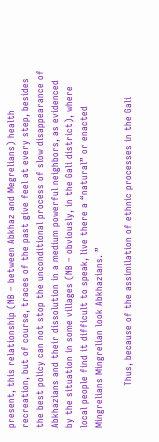present, this relationship (NB – between Abkhaz and Megrelians) health recreation, but of course, traces of the past give feel at every step, besides the best policy can not stop the unconditional process of slow disappearance of Abkhazians and their dissolution in a medium powerful neighbors, as evidenced by the situation in some villages (NB – obviously, in the Gali district), where local people find it difficult to speak, live there a “natural” or enacted Mingrelians Mingrelian look Abkhazians. ”

              Thus, because of the assimilation of ethnic processes in the Gali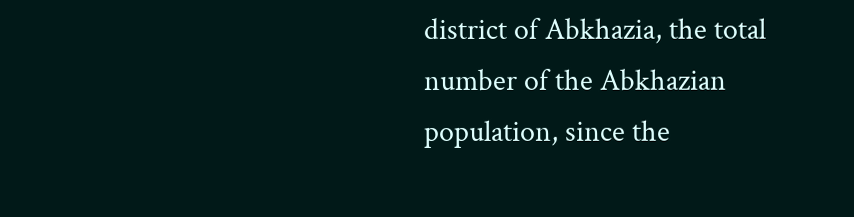district of Abkhazia, the total number of the Abkhazian population, since the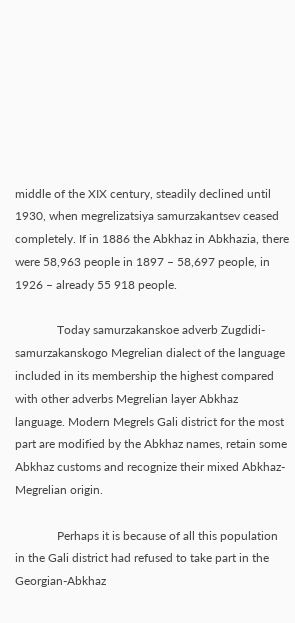middle of the XIX century, steadily declined until 1930, when megrelizatsiya samurzakantsev ceased completely. If in 1886 the Abkhaz in Abkhazia, there were 58,963 people in 1897 – 58,697 people, in 1926 – already 55 918 people.

              Today samurzakanskoe adverb Zugdidi-samurzakanskogo Megrelian dialect of the language included in its membership the highest compared with other adverbs Megrelian layer Abkhaz language. Modern Megrels Gali district for the most part are modified by the Abkhaz names, retain some Abkhaz customs and recognize their mixed Abkhaz-Megrelian origin.

              Perhaps it is because of all this population in the Gali district had refused to take part in the Georgian-Abkhaz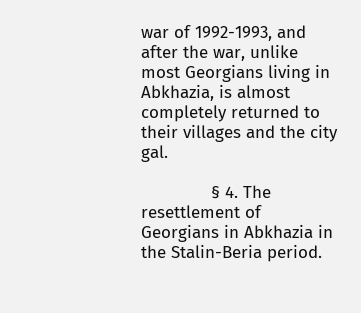war of 1992-1993, and after the war, unlike most Georgians living in Abkhazia, is almost completely returned to their villages and the city gal.

              § 4. The resettlement of Georgians in Abkhazia in the Stalin-Beria period.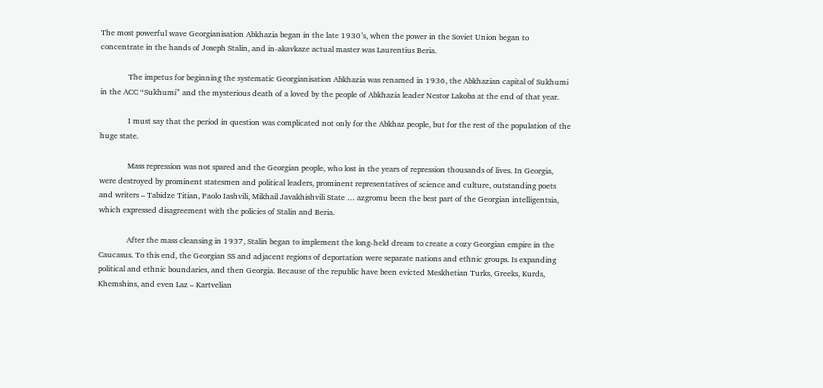The most powerful wave Georgianisation Abkhazia began in the late 1930’s, when the power in the Soviet Union began to concentrate in the hands of Joseph Stalin, and in-akavkaze actual master was Laurentius Beria.

              The impetus for beginning the systematic Georgianisation Abkhazia was renamed in 1936, the Abkhazian capital of Sukhumi in the ACC “Sukhumi” and the mysterious death of a loved by the people of Abkhazia leader Nestor Lakoba at the end of that year.

              I must say that the period in question was complicated not only for the Abkhaz people, but for the rest of the population of the huge state.

              Mass repression was not spared and the Georgian people, who lost in the years of repression thousands of lives. In Georgia, were destroyed by prominent statesmen and political leaders, prominent representatives of science and culture, outstanding poets and writers – Tabidze Titian, Paolo Iashvili, Mikhail Javakhishvili State … azgromu been the best part of the Georgian intelligentsia, which expressed disagreement with the policies of Stalin and Beria.

              After the mass cleansing in 1937, Stalin began to implement the long-held dream to create a cozy Georgian empire in the Caucasus. To this end, the Georgian SS and adjacent regions of deportation were separate nations and ethnic groups. Is expanding political and ethnic boundaries, and then Georgia. Because of the republic have been evicted Meskhetian Turks, Greeks, Kurds, Khemshins, and even Laz – Kartvelian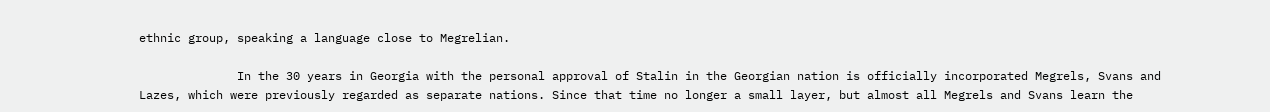ethnic group, speaking a language close to Megrelian.

              In the 30 years in Georgia with the personal approval of Stalin in the Georgian nation is officially incorporated Megrels, Svans and Lazes, which were previously regarded as separate nations. Since that time no longer a small layer, but almost all Megrels and Svans learn the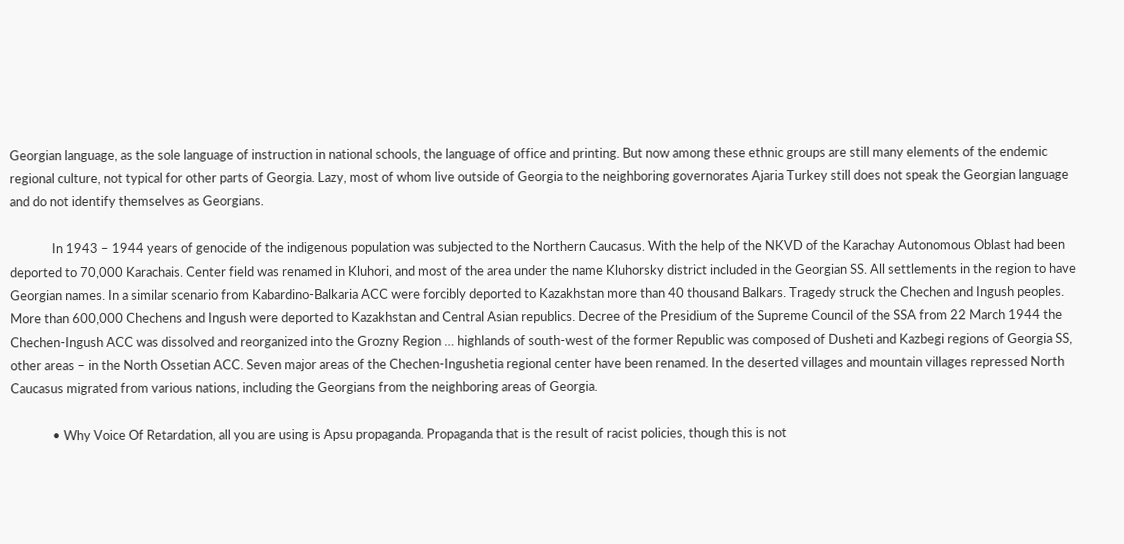Georgian language, as the sole language of instruction in national schools, the language of office and printing. But now among these ethnic groups are still many elements of the endemic regional culture, not typical for other parts of Georgia. Lazy, most of whom live outside of Georgia to the neighboring governorates Ajaria Turkey still does not speak the Georgian language and do not identify themselves as Georgians.

              In 1943 – 1944 years of genocide of the indigenous population was subjected to the Northern Caucasus. With the help of the NKVD of the Karachay Autonomous Oblast had been deported to 70,000 Karachais. Center field was renamed in Kluhori, and most of the area under the name Kluhorsky district included in the Georgian SS. All settlements in the region to have Georgian names. In a similar scenario from Kabardino-Balkaria ACC were forcibly deported to Kazakhstan more than 40 thousand Balkars. Tragedy struck the Chechen and Ingush peoples. More than 600,000 Chechens and Ingush were deported to Kazakhstan and Central Asian republics. Decree of the Presidium of the Supreme Council of the SSA from 22 March 1944 the Chechen-Ingush ACC was dissolved and reorganized into the Grozny Region … highlands of south-west of the former Republic was composed of Dusheti and Kazbegi regions of Georgia SS, other areas – in the North Ossetian ACC. Seven major areas of the Chechen-Ingushetia regional center have been renamed. In the deserted villages and mountain villages repressed North Caucasus migrated from various nations, including the Georgians from the neighboring areas of Georgia.

              • Why Voice Of Retardation, all you are using is Apsu propaganda. Propaganda that is the result of racist policies, though this is not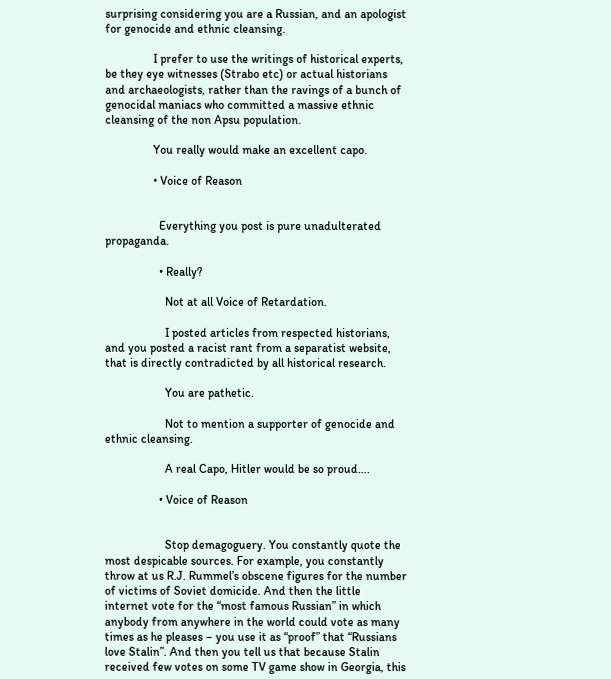surprising considering you are a Russian, and an apologist for genocide and ethnic cleansing.

                I prefer to use the writings of historical experts, be they eye witnesses (Strabo etc) or actual historians and archaeologists, rather than the ravings of a bunch of genocidal maniacs who committed a massive ethnic cleansing of the non Apsu population.

                You really would make an excellent capo.

                • Voice of Reason


                  Everything you post is pure unadulterated propaganda.

                  • Really?

                    Not at all Voice of Retardation.

                    I posted articles from respected historians, and you posted a racist rant from a separatist website, that is directly contradicted by all historical research.

                    You are pathetic.

                    Not to mention a supporter of genocide and ethnic cleansing.

                    A real Capo, Hitler would be so proud….

                  • Voice of Reason


                    Stop demagoguery. You constantly quote the most despicable sources. For example, you constantly throw at us R.J. Rummel’s obscene figures for the number of victims of Soviet domicide. And then the little internet vote for the “most famous Russian” in which anybody from anywhere in the world could vote as many times as he pleases – you use it as “proof” that “Russians love Stalin”. And then you tell us that because Stalin received few votes on some TV game show in Georgia, this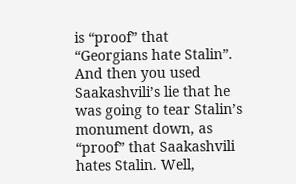is “proof” that “Georgians hate Stalin”. And then you used Saakashvili’s lie that he was going to tear Stalin’s monument down, as “proof” that Saakashvili hates Stalin. Well,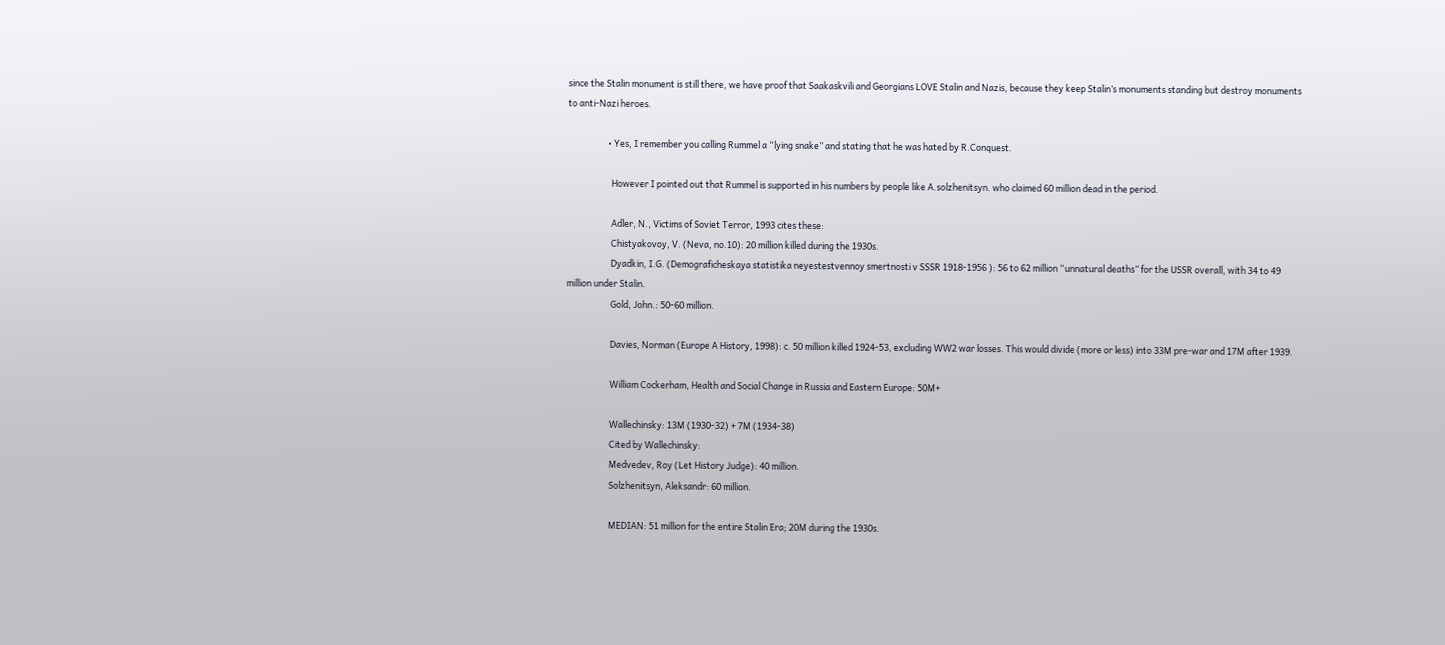since the Stalin monument is still there, we have proof that Saakaskvili and Georgians LOVE Stalin and Nazis, because they keep Stalin’s monuments standing but destroy monuments to anti-Nazi heroes.

                    • Yes, I remember you calling Rummel a “lying snake” and stating that he was hated by R.Conquest.

                      However I pointed out that Rummel is supported in his numbers by people like A.solzhenitsyn. who claimed 60 million dead in the period.

                      Adler, N., Victims of Soviet Terror, 1993 cites these:
                      Chistyakovoy, V. (Neva, no.10): 20 million killed during the 1930s.
                      Dyadkin, I.G. (Demograficheskaya statistika neyestestvennoy smertnosti v SSSR 1918-1956 ): 56 to 62 million “unnatural deaths” for the USSR overall, with 34 to 49 million under Stalin.
                      Gold, John.: 50-60 million.

                      Davies, Norman (Europe A History, 1998): c. 50 million killed 1924-53, excluding WW2 war losses. This would divide (more or less) into 33M pre-war and 17M after 1939.

                      William Cockerham, Health and Social Change in Russia and Eastern Europe: 50M+

                      Wallechinsky: 13M (1930-32) + 7M (1934-38)
                      Cited by Wallechinsky:
                      Medvedev, Roy (Let History Judge): 40 million.
                      Solzhenitsyn, Aleksandr: 60 million.

                      MEDIAN: 51 million for the entire Stalin Era; 20M during the 1930s.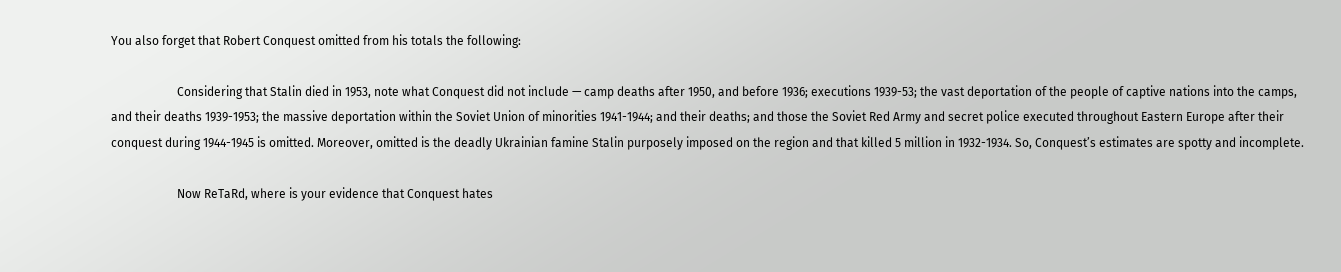You also forget that Robert Conquest omitted from his totals the following:

                      Considering that Stalin died in 1953, note what Conquest did not include — camp deaths after 1950, and before 1936; executions 1939-53; the vast deportation of the people of captive nations into the camps, and their deaths 1939-1953; the massive deportation within the Soviet Union of minorities 1941-1944; and their deaths; and those the Soviet Red Army and secret police executed throughout Eastern Europe after their conquest during 1944-1945 is omitted. Moreover, omitted is the deadly Ukrainian famine Stalin purposely imposed on the region and that killed 5 million in 1932-1934. So, Conquest’s estimates are spotty and incomplete.

                      Now ReTaRd, where is your evidence that Conquest hates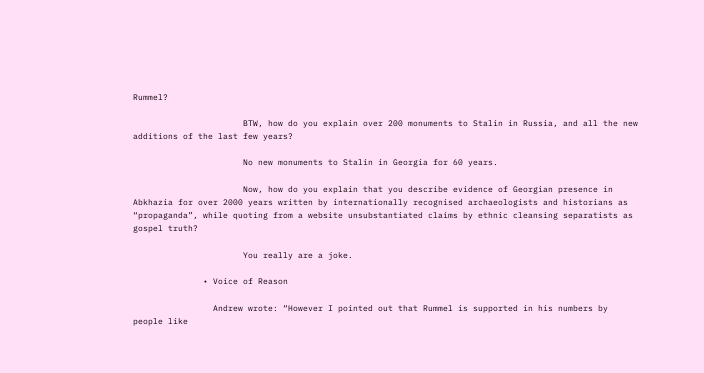Rummel?

                      BTW, how do you explain over 200 monuments to Stalin in Russia, and all the new additions of the last few years?

                      No new monuments to Stalin in Georgia for 60 years.

                      Now, how do you explain that you describe evidence of Georgian presence in Abkhazia for over 2000 years written by internationally recognised archaeologists and historians as “propaganda”, while quoting from a website unsubstantiated claims by ethnic cleansing separatists as gospel truth?

                      You really are a joke.

              • Voice of Reason

                Andrew wrote: “However I pointed out that Rummel is supported in his numbers by people like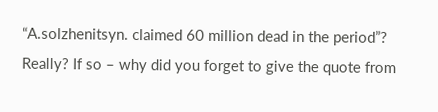“A.solzhenitsyn. claimed 60 million dead in the period”? Really? If so – why did you forget to give the quote from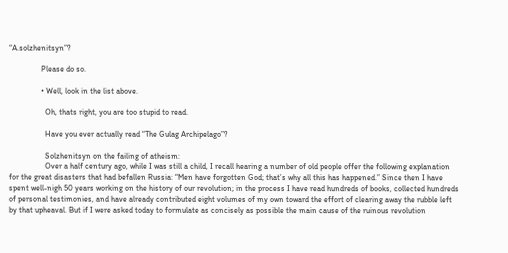“A.solzhenitsyn”?

                Please do so.

                • Well, look in the list above.

                  Oh, thats right, you are too stupid to read.

                  Have you ever actually read “The Gulag Archipelago”?

                  Solzhenitsyn on the failing of atheism:
                  Over a half century ago, while I was still a child, I recall hearing a number of old people offer the following explanation for the great disasters that had befallen Russia: “Men have forgotten God; that’s why all this has happened.” Since then I have spent well-nigh 50 years working on the history of our revolution; in the process I have read hundreds of books, collected hundreds of personal testimonies, and have already contributed eight volumes of my own toward the effort of clearing away the rubble left by that upheaval. But if I were asked today to formulate as concisely as possible the main cause of the ruinous revolution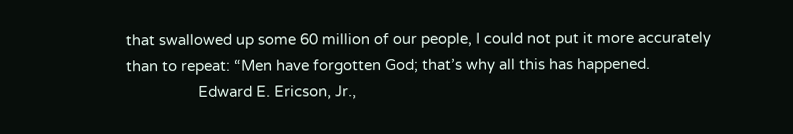that swallowed up some 60 million of our people, I could not put it more accurately than to repeat: “Men have forgotten God; that’s why all this has happened.
                  Edward E. Ericson, Jr.,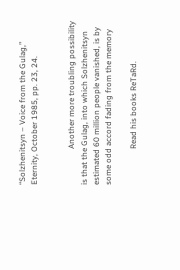“Solzhenitsyn – Voice from the Gulag,” Eternity, October 1985, pp. 23, 24.


                  Another more troubling possibility is that the Gulag, into which Solzhenitsyn estimated 60 million people vanished, is by some odd accord fading from the memory

                  Read his books ReTaRd.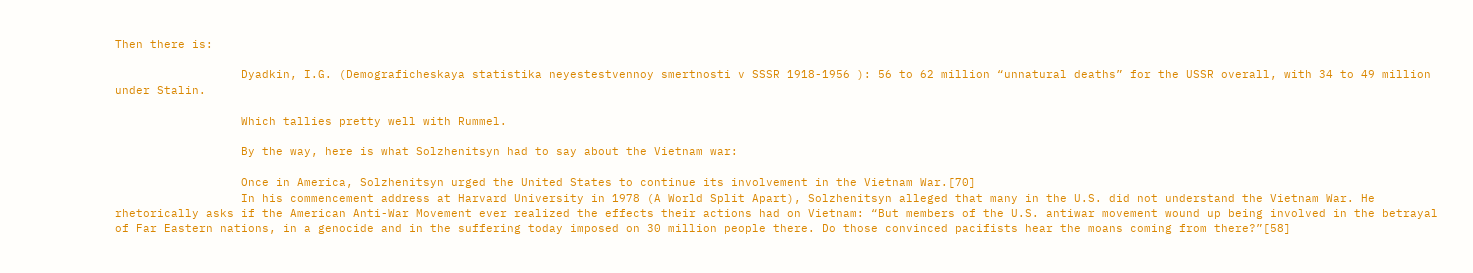Then there is:

                  Dyadkin, I.G. (Demograficheskaya statistika neyestestvennoy smertnosti v SSSR 1918-1956 ): 56 to 62 million “unnatural deaths” for the USSR overall, with 34 to 49 million under Stalin.

                  Which tallies pretty well with Rummel.

                  By the way, here is what Solzhenitsyn had to say about the Vietnam war:

                  Once in America, Solzhenitsyn urged the United States to continue its involvement in the Vietnam War.[70]
                  In his commencement address at Harvard University in 1978 (A World Split Apart), Solzhenitsyn alleged that many in the U.S. did not understand the Vietnam War. He rhetorically asks if the American Anti-War Movement ever realized the effects their actions had on Vietnam: “But members of the U.S. antiwar movement wound up being involved in the betrayal of Far Eastern nations, in a genocide and in the suffering today imposed on 30 million people there. Do those convinced pacifists hear the moans coming from there?”[58]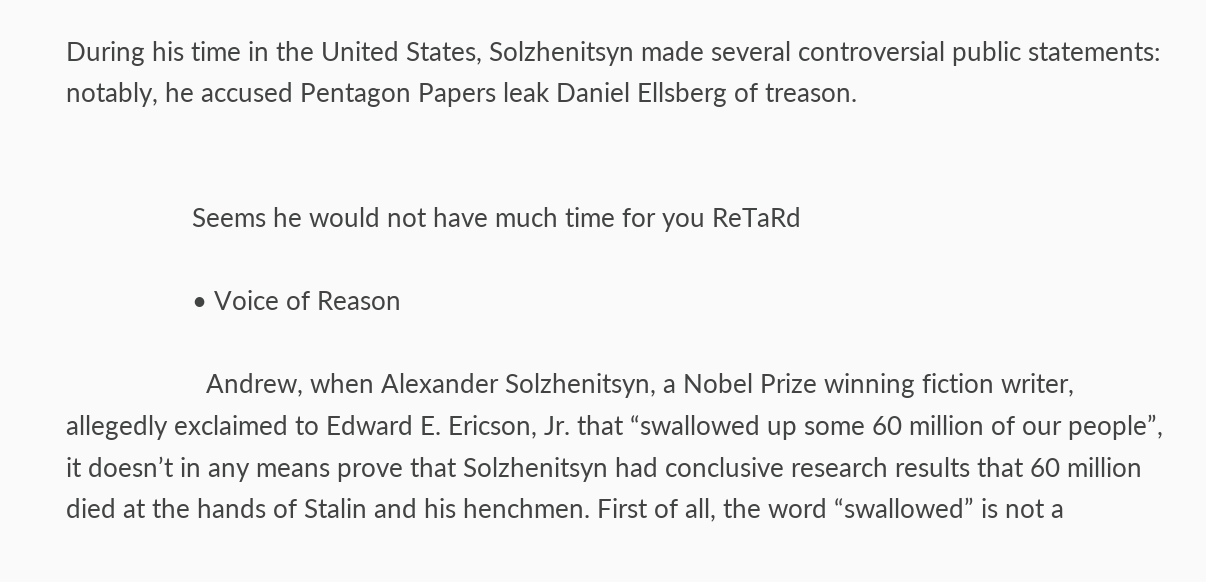During his time in the United States, Solzhenitsyn made several controversial public statements: notably, he accused Pentagon Papers leak Daniel Ellsberg of treason.


                  Seems he would not have much time for you ReTaRd

                  • Voice of Reason

                    Andrew, when Alexander Solzhenitsyn, a Nobel Prize winning fiction writer, allegedly exclaimed to Edward E. Ericson, Jr. that “swallowed up some 60 million of our people”, it doesn’t in any means prove that Solzhenitsyn had conclusive research results that 60 million died at the hands of Stalin and his henchmen. First of all, the word “swallowed” is not a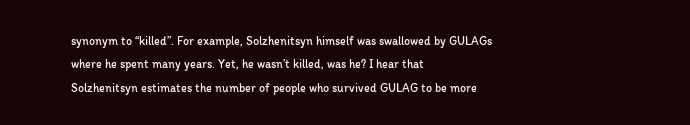synonym to “killed”. For example, Solzhenitsyn himself was swallowed by GULAGs where he spent many years. Yet, he wasn’t killed, was he? I hear that Solzhenitsyn estimates the number of people who survived GULAG to be more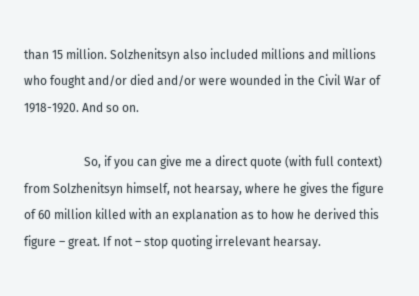than 15 million. Solzhenitsyn also included millions and millions who fought and/or died and/or were wounded in the Civil War of 1918-1920. And so on.

                    So, if you can give me a direct quote (with full context) from Solzhenitsyn himself, not hearsay, where he gives the figure of 60 million killed with an explanation as to how he derived this figure – great. If not – stop quoting irrelevant hearsay.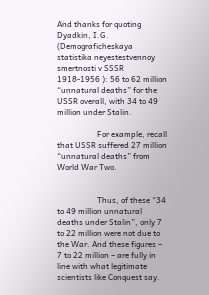And thanks for quoting Dyadkin, I.G. (Demograficheskaya statistika neyestestvennoy smertnosti v SSSR 1918-1956 ): 56 to 62 million “unnatural deaths” for the USSR overall, with 34 to 49 million under Stalin.

                    For example, recall that USSR suffered 27 million “unnatural deaths” from World War Two.


                    Thus, of these “34 to 49 million unnatural deaths under Stalin”, only 7 to 22 million were not due to the War. And these figures – 7 to 22 million – are fully in line with what legitimate scientists like Conquest say.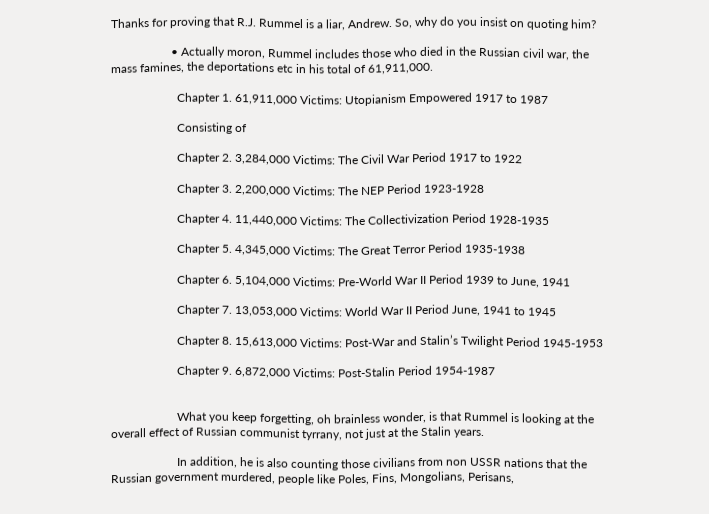Thanks for proving that R.J. Rummel is a liar, Andrew. So, why do you insist on quoting him?

                    • Actually moron, Rummel includes those who died in the Russian civil war, the mass famines, the deportations etc in his total of 61,911,000.

                      Chapter 1. 61,911,000 Victims: Utopianism Empowered 1917 to 1987

                      Consisting of

                      Chapter 2. 3,284,000 Victims: The Civil War Period 1917 to 1922

                      Chapter 3. 2,200,000 Victims: The NEP Period 1923-1928

                      Chapter 4. 11,440,000 Victims: The Collectivization Period 1928-1935

                      Chapter 5. 4,345,000 Victims: The Great Terror Period 1935-1938

                      Chapter 6. 5,104,000 Victims: Pre-World War II Period 1939 to June, 1941

                      Chapter 7. 13,053,000 Victims: World War II Period June, 1941 to 1945

                      Chapter 8. 15,613,000 Victims: Post-War and Stalin’s Twilight Period 1945-1953

                      Chapter 9. 6,872,000 Victims: Post-Stalin Period 1954-1987


                      What you keep forgetting, oh brainless wonder, is that Rummel is looking at the overall effect of Russian communist tyrrany, not just at the Stalin years.

                      In addition, he is also counting those civilians from non USSR nations that the Russian government murdered, people like Poles, Fins, Mongolians, Perisans,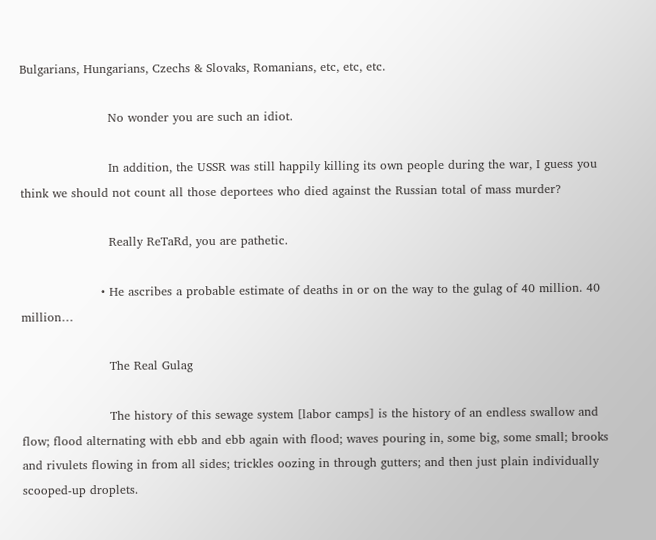Bulgarians, Hungarians, Czechs & Slovaks, Romanians, etc, etc, etc.

                      No wonder you are such an idiot.

                      In addition, the USSR was still happily killing its own people during the war, I guess you think we should not count all those deportees who died against the Russian total of mass murder?

                      Really ReTaRd, you are pathetic.

                    • He ascribes a probable estimate of deaths in or on the way to the gulag of 40 million. 40 million…

                      The Real Gulag

                      The history of this sewage system [labor camps] is the history of an endless swallow and flow; flood alternating with ebb and ebb again with flood; waves pouring in, some big, some small; brooks and rivulets flowing in from all sides; trickles oozing in through gutters; and then just plain individually scooped-up droplets.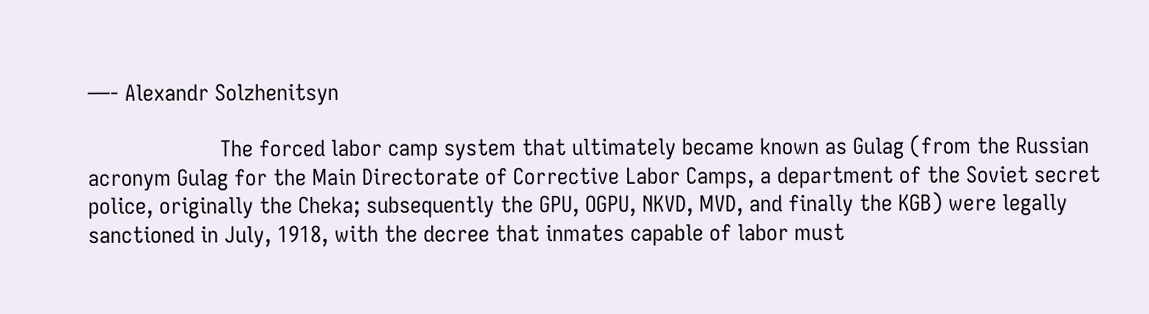—- Alexandr Solzhenitsyn

                      The forced labor camp system that ultimately became known as Gulag (from the Russian acronym Gulag for the Main Directorate of Corrective Labor Camps, a department of the Soviet secret police, originally the Cheka; subsequently the GPU, OGPU, NKVD, MVD, and finally the KGB) were legally sanctioned in July, 1918, with the decree that inmates capable of labor must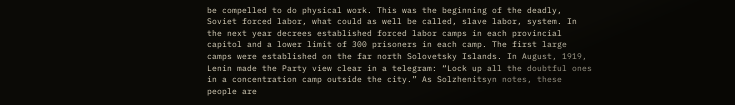be compelled to do physical work. This was the beginning of the deadly, Soviet forced labor, what could as well be called, slave labor, system. In the next year decrees established forced labor camps in each provincial capitol and a lower limit of 300 prisoners in each camp. The first large camps were established on the far north Solovetsky Islands. In August, 1919, Lenin made the Party view clear in a telegram: “Lock up all the doubtful ones in a concentration camp outside the city.” As Solzhenitsyn notes, these people are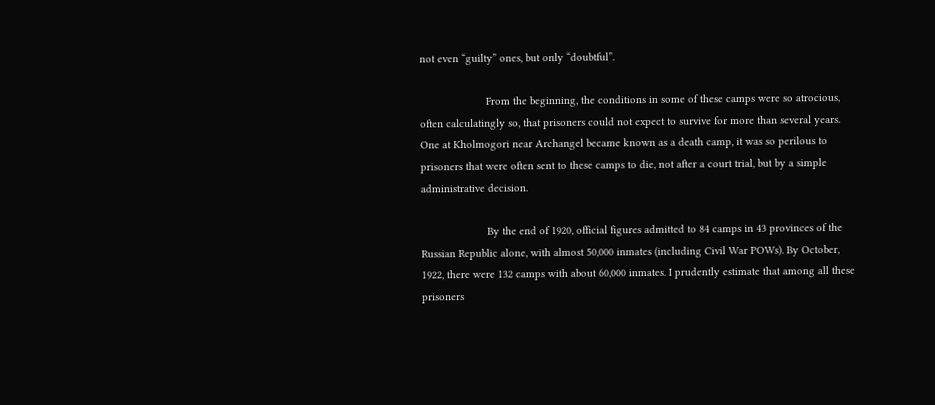not even “guilty” ones, but only “doubtful”.

                      From the beginning, the conditions in some of these camps were so atrocious, often calculatingly so, that prisoners could not expect to survive for more than several years. One at Kholmogori near Archangel became known as a death camp, it was so perilous to prisoners that were often sent to these camps to die, not after a court trial, but by a simple administrative decision.

                      By the end of 1920, official figures admitted to 84 camps in 43 provinces of the Russian Republic alone, with almost 50,000 inmates (including Civil War POWs). By October, 1922, there were 132 camps with about 60,000 inmates. I prudently estimate that among all these prisoners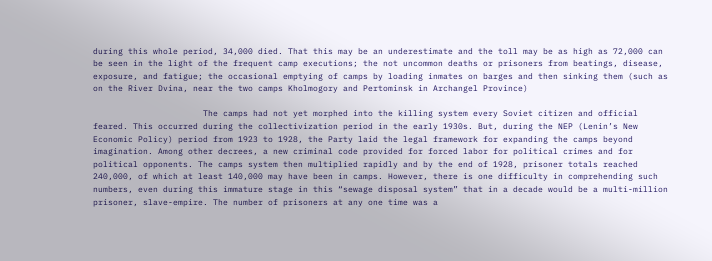during this whole period, 34,000 died. That this may be an underestimate and the toll may be as high as 72,000 can be seen in the light of the frequent camp executions; the not uncommon deaths or prisoners from beatings, disease, exposure, and fatigue; the occasional emptying of camps by loading inmates on barges and then sinking them (such as on the River Dvina, near the two camps Kholmogory and Pertominsk in Archangel Province)

                      The camps had not yet morphed into the killing system every Soviet citizen and official feared. This occurred during the collectivization period in the early 1930s. But, during the NEP (Lenin’s New Economic Policy) period from 1923 to 1928, the Party laid the legal framework for expanding the camps beyond imagination. Among other decrees, a new criminal code provided for forced labor for political crimes and for political opponents. The camps system then multiplied rapidly and by the end of 1928, prisoner totals reached 240,000, of which at least 140,000 may have been in camps. However, there is one difficulty in comprehending such numbers, even during this immature stage in this “sewage disposal system” that in a decade would be a multi-million prisoner, slave-empire. The number of prisoners at any one time was a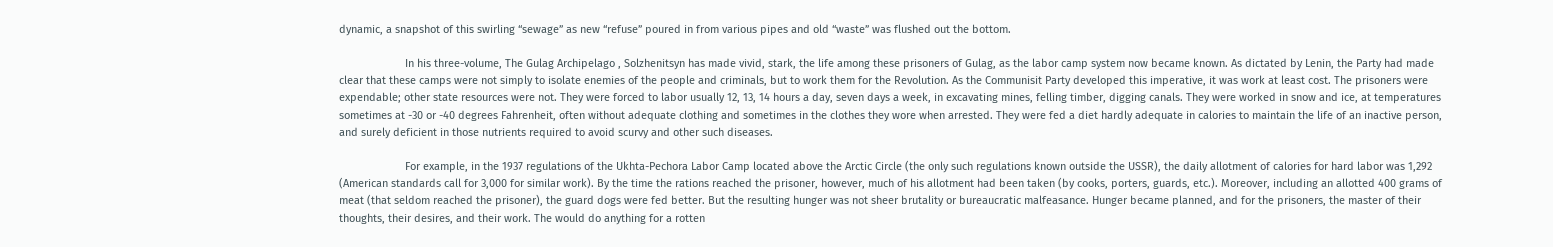dynamic, a snapshot of this swirling “sewage” as new “refuse” poured in from various pipes and old “waste” was flushed out the bottom.

                      In his three-volume, The Gulag Archipelago , Solzhenitsyn has made vivid, stark, the life among these prisoners of Gulag, as the labor camp system now became known. As dictated by Lenin, the Party had made clear that these camps were not simply to isolate enemies of the people and criminals, but to work them for the Revolution. As the Communisit Party developed this imperative, it was work at least cost. The prisoners were expendable; other state resources were not. They were forced to labor usually 12, 13, 14 hours a day, seven days a week, in excavating mines, felling timber, digging canals. They were worked in snow and ice, at temperatures sometimes at -30 or -40 degrees Fahrenheit, often without adequate clothing and sometimes in the clothes they wore when arrested. They were fed a diet hardly adequate in calories to maintain the life of an inactive person, and surely deficient in those nutrients required to avoid scurvy and other such diseases.

                      For example, in the 1937 regulations of the Ukhta-Pechora Labor Camp located above the Arctic Circle (the only such regulations known outside the USSR), the daily allotment of calories for hard labor was 1,292 (American standards call for 3,000 for similar work). By the time the rations reached the prisoner, however, much of his allotment had been taken (by cooks, porters, guards, etc.). Moreover, including an allotted 400 grams of meat (that seldom reached the prisoner), the guard dogs were fed better. But the resulting hunger was not sheer brutality or bureaucratic malfeasance. Hunger became planned, and for the prisoners, the master of their thoughts, their desires, and their work. The would do anything for a rotten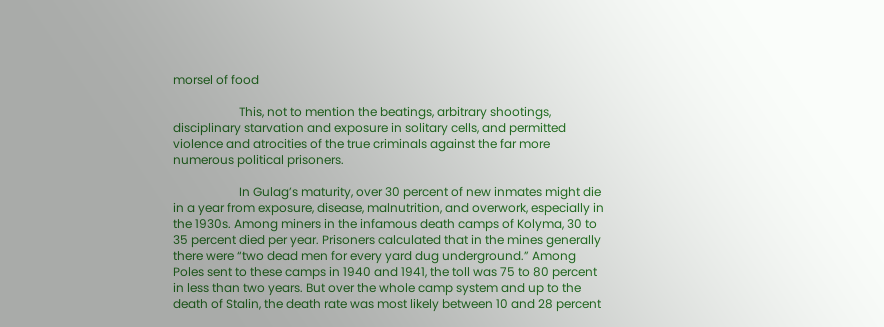morsel of food

                      This, not to mention the beatings, arbitrary shootings, disciplinary starvation and exposure in solitary cells, and permitted violence and atrocities of the true criminals against the far more numerous political prisoners.

                      In Gulag’s maturity, over 30 percent of new inmates might die in a year from exposure, disease, malnutrition, and overwork, especially in the 1930s. Among miners in the infamous death camps of Kolyma, 30 to 35 percent died per year. Prisoners calculated that in the mines generally there were “two dead men for every yard dug underground.” Among Poles sent to these camps in 1940 and 1941, the toll was 75 to 80 percent in less than two years. But over the whole camp system and up to the death of Stalin, the death rate was most likely between 10 and 28 percent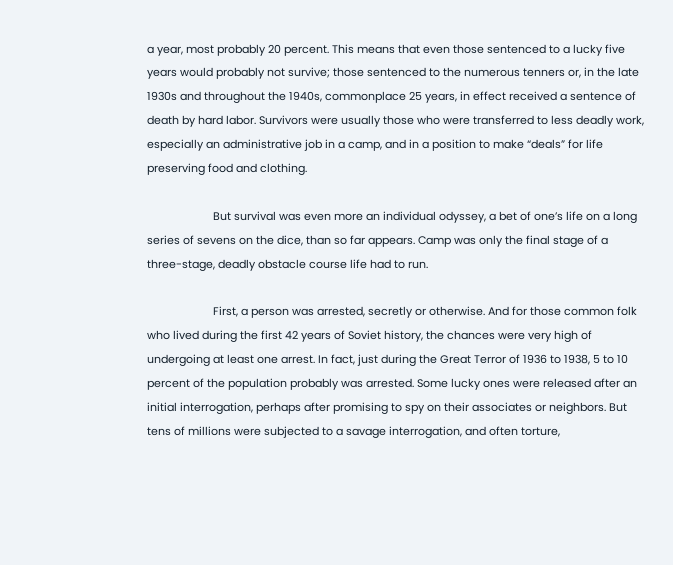a year, most probably 20 percent. This means that even those sentenced to a lucky five years would probably not survive; those sentenced to the numerous tenners or, in the late 1930s and throughout the 1940s, commonplace 25 years, in effect received a sentence of death by hard labor. Survivors were usually those who were transferred to less deadly work, especially an administrative job in a camp, and in a position to make “deals” for life preserving food and clothing.

                      But survival was even more an individual odyssey, a bet of one’s life on a long series of sevens on the dice, than so far appears. Camp was only the final stage of a three-stage, deadly obstacle course life had to run.

                      First, a person was arrested, secretly or otherwise. And for those common folk who lived during the first 42 years of Soviet history, the chances were very high of undergoing at least one arrest. In fact, just during the Great Terror of 1936 to 1938, 5 to 10 percent of the population probably was arrested. Some lucky ones were released after an initial interrogation, perhaps after promising to spy on their associates or neighbors. But tens of millions were subjected to a savage interrogation, and often torture,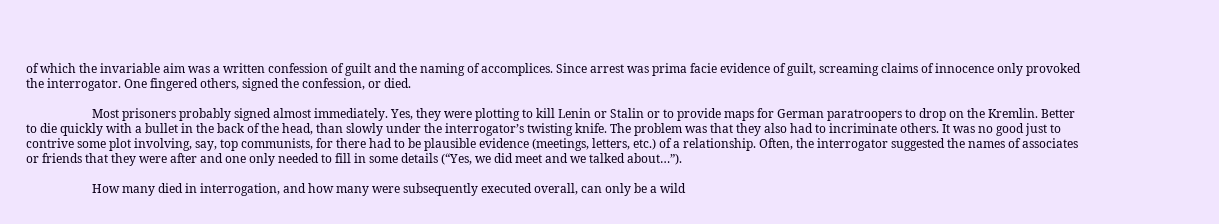of which the invariable aim was a written confession of guilt and the naming of accomplices. Since arrest was prima facie evidence of guilt, screaming claims of innocence only provoked the interrogator. One fingered others, signed the confession, or died.

                      Most prisoners probably signed almost immediately. Yes, they were plotting to kill Lenin or Stalin or to provide maps for German paratroopers to drop on the Kremlin. Better to die quickly with a bullet in the back of the head, than slowly under the interrogator’s twisting knife. The problem was that they also had to incriminate others. It was no good just to contrive some plot involving, say, top communists, for there had to be plausible evidence (meetings, letters, etc.) of a relationship. Often, the interrogator suggested the names of associates or friends that they were after and one only needed to fill in some details (“Yes, we did meet and we talked about…”).

                      How many died in interrogation, and how many were subsequently executed overall, can only be a wild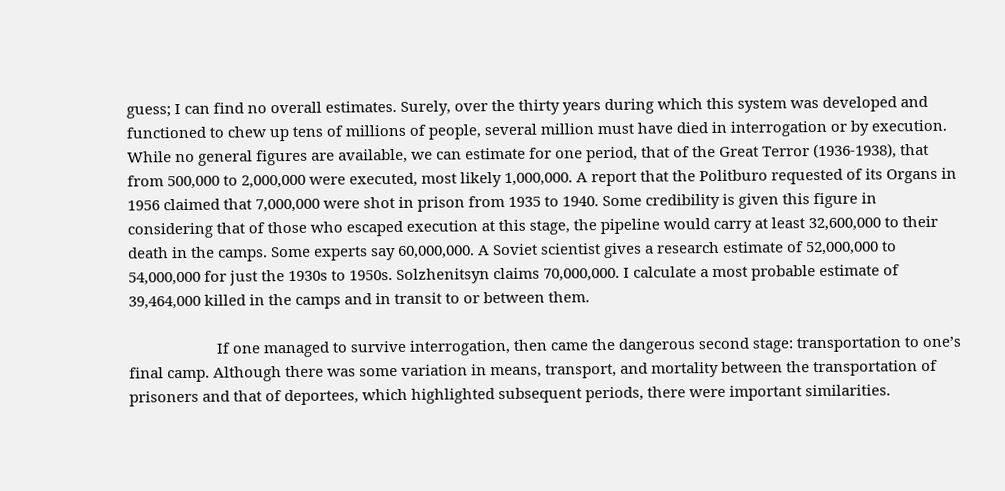guess; I can find no overall estimates. Surely, over the thirty years during which this system was developed and functioned to chew up tens of millions of people, several million must have died in interrogation or by execution. While no general figures are available, we can estimate for one period, that of the Great Terror (1936-1938), that from 500,000 to 2,000,000 were executed, most likely 1,000,000. A report that the Politburo requested of its Organs in 1956 claimed that 7,000,000 were shot in prison from 1935 to 1940. Some credibility is given this figure in considering that of those who escaped execution at this stage, the pipeline would carry at least 32,600,000 to their death in the camps. Some experts say 60,000,000. A Soviet scientist gives a research estimate of 52,000,000 to 54,000,000 for just the 1930s to 1950s. Solzhenitsyn claims 70,000,000. I calculate a most probable estimate of 39,464,000 killed in the camps and in transit to or between them.

                      If one managed to survive interrogation, then came the dangerous second stage: transportation to one’s final camp. Although there was some variation in means, transport, and mortality between the transportation of prisoners and that of deportees, which highlighted subsequent periods, there were important similarities.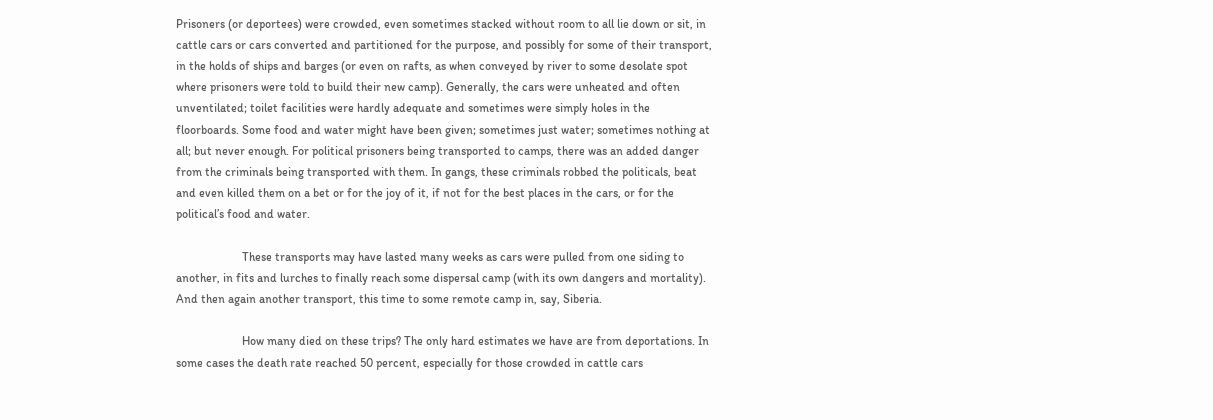Prisoners (or deportees) were crowded, even sometimes stacked without room to all lie down or sit, in cattle cars or cars converted and partitioned for the purpose, and possibly for some of their transport, in the holds of ships and barges (or even on rafts, as when conveyed by river to some desolate spot where prisoners were told to build their new camp). Generally, the cars were unheated and often unventilated; toilet facilities were hardly adequate and sometimes were simply holes in the floorboards. Some food and water might have been given; sometimes just water; sometimes nothing at all; but never enough. For political prisoners being transported to camps, there was an added danger from the criminals being transported with them. In gangs, these criminals robbed the politicals, beat and even killed them on a bet or for the joy of it, if not for the best places in the cars, or for the political’s food and water.

                      These transports may have lasted many weeks as cars were pulled from one siding to another, in fits and lurches to finally reach some dispersal camp (with its own dangers and mortality). And then again another transport, this time to some remote camp in, say, Siberia.

                      How many died on these trips? The only hard estimates we have are from deportations. In some cases the death rate reached 50 percent, especially for those crowded in cattle cars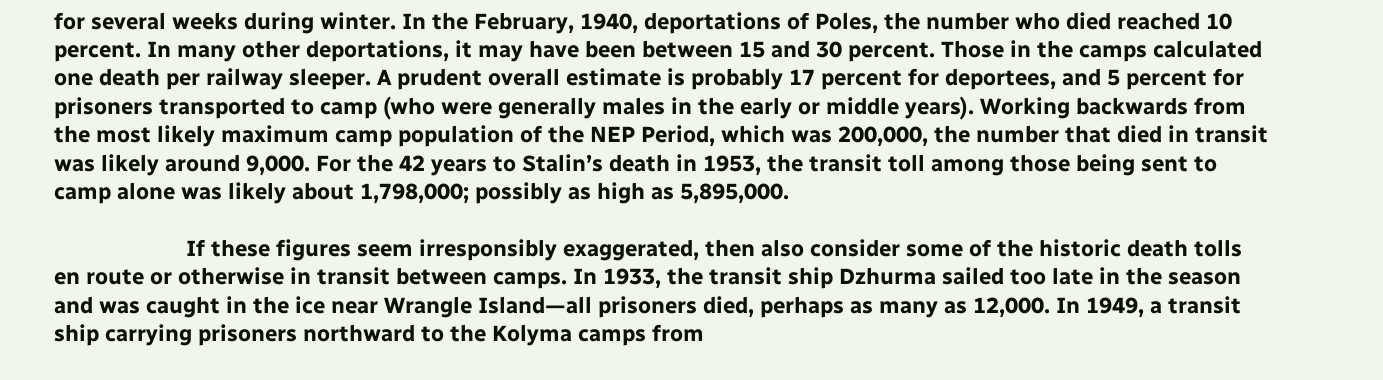for several weeks during winter. In the February, 1940, deportations of Poles, the number who died reached 10 percent. In many other deportations, it may have been between 15 and 30 percent. Those in the camps calculated one death per railway sleeper. A prudent overall estimate is probably 17 percent for deportees, and 5 percent for prisoners transported to camp (who were generally males in the early or middle years). Working backwards from the most likely maximum camp population of the NEP Period, which was 200,000, the number that died in transit was likely around 9,000. For the 42 years to Stalin’s death in 1953, the transit toll among those being sent to camp alone was likely about 1,798,000; possibly as high as 5,895,000.

                      If these figures seem irresponsibly exaggerated, then also consider some of the historic death tolls en route or otherwise in transit between camps. In 1933, the transit ship Dzhurma sailed too late in the season and was caught in the ice near Wrangle Island—all prisoners died, perhaps as many as 12,000. In 1949, a transit ship carrying prisoners northward to the Kolyma camps from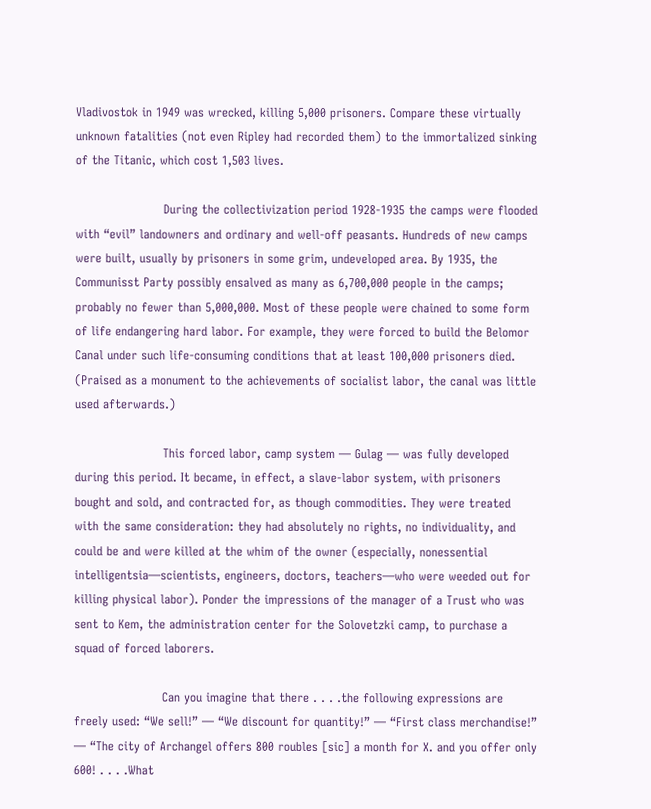Vladivostok in 1949 was wrecked, killing 5,000 prisoners. Compare these virtually unknown fatalities (not even Ripley had recorded them) to the immortalized sinking of the Titanic, which cost 1,503 lives.

                      During the collectivization period 1928-1935 the camps were flooded with “evil” landowners and ordinary and well-off peasants. Hundreds of new camps were built, usually by prisoners in some grim, undeveloped area. By 1935, the Communisst Party possibly ensalved as many as 6,700,000 people in the camps; probably no fewer than 5,000,000. Most of these people were chained to some form of life endangering hard labor. For example, they were forced to build the Belomor Canal under such life-consuming conditions that at least 100,000 prisoners died. (Praised as a monument to the achievements of socialist labor, the canal was little used afterwards.)

                      This forced labor, camp system — Gulag — was fully developed during this period. It became, in effect, a slave-labor system, with prisoners bought and sold, and contracted for, as though commodities. They were treated with the same consideration: they had absolutely no rights, no individuality, and could be and were killed at the whim of the owner (especially, nonessential intelligentsia—scientists, engineers, doctors, teachers—who were weeded out for killing physical labor). Ponder the impressions of the manager of a Trust who was sent to Kem, the administration center for the Solovetzki camp, to purchase a squad of forced laborers.

                      Can you imagine that there . . . .the following expressions are freely used: “We sell!” — “We discount for quantity!” — “First class merchandise!” — “The city of Archangel offers 800 roubles [sic] a month for X. and you offer only 600! . . . .What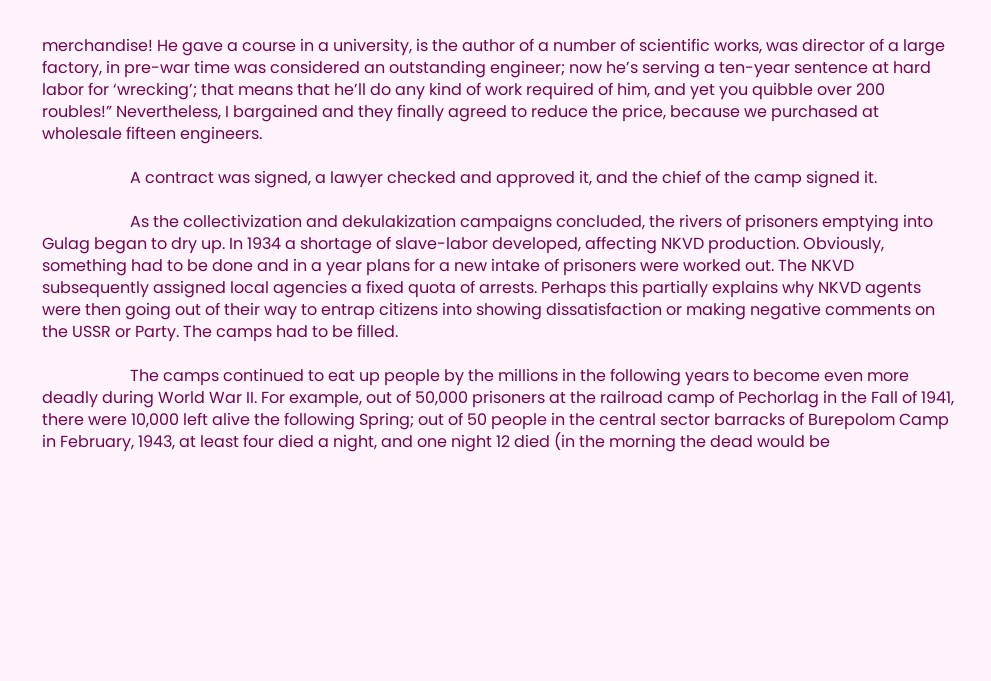merchandise! He gave a course in a university, is the author of a number of scientific works, was director of a large factory, in pre-war time was considered an outstanding engineer; now he’s serving a ten-year sentence at hard labor for ‘wrecking’; that means that he’ll do any kind of work required of him, and yet you quibble over 200 roubles!” Nevertheless, I bargained and they finally agreed to reduce the price, because we purchased at wholesale fifteen engineers.

                      A contract was signed, a lawyer checked and approved it, and the chief of the camp signed it.

                      As the collectivization and dekulakization campaigns concluded, the rivers of prisoners emptying into Gulag began to dry up. In 1934 a shortage of slave-labor developed, affecting NKVD production. Obviously, something had to be done and in a year plans for a new intake of prisoners were worked out. The NKVD subsequently assigned local agencies a fixed quota of arrests. Perhaps this partially explains why NKVD agents were then going out of their way to entrap citizens into showing dissatisfaction or making negative comments on the USSR or Party. The camps had to be filled.

                      The camps continued to eat up people by the millions in the following years to become even more deadly during World War II. For example, out of 50,000 prisoners at the railroad camp of Pechorlag in the Fall of 1941, there were 10,000 left alive the following Spring; out of 50 people in the central sector barracks of Burepolom Camp in February, 1943, at least four died a night, and one night 12 died (in the morning the dead would be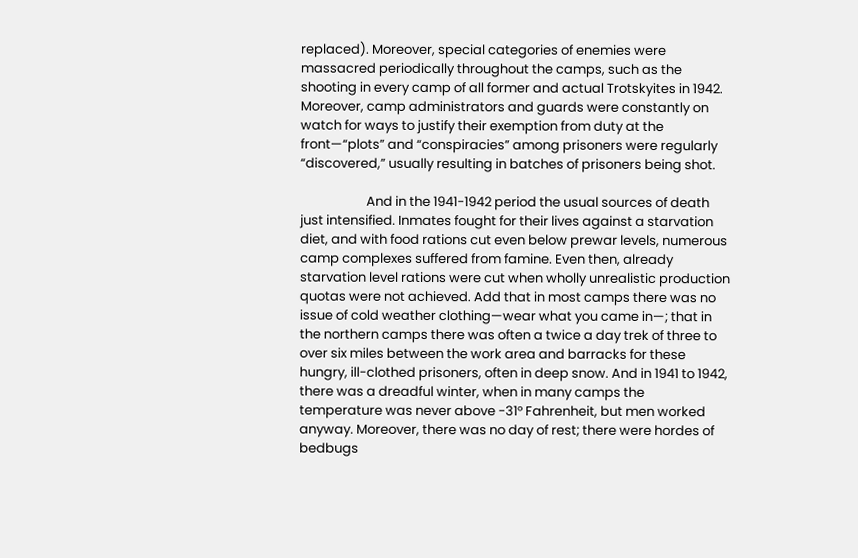replaced). Moreover, special categories of enemies were massacred periodically throughout the camps, such as the shooting in every camp of all former and actual Trotskyites in 1942. Moreover, camp administrators and guards were constantly on watch for ways to justify their exemption from duty at the front—“plots” and “conspiracies” among prisoners were regularly “discovered,” usually resulting in batches of prisoners being shot.

                      And in the 1941-1942 period the usual sources of death just intensified. Inmates fought for their lives against a starvation diet, and with food rations cut even below prewar levels, numerous camp complexes suffered from famine. Even then, already starvation level rations were cut when wholly unrealistic production quotas were not achieved. Add that in most camps there was no issue of cold weather clothing—wear what you came in—; that in the northern camps there was often a twice a day trek of three to over six miles between the work area and barracks for these hungry, ill-clothed prisoners, often in deep snow. And in 1941 to 1942, there was a dreadful winter, when in many camps the temperature was never above -31° Fahrenheit, but men worked anyway. Moreover, there was no day of rest; there were hordes of bedbugs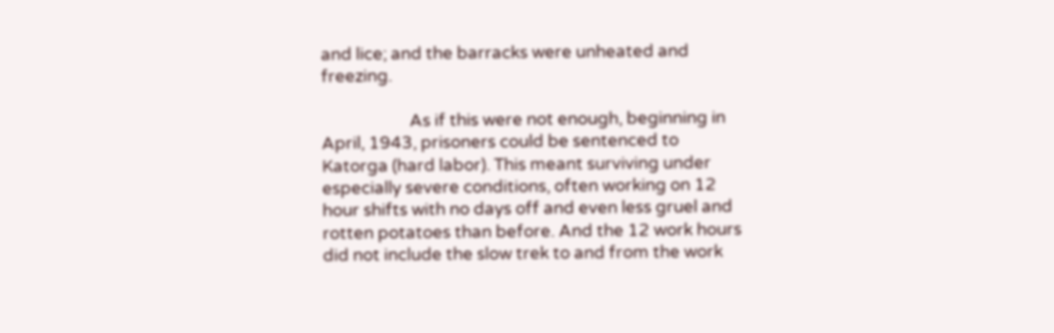and lice; and the barracks were unheated and freezing.

                      As if this were not enough, beginning in April, 1943, prisoners could be sentenced to Katorga (hard labor). This meant surviving under especially severe conditions, often working on 12 hour shifts with no days off and even less gruel and rotten potatoes than before. And the 12 work hours did not include the slow trek to and from the work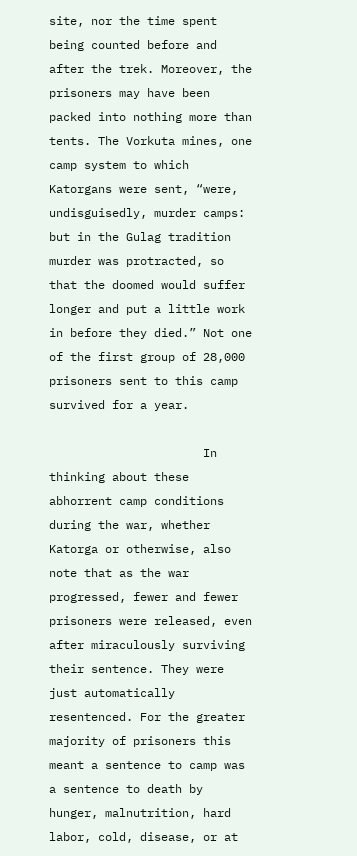site, nor the time spent being counted before and after the trek. Moreover, the prisoners may have been packed into nothing more than tents. The Vorkuta mines, one camp system to which Katorgans were sent, “were, undisguisedly, murder camps: but in the Gulag tradition murder was protracted, so that the doomed would suffer longer and put a little work in before they died.” Not one of the first group of 28,000 prisoners sent to this camp survived for a year.

                      In thinking about these abhorrent camp conditions during the war, whether Katorga or otherwise, also note that as the war progressed, fewer and fewer prisoners were released, even after miraculously surviving their sentence. They were just automatically resentenced. For the greater majority of prisoners this meant a sentence to camp was a sentence to death by hunger, malnutrition, hard labor, cold, disease, or at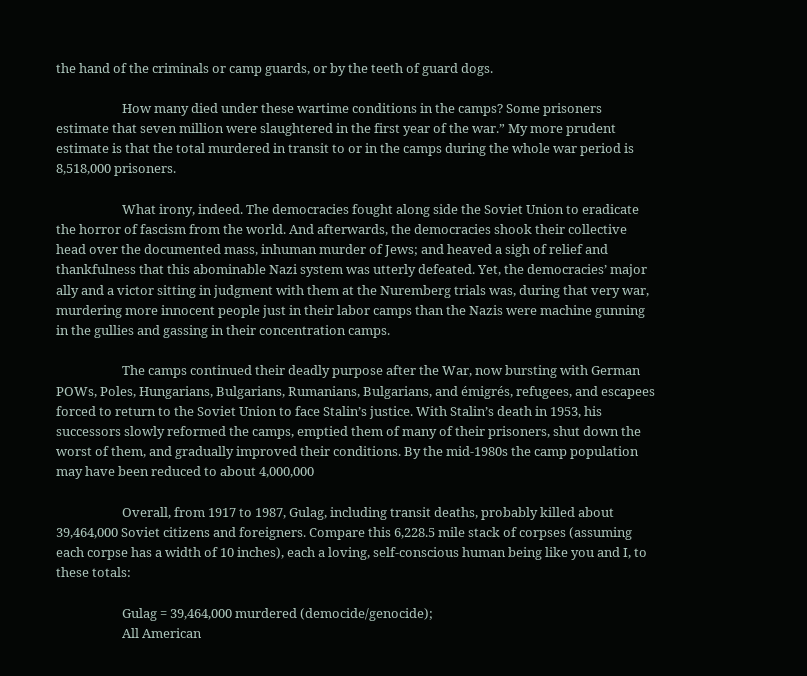the hand of the criminals or camp guards, or by the teeth of guard dogs.

                      How many died under these wartime conditions in the camps? Some prisoners estimate that seven million were slaughtered in the first year of the war.” My more prudent estimate is that the total murdered in transit to or in the camps during the whole war period is 8,518,000 prisoners.

                      What irony, indeed. The democracies fought along side the Soviet Union to eradicate the horror of fascism from the world. And afterwards, the democracies shook their collective head over the documented mass, inhuman murder of Jews; and heaved a sigh of relief and thankfulness that this abominable Nazi system was utterly defeated. Yet, the democracies’ major ally and a victor sitting in judgment with them at the Nuremberg trials was, during that very war, murdering more innocent people just in their labor camps than the Nazis were machine gunning in the gullies and gassing in their concentration camps.

                      The camps continued their deadly purpose after the War, now bursting with German POWs, Poles, Hungarians, Bulgarians, Rumanians, Bulgarians, and émigrés, refugees, and escapees forced to return to the Soviet Union to face Stalin’s justice. With Stalin’s death in 1953, his successors slowly reformed the camps, emptied them of many of their prisoners, shut down the worst of them, and gradually improved their conditions. By the mid-1980s the camp population may have been reduced to about 4,000,000

                      Overall, from 1917 to 1987, Gulag, including transit deaths, probably killed about 39,464,000 Soviet citizens and foreigners. Compare this 6,228.5 mile stack of corpses (assuming each corpse has a width of 10 inches), each a loving, self-conscious human being like you and I, to these totals:

                      Gulag = 39,464,000 murdered (democide/genocide);
                      All American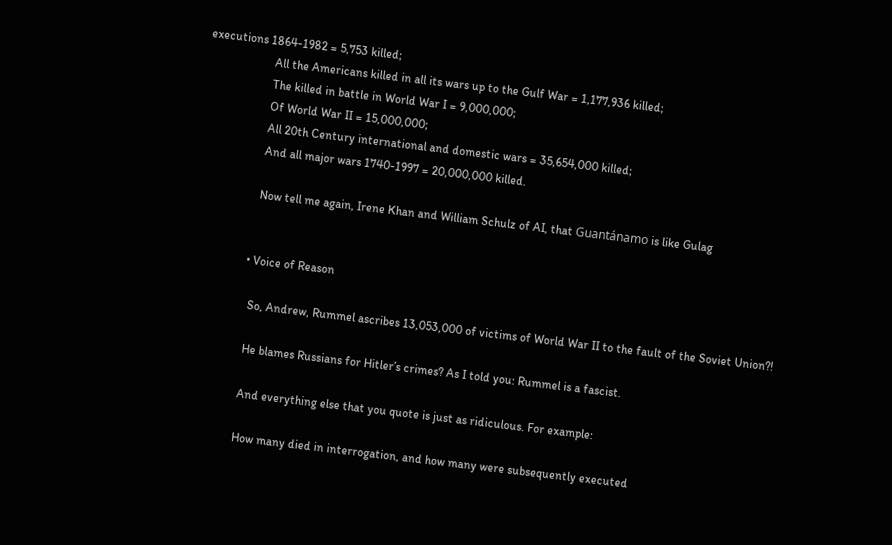executions 1864-1982 = 5,753 killed;
                      All the Americans killed in all its wars up to the Gulf War = 1,177,936 killed;
                      The killed in battle in World War I = 9,000,000;
                      Of World War II = 15,000,000;
                      All 20th Century international and domestic wars = 35,654,000 killed;
                      And all major wars 1740-1997 = 20,000,000 killed.

                      Now tell me again, Irene Khan and William Schulz of AI, that Guantánamo is like Gulag


                    • Voice of Reason

                      So, Andrew, Rummel ascribes 13,053,000 of victims of World War II to the fault of the Soviet Union?!

                      He blames Russians for Hitler’s crimes? As I told you: Rummel is a fascist.

                      And everything else that you quote is just as ridiculous. For example:

                      How many died in interrogation, and how many were subsequently executed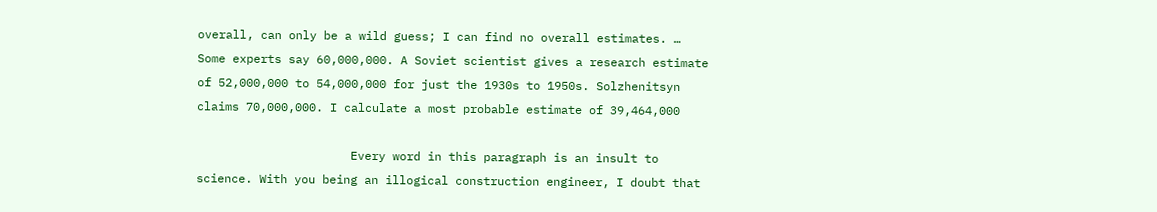overall, can only be a wild guess; I can find no overall estimates. … Some experts say 60,000,000. A Soviet scientist gives a research estimate of 52,000,000 to 54,000,000 for just the 1930s to 1950s. Solzhenitsyn claims 70,000,000. I calculate a most probable estimate of 39,464,000

                      Every word in this paragraph is an insult to science. With you being an illogical construction engineer, I doubt that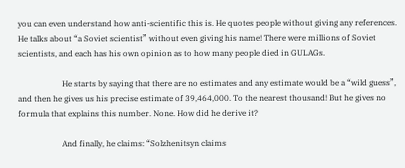you can even understand how anti-scientific this is. He quotes people without giving any references. He talks about “a Soviet scientist” without even giving his name! There were millions of Soviet scientists, and each has his own opinion as to how many people died in GULAGs.

                      He starts by saying that there are no estimates and any estimate would be a “wild guess”, and then he gives us his precise estimate of 39,464,000. To the nearest thousand! But he gives no formula that explains this number. None. How did he derive it?

                      And finally, he claims: “Solzhenitsyn claims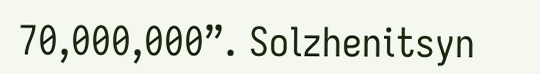70,000,000”. Solzhenitsyn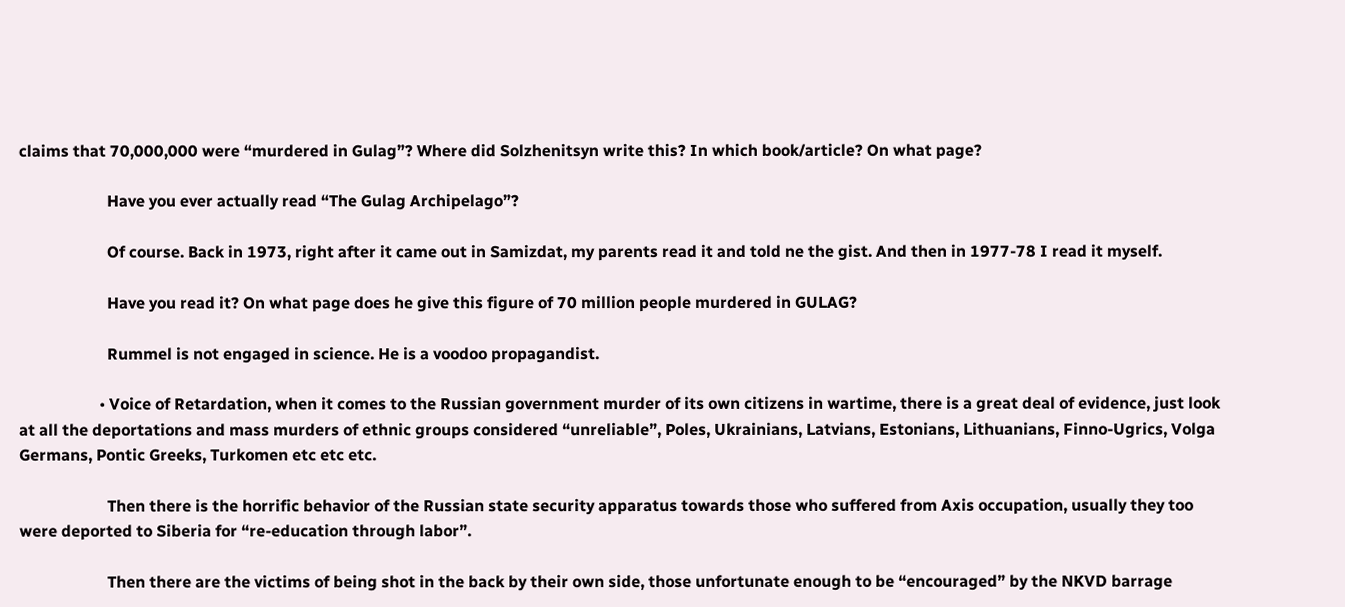claims that 70,000,000 were “murdered in Gulag”? Where did Solzhenitsyn write this? In which book/article? On what page?

                      Have you ever actually read “The Gulag Archipelago”?

                      Of course. Back in 1973, right after it came out in Samizdat, my parents read it and told ne the gist. And then in 1977-78 I read it myself.

                      Have you read it? On what page does he give this figure of 70 million people murdered in GULAG?

                      Rummel is not engaged in science. He is a voodoo propagandist.

                    • Voice of Retardation, when it comes to the Russian government murder of its own citizens in wartime, there is a great deal of evidence, just look at all the deportations and mass murders of ethnic groups considered “unreliable”, Poles, Ukrainians, Latvians, Estonians, Lithuanians, Finno-Ugrics, Volga Germans, Pontic Greeks, Turkomen etc etc etc.

                      Then there is the horrific behavior of the Russian state security apparatus towards those who suffered from Axis occupation, usually they too were deported to Siberia for “re-education through labor”.

                      Then there are the victims of being shot in the back by their own side, those unfortunate enough to be “encouraged” by the NKVD barrage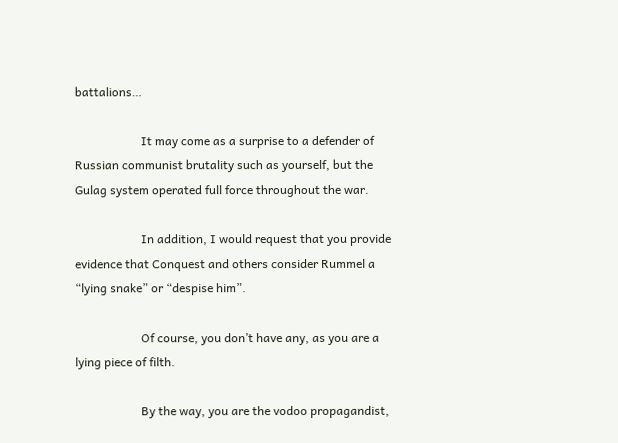battalions…

                      It may come as a surprise to a defender of Russian communist brutality such as yourself, but the Gulag system operated full force throughout the war.

                      In addition, I would request that you provide evidence that Conquest and others consider Rummel a “lying snake” or “despise him”.

                      Of course, you don’t have any, as you are a lying piece of filth.

                      By the way, you are the vodoo propagandist,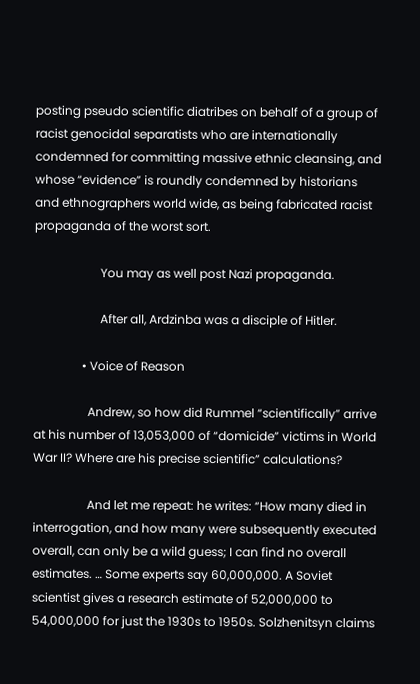posting pseudo scientific diatribes on behalf of a group of racist genocidal separatists who are internationally condemned for committing massive ethnic cleansing, and whose “evidence” is roundly condemned by historians and ethnographers world wide, as being fabricated racist propaganda of the worst sort.

                      You may as well post Nazi propaganda.

                      After all, Ardzinba was a disciple of Hitler.

                • Voice of Reason

                  Andrew, so how did Rummel “scientifically” arrive at his number of 13,053,000 of “domicide” victims in World War II? Where are his precise scientific” calculations?

                  And let me repeat: he writes: “How many died in interrogation, and how many were subsequently executed overall, can only be a wild guess; I can find no overall estimates. … Some experts say 60,000,000. A Soviet scientist gives a research estimate of 52,000,000 to 54,000,000 for just the 1930s to 1950s. Solzhenitsyn claims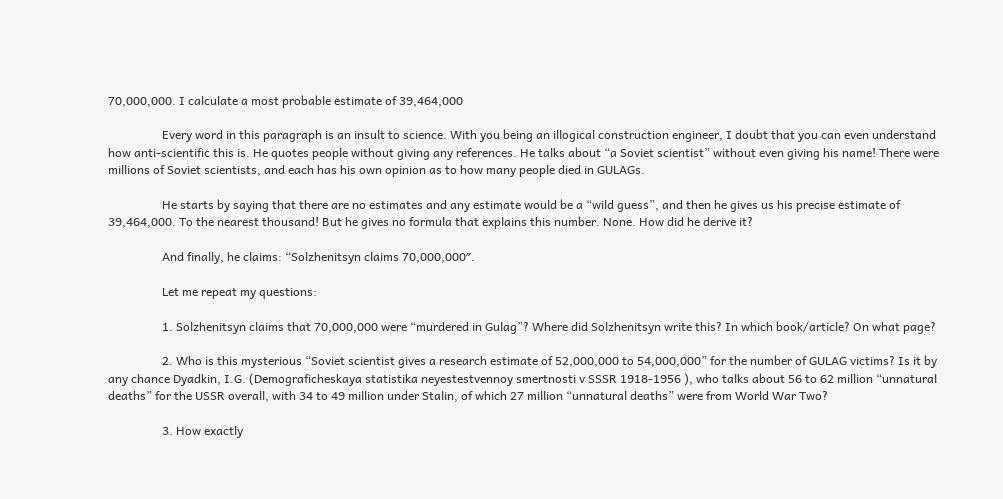70,000,000. I calculate a most probable estimate of 39,464,000

                  Every word in this paragraph is an insult to science. With you being an illogical construction engineer, I doubt that you can even understand how anti-scientific this is. He quotes people without giving any references. He talks about “a Soviet scientist” without even giving his name! There were millions of Soviet scientists, and each has his own opinion as to how many people died in GULAGs.

                  He starts by saying that there are no estimates and any estimate would be a “wild guess”, and then he gives us his precise estimate of 39,464,000. To the nearest thousand! But he gives no formula that explains this number. None. How did he derive it?

                  And finally, he claims: “Solzhenitsyn claims 70,000,000″.

                  Let me repeat my questions:

                  1. Solzhenitsyn claims that 70,000,000 were “murdered in Gulag”? Where did Solzhenitsyn write this? In which book/article? On what page?

                  2. Who is this mysterious “Soviet scientist gives a research estimate of 52,000,000 to 54,000,000” for the number of GULAG victims? Is it by any chance Dyadkin, I.G. (Demograficheskaya statistika neyestestvennoy smertnosti v SSSR 1918-1956 ), who talks about 56 to 62 million “unnatural deaths” for the USSR overall, with 34 to 49 million under Stalin, of which 27 million “unnatural deaths” were from World War Two?

                  3. How exactly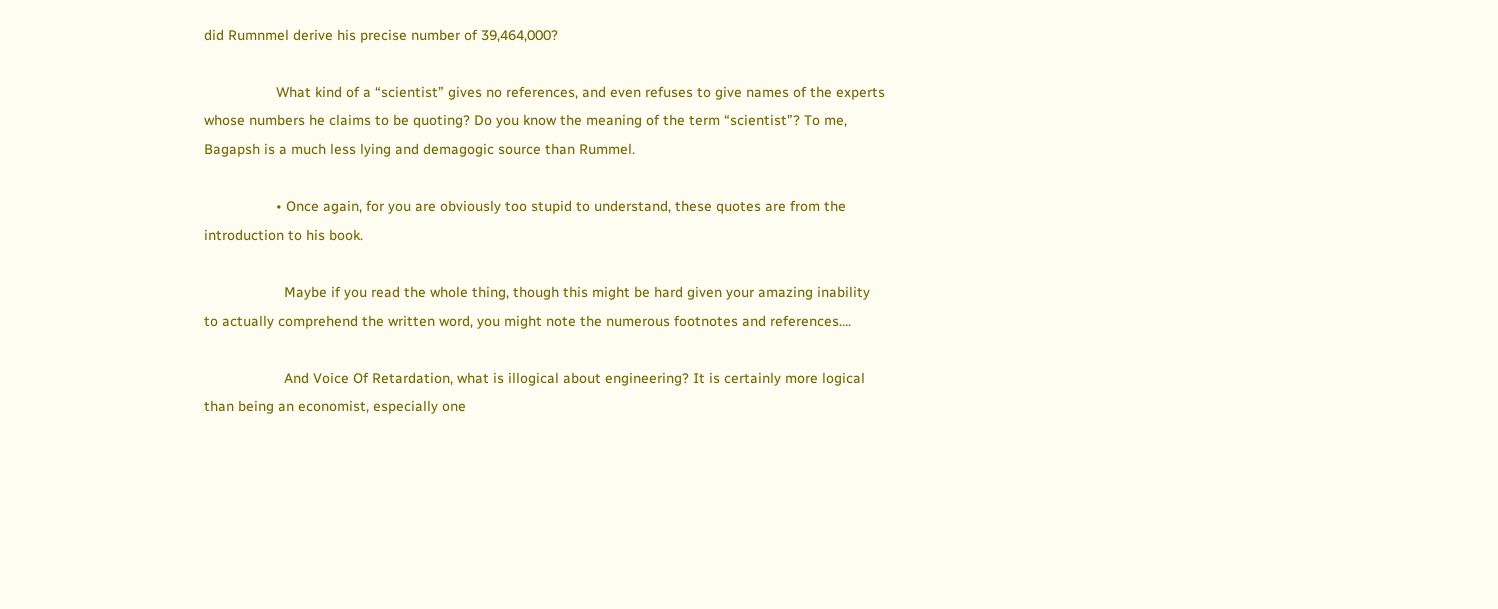did Rumnmel derive his precise number of 39,464,000?

                  What kind of a “scientist” gives no references, and even refuses to give names of the experts whose numbers he claims to be quoting? Do you know the meaning of the term “scientist”? To me, Bagapsh is a much less lying and demagogic source than Rummel.

                  • Once again, for you are obviously too stupid to understand, these quotes are from the introduction to his book.

                    Maybe if you read the whole thing, though this might be hard given your amazing inability to actually comprehend the written word, you might note the numerous footnotes and references….

                    And Voice Of Retardation, what is illogical about engineering? It is certainly more logical than being an economist, especially one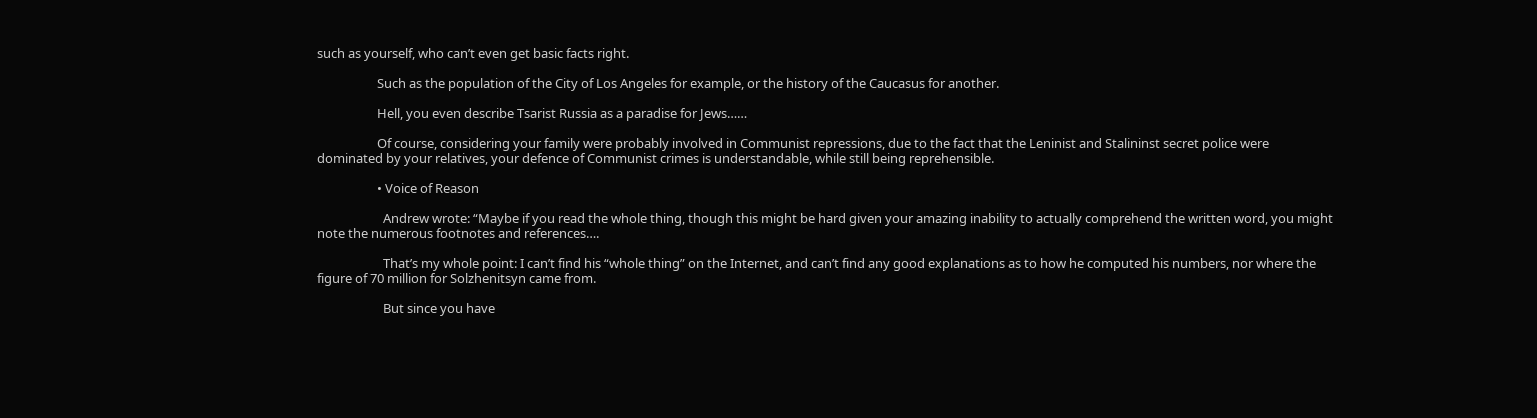such as yourself, who can’t even get basic facts right.

                    Such as the population of the City of Los Angeles for example, or the history of the Caucasus for another.

                    Hell, you even describe Tsarist Russia as a paradise for Jews……

                    Of course, considering your family were probably involved in Communist repressions, due to the fact that the Leninist and Stalininst secret police were dominated by your relatives, your defence of Communist crimes is understandable, while still being reprehensible.

                    • Voice of Reason

                      Andrew wrote: “Maybe if you read the whole thing, though this might be hard given your amazing inability to actually comprehend the written word, you might note the numerous footnotes and references….

                      That’s my whole point: I can’t find his “whole thing” on the Internet, and can’t find any good explanations as to how he computed his numbers, nor where the figure of 70 million for Solzhenitsyn came from.

                      But since you have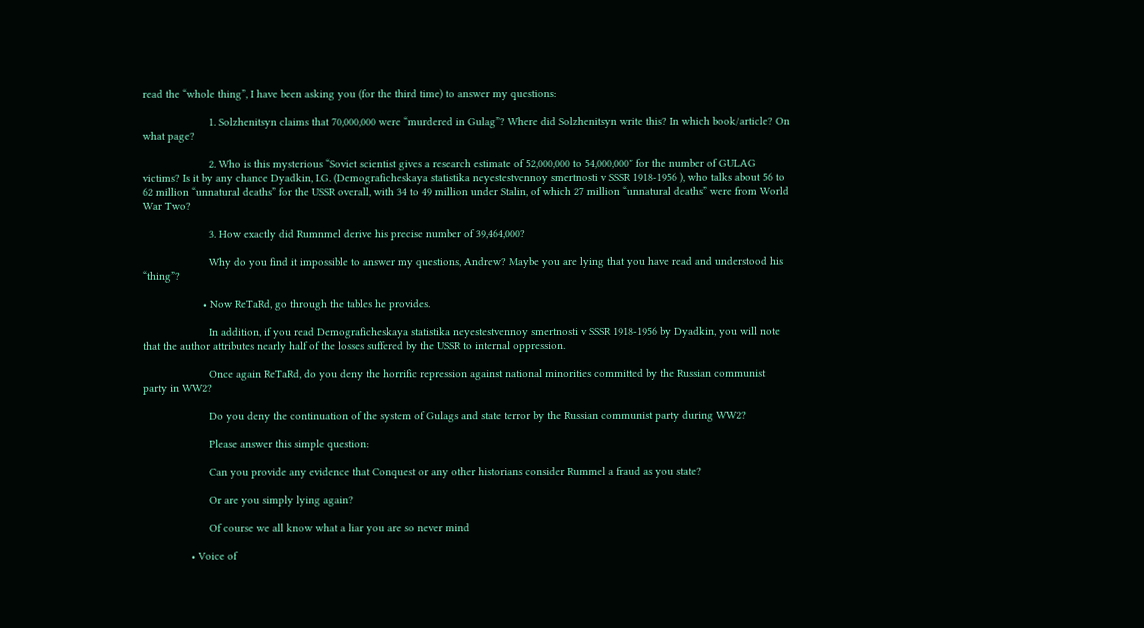read the “whole thing”, I have been asking you (for the third time) to answer my questions:

                      1. Solzhenitsyn claims that 70,000,000 were “murdered in Gulag”? Where did Solzhenitsyn write this? In which book/article? On what page?

                      2. Who is this mysterious “Soviet scientist gives a research estimate of 52,000,000 to 54,000,000″ for the number of GULAG victims? Is it by any chance Dyadkin, I.G. (Demograficheskaya statistika neyestestvennoy smertnosti v SSSR 1918-1956 ), who talks about 56 to 62 million “unnatural deaths” for the USSR overall, with 34 to 49 million under Stalin, of which 27 million “unnatural deaths” were from World War Two?

                      3. How exactly did Rumnmel derive his precise number of 39,464,000?

                      Why do you find it impossible to answer my questions, Andrew? Maybe you are lying that you have read and understood his “thing”?

                    • Now ReTaRd, go through the tables he provides.

                      In addition, if you read Demograficheskaya statistika neyestestvennoy smertnosti v SSSR 1918-1956 by Dyadkin, you will note that the author attributes nearly half of the losses suffered by the USSR to internal oppression.

                      Once again ReTaRd, do you deny the horrific repression against national minorities committed by the Russian communist party in WW2?

                      Do you deny the continuation of the system of Gulags and state terror by the Russian communist party during WW2?

                      Please answer this simple question:

                      Can you provide any evidence that Conquest or any other historians consider Rummel a fraud as you state?

                      Or are you simply lying again?

                      Of course we all know what a liar you are so never mind

                • Voice of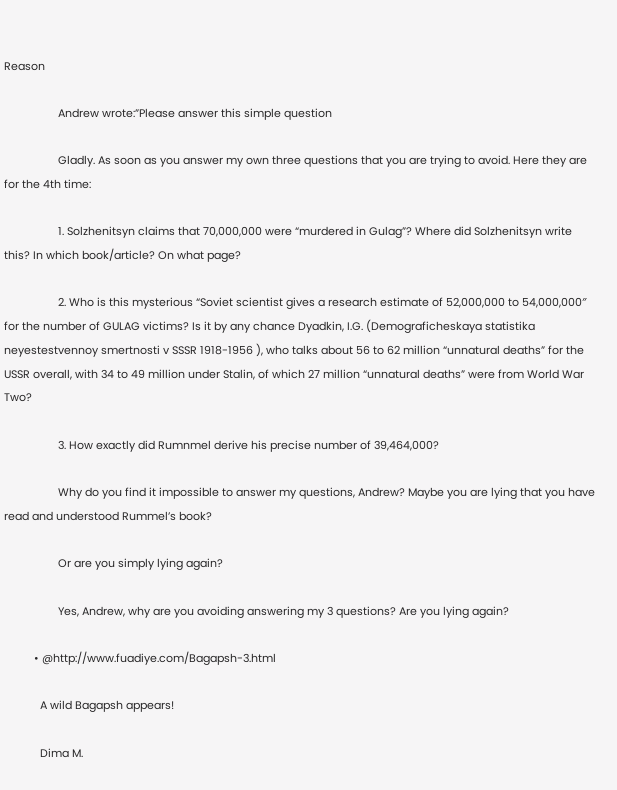Reason

                  Andrew wrote:”Please answer this simple question

                  Gladly. As soon as you answer my own three questions that you are trying to avoid. Here they are for the 4th time:

                  1. Solzhenitsyn claims that 70,000,000 were “murdered in Gulag”? Where did Solzhenitsyn write this? In which book/article? On what page?

                  2. Who is this mysterious “Soviet scientist gives a research estimate of 52,000,000 to 54,000,000″ for the number of GULAG victims? Is it by any chance Dyadkin, I.G. (Demograficheskaya statistika neyestestvennoy smertnosti v SSSR 1918-1956 ), who talks about 56 to 62 million “unnatural deaths” for the USSR overall, with 34 to 49 million under Stalin, of which 27 million “unnatural deaths” were from World War Two?

                  3. How exactly did Rumnmel derive his precise number of 39,464,000?

                  Why do you find it impossible to answer my questions, Andrew? Maybe you are lying that you have read and understood Rummel’s book?

                  Or are you simply lying again?

                  Yes, Andrew, why are you avoiding answering my 3 questions? Are you lying again?

          • @http://www.fuadiye.com/Bagapsh-3.html

            A wild Bagapsh appears!

            Dima M.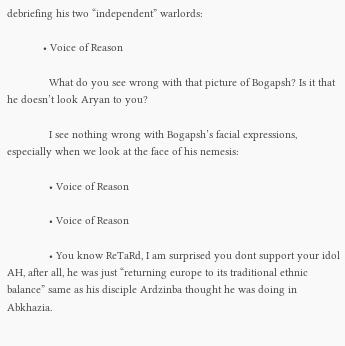debriefing his two “independent” warlords:

            • Voice of Reason

              What do you see wrong with that picture of Bogapsh? Is it that he doesn’t look Aryan to you?

              I see nothing wrong with Bogapsh’s facial expressions, especially when we look at the face of his nemesis:

              • Voice of Reason

              • Voice of Reason

              • You know ReTaRd, I am surprised you dont support your idol AH, after all, he was just “returning europe to its traditional ethnic balance” same as his disciple Ardzinba thought he was doing in Abkhazia.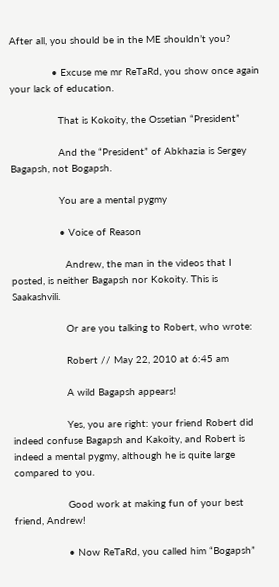After all, you should be in the ME shouldn’t you?

              • Excuse me mr ReTaRd, you show once again your lack of education.

                That is Kokoity, the Ossetian “President”

                And the “President” of Abkhazia is Sergey Bagapsh, not Bogapsh.

                You are a mental pygmy

                • Voice of Reason

                  Andrew, the man in the videos that I posted, is neither Bagapsh nor Kokoity. This is Saakashvili.

                  Or are you talking to Robert, who wrote:

                  Robert // May 22, 2010 at 6:45 am

                  A wild Bagapsh appears!

                  Yes, you are right: your friend Robert did indeed confuse Bagapsh and Kakoity, and Robert is indeed a mental pygmy, although he is quite large compared to you.

                  Good work at making fun of your best friend, Andrew!

                  • Now ReTaRd, you called him “Bogapsh”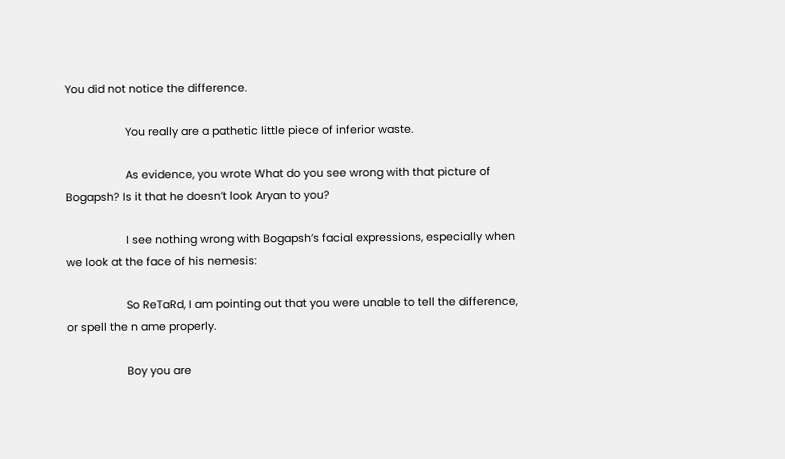You did not notice the difference.

                    You really are a pathetic little piece of inferior waste.

                    As evidence, you wrote What do you see wrong with that picture of Bogapsh? Is it that he doesn’t look Aryan to you?

                    I see nothing wrong with Bogapsh’s facial expressions, especially when we look at the face of his nemesis:

                    So ReTaRd, I am pointing out that you were unable to tell the difference, or spell the n ame properly.

                    Boy you are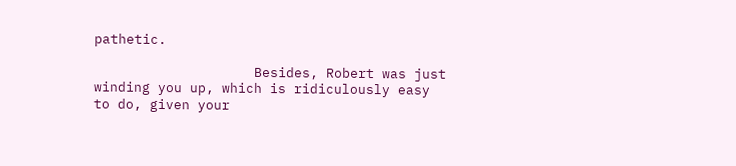pathetic.

                    Besides, Robert was just winding you up, which is ridiculously easy to do, given your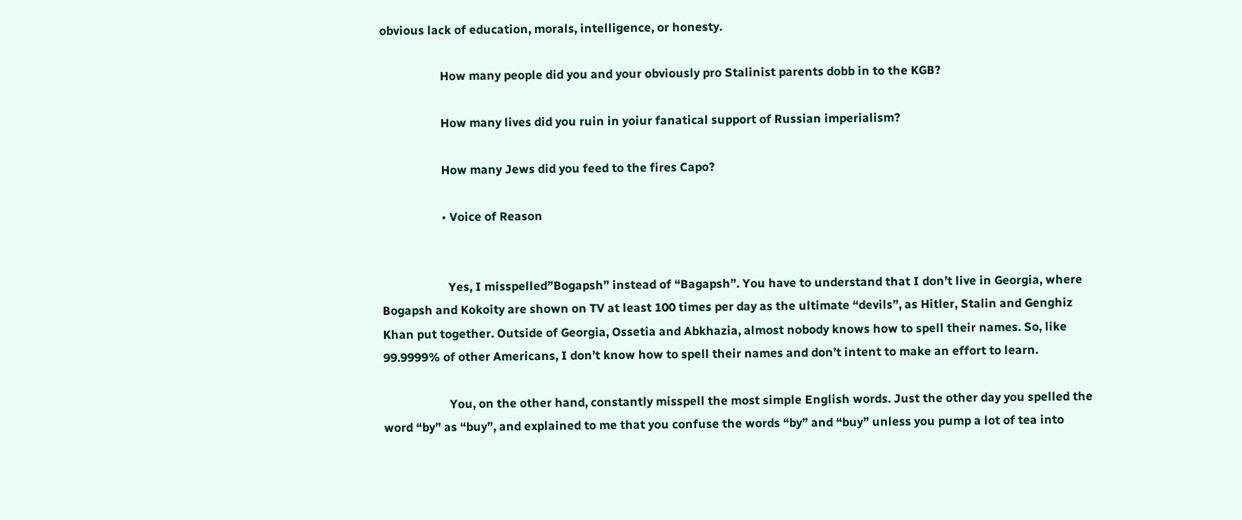obvious lack of education, morals, intelligence, or honesty.

                    How many people did you and your obviously pro Stalinist parents dobb in to the KGB?

                    How many lives did you ruin in yoiur fanatical support of Russian imperialism?

                    How many Jews did you feed to the fires Capo?

                    • Voice of Reason


                      Yes, I misspelled”Bogapsh” instead of “Bagapsh”. You have to understand that I don’t live in Georgia, where Bogapsh and Kokoity are shown on TV at least 100 times per day as the ultimate “devils”, as Hitler, Stalin and Genghiz Khan put together. Outside of Georgia, Ossetia and Abkhazia, almost nobody knows how to spell their names. So, like 99.9999% of other Americans, I don’t know how to spell their names and don’t intent to make an effort to learn.

                      You, on the other hand, constantly misspell the most simple English words. Just the other day you spelled the word “by” as “buy”, and explained to me that you confuse the words “by” and “buy” unless you pump a lot of tea into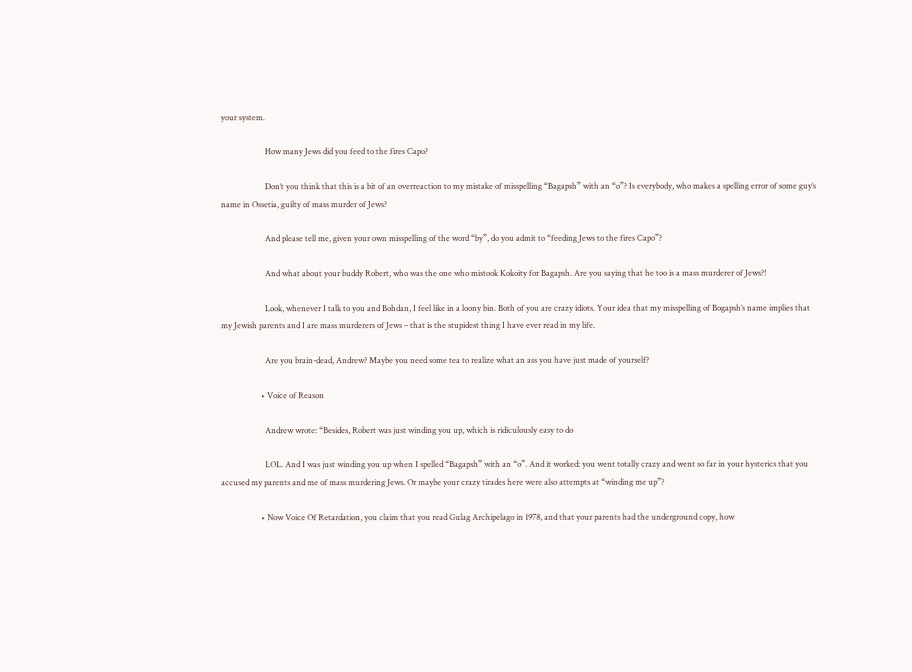your system.

                      How many Jews did you feed to the fires Capo?

                      Don’t you think that this is a bit of an overreaction to my mistake of misspelling “Bagapsh” with an “o”? Is everybody, who makes a spelling error of some guy’s name in Ossetia, guilty of mass murder of Jews?

                      And please tell me, given your own misspelling of the word “by”, do you admit to “feeding Jews to the fires Capo”?

                      And what about your buddy Robert, who was the one who mistook Kokoity for Bagapsh. Are you saying that he too is a mass murderer of Jews?!

                      Look, whenever I talk to you and Bohdan, I feel like in a loony bin. Both of you are crazy idiots. Your idea that my misspelling of Bogapsh’s name implies that my Jewish parents and I are mass murderers of Jews – that is the stupidest thing I have ever read in my life.

                      Are you brain-dead, Andrew? Maybe you need some tea to realize what an ass you have just made of yourself?

                    • Voice of Reason

                      Andrew wrote: “Besides, Robert was just winding you up, which is ridiculously easy to do

                      LOL. And I was just winding you up when I spelled “Bagapsh” with an “o”. And it worked: you went totally crazy and went so far in your hysterics that you accused my parents and me of mass murdering Jews. Or maybe your crazy tirades here were also attempts at “winding me up”?

                    • Now Voice Of Retardation, you claim that you read Gulag Archipelago in 1978, and that your parents had the underground copy, how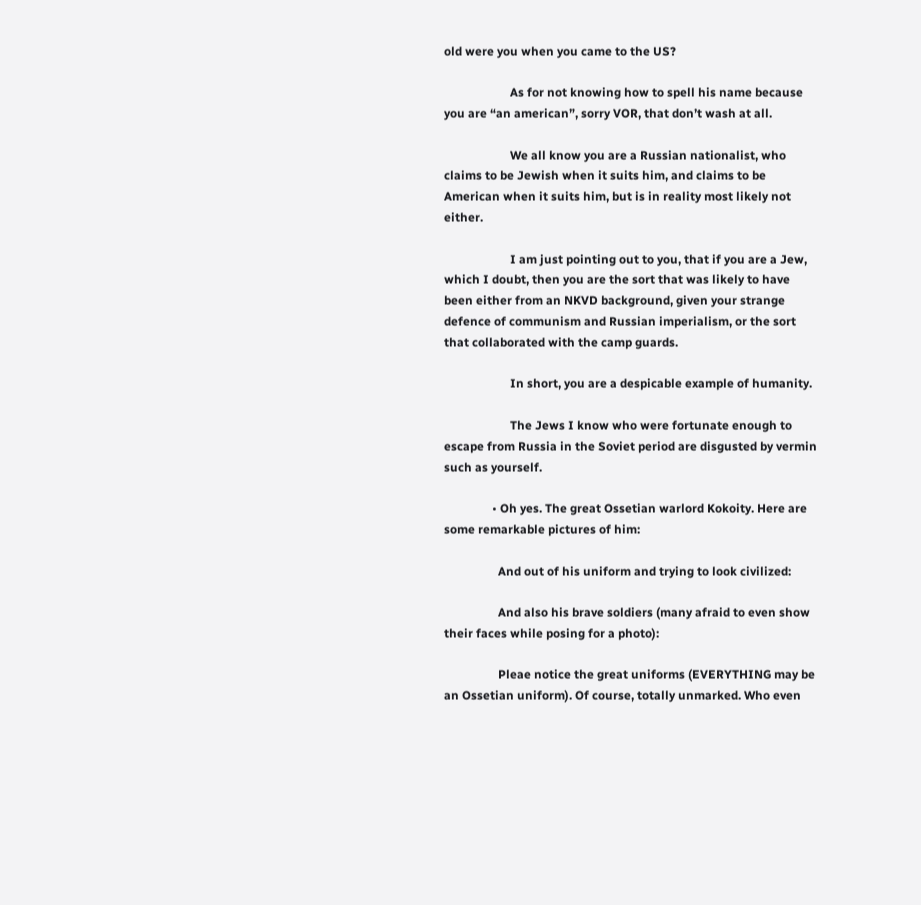old were you when you came to the US?

                      As for not knowing how to spell his name because you are “an american”, sorry VOR, that don’t wash at all.

                      We all know you are a Russian nationalist, who claims to be Jewish when it suits him, and claims to be American when it suits him, but is in reality most likely not either.

                      I am just pointing out to you, that if you are a Jew, which I doubt, then you are the sort that was likely to have been either from an NKVD background, given your strange defence of communism and Russian imperialism, or the sort that collaborated with the camp guards.

                      In short, you are a despicable example of humanity.

                      The Jews I know who were fortunate enough to escape from Russia in the Soviet period are disgusted by vermin such as yourself.

                • Oh yes. The great Ossetian warlord Kokoity. Here are some remarkable pictures of him:

                  And out of his uniform and trying to look civilized:

                  And also his brave soldiers (many afraid to even show their faces while posing for a photo):

                  Pleae notice the great uniforms (EVERYTHING may be an Ossetian uniform). Of course, totally unmarked. Who even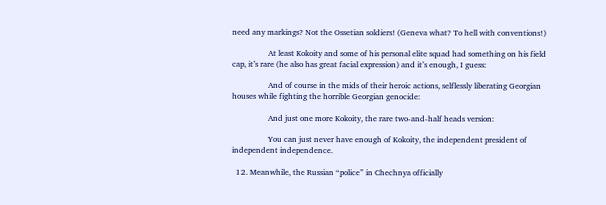need any markings? Not the Ossetian soldiers! (Geneva what? To hell with conventions!)

                  At least Kokoity and some of his personal elite squad had something on his field cap, it’s rare (he also has great facial expression) and it’s enough, I guess:

                  And of course in the mids of their heroic actions, selflessly liberating Georgian houses while fighting the horrible Georgian genocide:

                  And just one more Kokoity, the rare two-and-half heads version:

                  You can just never have enough of Kokoity, the independent president of independent independence.

  12. Meanwhile, the Russian “police” in Chechnya officially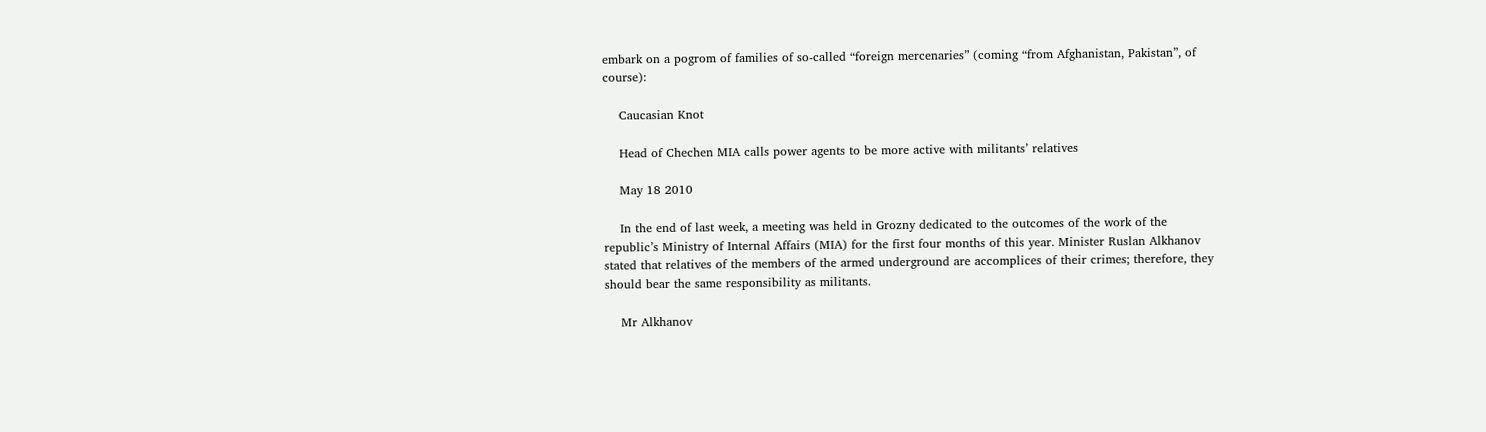embark on a pogrom of families of so-called “foreign mercenaries” (coming “from Afghanistan, Pakistan”, of course):

    Caucasian Knot

    Head of Chechen MIA calls power agents to be more active with militants’ relatives

    May 18 2010

    In the end of last week, a meeting was held in Grozny dedicated to the outcomes of the work of the republic’s Ministry of Internal Affairs (MIA) for the first four months of this year. Minister Ruslan Alkhanov stated that relatives of the members of the armed underground are accomplices of their crimes; therefore, they should bear the same responsibility as militants.

    Mr Alkhanov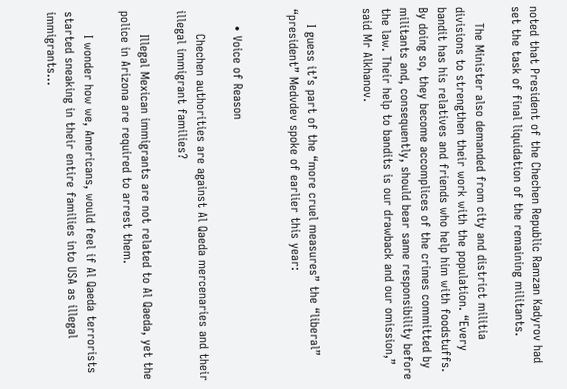noted that President of the Chechen Republic Ramzan Kadyrov had set the task of final liquidation of the remaining militants.

    The Minister also demanded from city and district militia divisions to strengthen their work with the population. “Every bandit has his relatives and friends who help him with foodstuffs. By doing so, they become accomplices of the crimes committed by militants and, consequently, should bear same responsibility before the law. Their help to bandits is our drawback and our omission,” said Mr Alkhanov.


    I guess it’s part of the “more cruel measures” the “liberal” “president” Medvdev spoke of earlier this year:


    • Voice of Reason

      Chechen authorities are against Al Qaeda mercenaries and their illegal immigrant families?

      Illegal Mexican immigrants are not related to Al Qaeda, yet the police in Arizona are required to arrest them.

      I wonder how we, Americans, would feel if Al Qaeda terrorists started sneaking in their entire families into USA as illegal immigrants…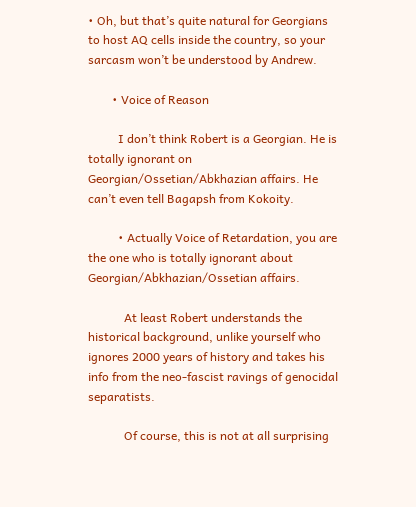• Oh, but that’s quite natural for Georgians to host AQ cells inside the country, so your sarcasm won’t be understood by Andrew.

        • Voice of Reason

          I don’t think Robert is a Georgian. He is totally ignorant on Georgian/Ossetian/Abkhazian affairs. He can’t even tell Bagapsh from Kokoity.

          • Actually Voice of Retardation, you are the one who is totally ignorant about Georgian/Abkhazian/Ossetian affairs.

            At least Robert understands the historical background, unlike yourself who ignores 2000 years of history and takes his info from the neo-fascist ravings of genocidal separatists.

            Of course, this is not at all surprising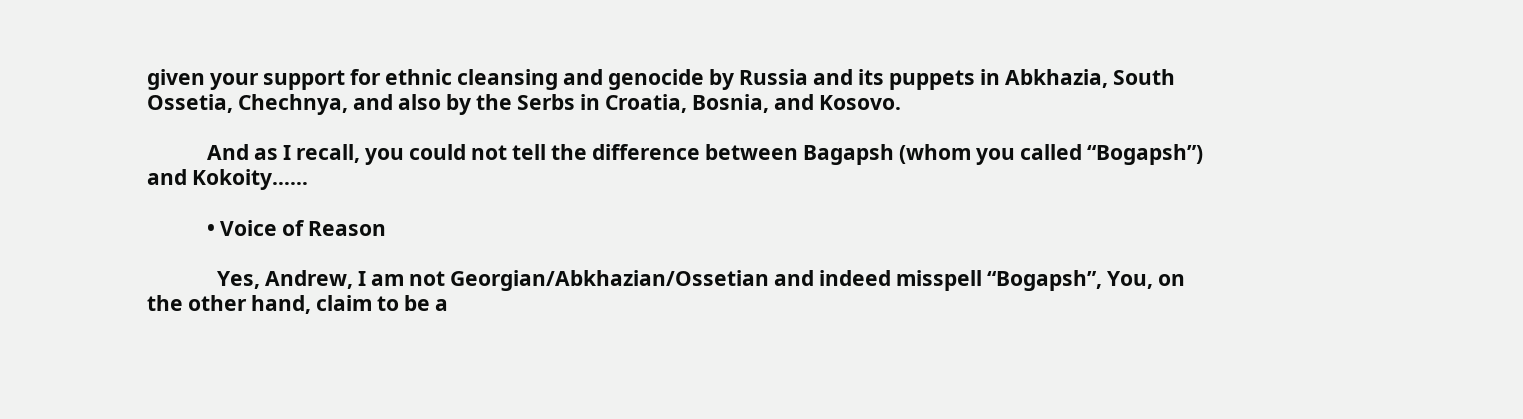given your support for ethnic cleansing and genocide by Russia and its puppets in Abkhazia, South Ossetia, Chechnya, and also by the Serbs in Croatia, Bosnia, and Kosovo.

            And as I recall, you could not tell the difference between Bagapsh (whom you called “Bogapsh”) and Kokoity……

            • Voice of Reason

              Yes, Andrew, I am not Georgian/Abkhazian/Ossetian and indeed misspell “Bogapsh”, You, on the other hand, claim to be a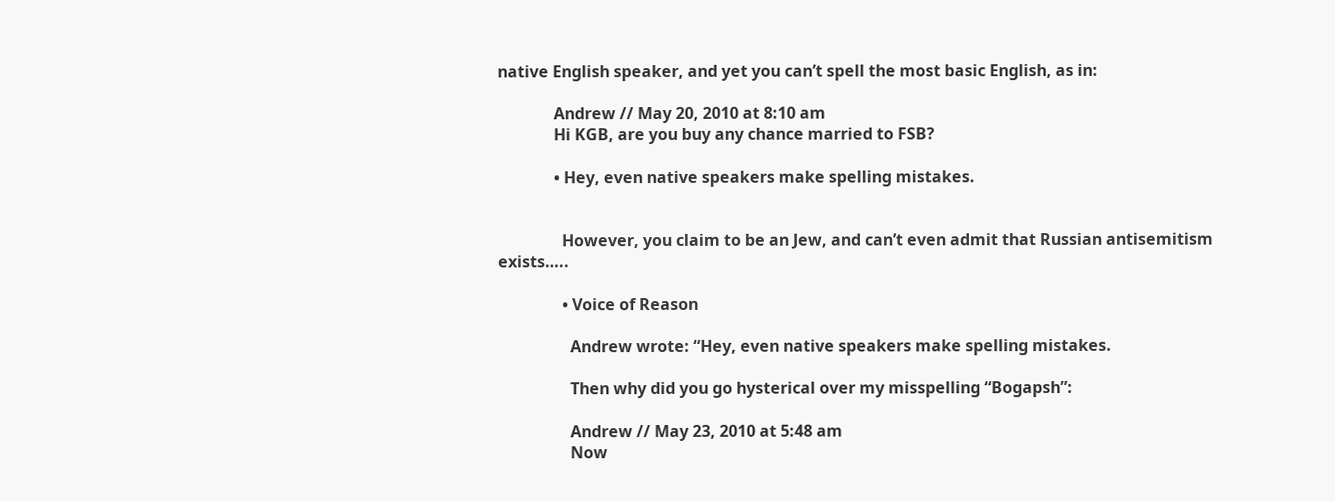native English speaker, and yet you can’t spell the most basic English, as in:

              Andrew // May 20, 2010 at 8:10 am
              Hi KGB, are you buy any chance married to FSB?

              • Hey, even native speakers make spelling mistakes.


                However, you claim to be an Jew, and can’t even admit that Russian antisemitism exists…..

                • Voice of Reason

                  Andrew wrote: “Hey, even native speakers make spelling mistakes.

                  Then why did you go hysterical over my misspelling “Bogapsh”:

                  Andrew // May 23, 2010 at 5:48 am
                  Now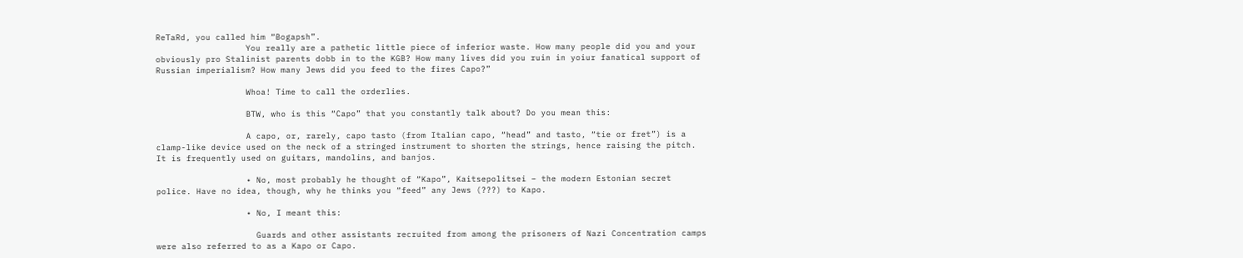ReTaRd, you called him “Bogapsh”.
                  You really are a pathetic little piece of inferior waste. How many people did you and your obviously pro Stalinist parents dobb in to the KGB? How many lives did you ruin in yoiur fanatical support of Russian imperialism? How many Jews did you feed to the fires Capo?”

                  Whoa! Time to call the orderlies.

                  BTW, who is this “Capo” that you constantly talk about? Do you mean this:

                  A capo, or, rarely, capo tasto (from Italian capo, “head” and tasto, “tie or fret”) is a clamp-like device used on the neck of a stringed instrument to shorten the strings, hence raising the pitch. It is frequently used on guitars, mandolins, and banjos.

                  • No, most probably he thought of “Kapo”, Kaitsepolitsei – the modern Estonian secret police. Have no idea, though, why he thinks you “feed” any Jews (???) to Kapo.

                  • No, I meant this:

                    Guards and other assistants recruited from among the prisoners of Nazi Concentration camps were also referred to as a Kapo or Capo.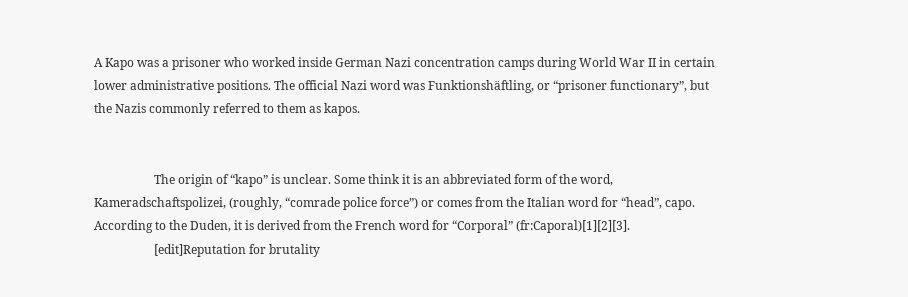A Kapo was a prisoner who worked inside German Nazi concentration camps during World War II in certain lower administrative positions. The official Nazi word was Funktionshäftling, or “prisoner functionary”, but the Nazis commonly referred to them as kapos.


                    The origin of “kapo” is unclear. Some think it is an abbreviated form of the word, Kameradschaftspolizei, (roughly, “comrade police force”) or comes from the Italian word for “head”, capo. According to the Duden, it is derived from the French word for “Corporal” (fr:Caporal)[1][2][3].
                    [edit]Reputation for brutality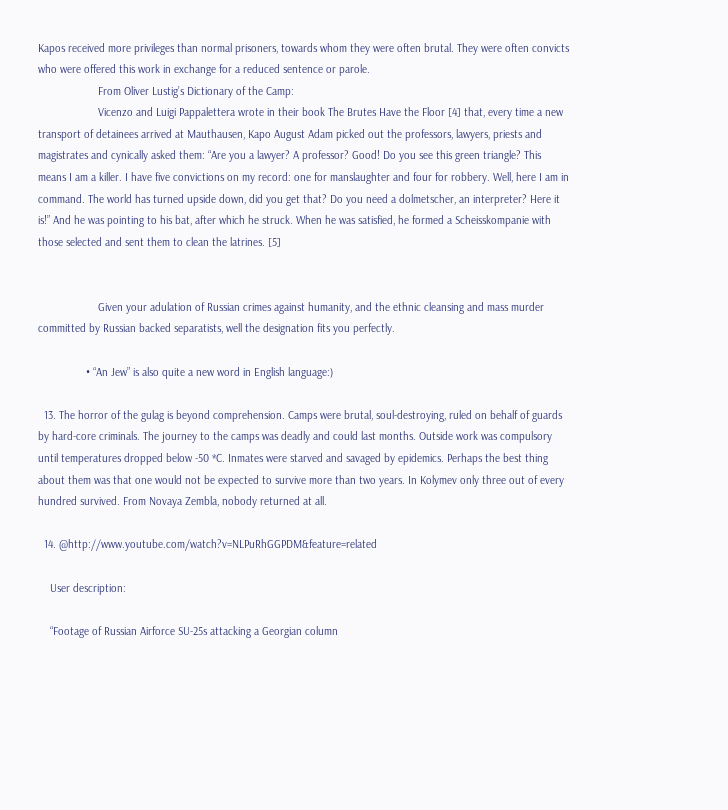Kapos received more privileges than normal prisoners, towards whom they were often brutal. They were often convicts who were offered this work in exchange for a reduced sentence or parole.
                    From Oliver Lustig’s Dictionary of the Camp:
                    Vicenzo and Luigi Pappalettera wrote in their book The Brutes Have the Floor [4] that, every time a new transport of detainees arrived at Mauthausen, Kapo August Adam picked out the professors, lawyers, priests and magistrates and cynically asked them: “Are you a lawyer? A professor? Good! Do you see this green triangle? This means I am a killer. I have five convictions on my record: one for manslaughter and four for robbery. Well, here I am in command. The world has turned upside down, did you get that? Do you need a dolmetscher, an interpreter? Here it is!” And he was pointing to his bat, after which he struck. When he was satisfied, he formed a Scheisskompanie with those selected and sent them to clean the latrines. [5]


                    Given your adulation of Russian crimes against humanity, and the ethnic cleansing and mass murder committed by Russian backed separatists, well the designation fits you perfectly.

                • “An Jew” is also quite a new word in English language:)

  13. The horror of the gulag is beyond comprehension. Camps were brutal, soul-destroying, ruled on behalf of guards by hard-core criminals. The journey to the camps was deadly and could last months. Outside work was compulsory until temperatures dropped below -50 *C. Inmates were starved and savaged by epidemics. Perhaps the best thing about them was that one would not be expected to survive more than two years. In Kolymev only three out of every hundred survived. From Novaya Zembla, nobody returned at all.

  14. @http://www.youtube.com/watch?v=NLPuRhGGPDM&feature=related

    User description:

    “Footage of Russian Airforce SU-25s attacking a Georgian column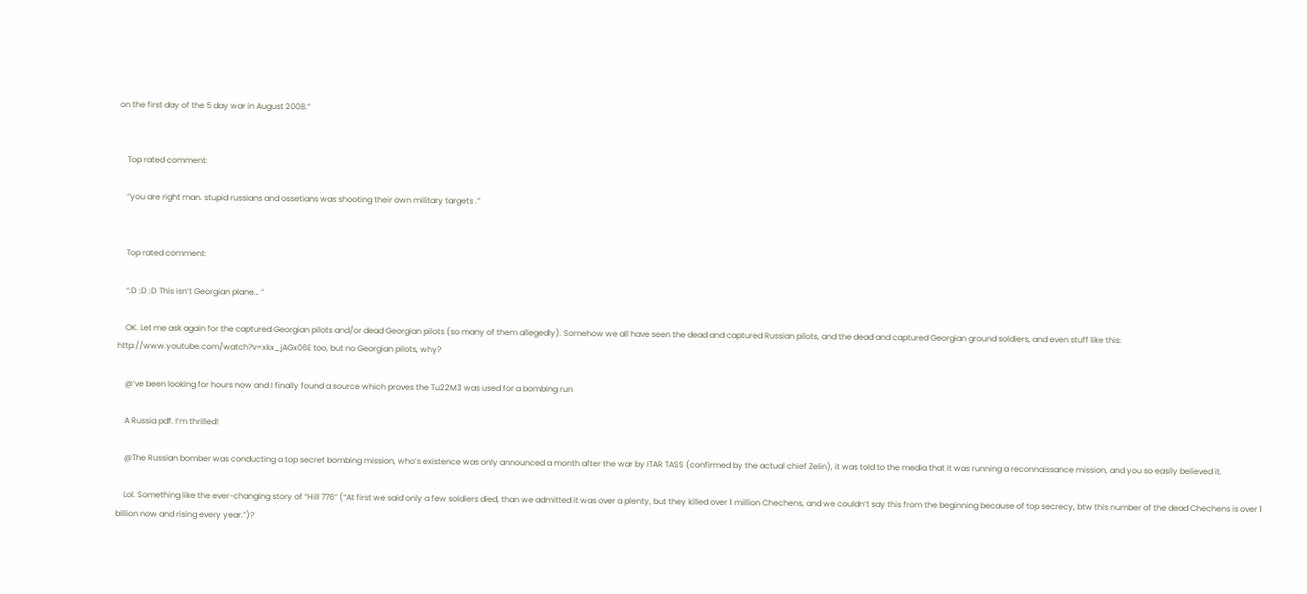on the first day of the 5 day war in August 2008.”


    Top rated comment:

    “you are right man. stupid russians and ossetians was shooting their own military targets .”


    Top rated comment:

    “:D :D :D This isn’t Georgian plane… ”

    OK. Let me ask again for the captured Georgian pilots and/or dead Georgian pilots (so many of them allegedly). Somehow we all have seen the dead and captured Russian pilots, and the dead and captured Georgian ground soldiers, and even stuff like this: http://www.youtube.com/watch?v=xkx_jAGx06E too, but no Georgian pilots, why?

    @’ve been looking for hours now and I finally found a source which proves the Tu22M3 was used for a bombing run

    A Russia pdf. I’m thrilled!

    @The Russian bomber was conducting a top secret bombing mission, who’s existence was only announced a month after the war by ITAR TASS (confirmed by the actual chief Zelin), it was told to the media that it was running a reconnaissance mission, and you so easily believed it.

    Lol. Something like the ever-changing story of “Hill 776” (“At first we said only a few soldiers died, than we admitted it was over a plenty, but they killed over 1 million Chechens, and we couldn’t say this from the beginning because of top secrecy, btw this number of the dead Chechens is over 1 billion now and rising every year.”)?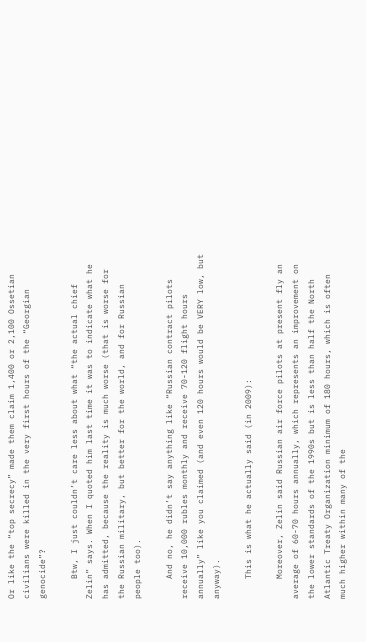Or like the “top secrecy” made them claim 1,400 or 2,100 Ossetian civilians were killed in the very first hours of the “Georgian genocide”?

    Btw, I just couldn’t care less about what “the actual chief Zelin” says. When I quoted him last time it was to indicate what he has admitted, because the reality is much worse (that is worse for the Russian military, but better for the world, and for Russian people too).

    And no, he didn’t say anything like “Russian contract pilots receive 10,000 rubles monthly and receive 70-120 flight hours annually” like you claimed (and even 120 hours would be VERY low, but anyway).

    This is what he actually said (in 2009):

    Moreover, Zelin said Russian air force pilots at present fly an average of 60-70 hours annually, which represents an improvement on the lower standards of the 1990s but is less than half the North Atlantic Treaty Organization minimum of 180 hours, which is often much higher within many of the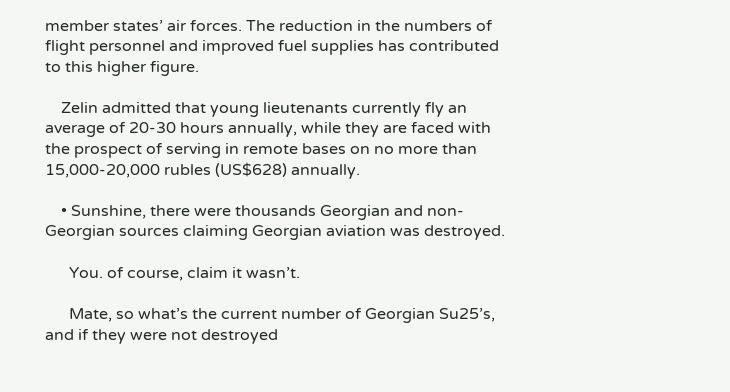member states’ air forces. The reduction in the numbers of flight personnel and improved fuel supplies has contributed to this higher figure.

    Zelin admitted that young lieutenants currently fly an average of 20-30 hours annually, while they are faced with the prospect of serving in remote bases on no more than 15,000-20,000 rubles (US$628) annually.

    • Sunshine, there were thousands Georgian and non-Georgian sources claiming Georgian aviation was destroyed.

      You. of course, claim it wasn’t.

      Mate, so what’s the current number of Georgian Su25’s, and if they were not destroyed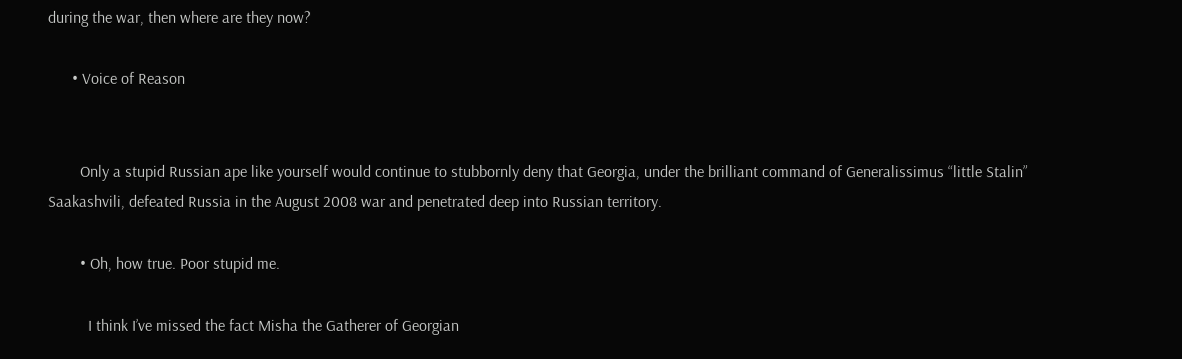during the war, then where are they now?

      • Voice of Reason


        Only a stupid Russian ape like yourself would continue to stubbornly deny that Georgia, under the brilliant command of Generalissimus “little Stalin” Saakashvili, defeated Russia in the August 2008 war and penetrated deep into Russian territory.

        • Oh, how true. Poor stupid me.

          I think I’ve missed the fact Misha the Gatherer of Georgian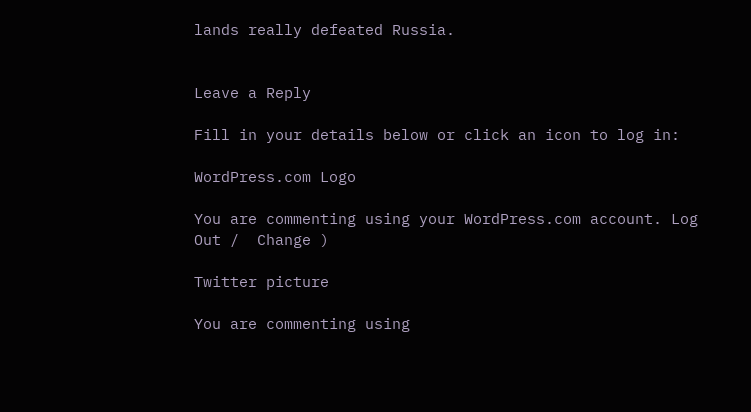lands really defeated Russia.


Leave a Reply

Fill in your details below or click an icon to log in:

WordPress.com Logo

You are commenting using your WordPress.com account. Log Out /  Change )

Twitter picture

You are commenting using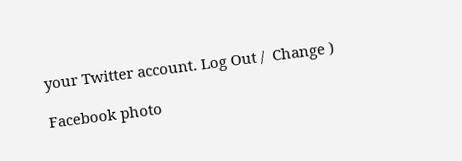your Twitter account. Log Out /  Change )

Facebook photo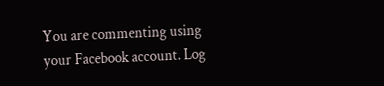You are commenting using your Facebook account. Log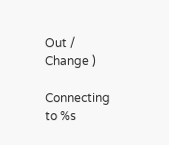Out /  Change )

Connecting to %s